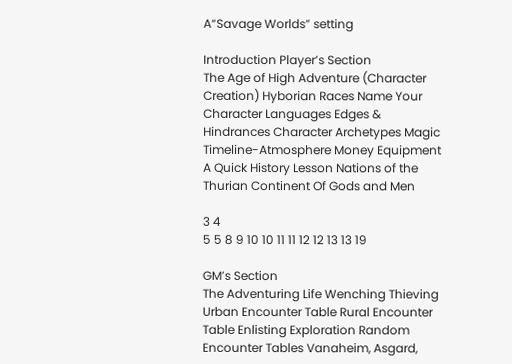A“Savage Worlds” setting

Introduction Player’s Section
The Age of High Adventure (Character Creation) Hyborian Races Name Your Character Languages Edges & Hindrances Character Archetypes Magic Timeline-Atmosphere Money Equipment A Quick History Lesson Nations of the Thurian Continent Of Gods and Men

3 4
5 5 8 9 10 10 11 11 12 12 13 13 19

GM’s Section
The Adventuring Life Wenching Thieving Urban Encounter Table Rural Encounter Table Enlisting Exploration Random Encounter Tables Vanaheim, Asgard,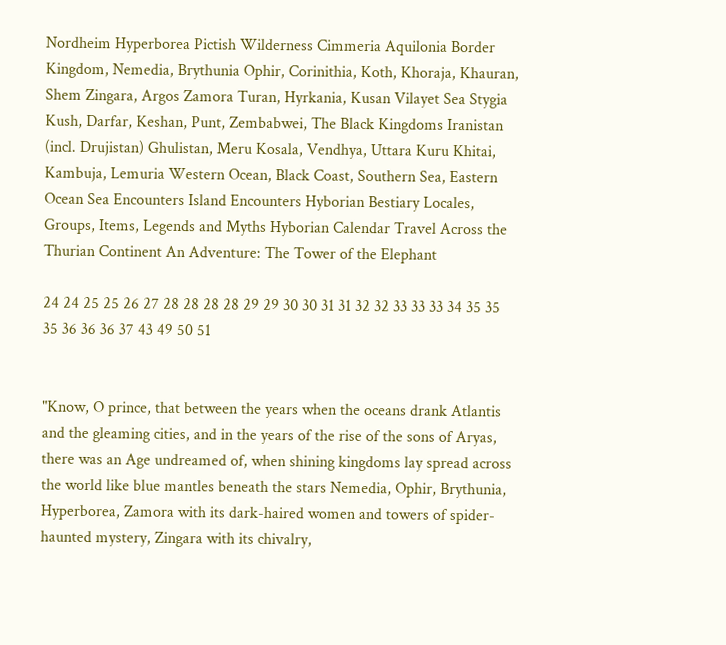Nordheim Hyperborea Pictish Wilderness Cimmeria Aquilonia Border Kingdom, Nemedia, Brythunia Ophir, Corinithia, Koth, Khoraja, Khauran, Shem Zingara, Argos Zamora Turan, Hyrkania, Kusan Vilayet Sea Stygia Kush, Darfar, Keshan, Punt, Zembabwei, The Black Kingdoms Iranistan (incl. Drujistan) Ghulistan, Meru Kosala, Vendhya, Uttara Kuru Khitai, Kambuja, Lemuria Western Ocean, Black Coast, Southern Sea, Eastern Ocean Sea Encounters Island Encounters Hyborian Bestiary Locales, Groups, Items, Legends and Myths Hyborian Calendar Travel Across the Thurian Continent An Adventure: The Tower of the Elephant

24 24 25 25 26 27 28 28 28 28 29 29 30 30 31 31 32 32 33 33 33 34 35 35 35 36 36 36 37 43 49 50 51


"Know, O prince, that between the years when the oceans drank Atlantis and the gleaming cities, and in the years of the rise of the sons of Aryas, there was an Age undreamed of, when shining kingdoms lay spread across the world like blue mantles beneath the stars Nemedia, Ophir, Brythunia, Hyperborea, Zamora with its dark-haired women and towers of spider-haunted mystery, Zingara with its chivalry,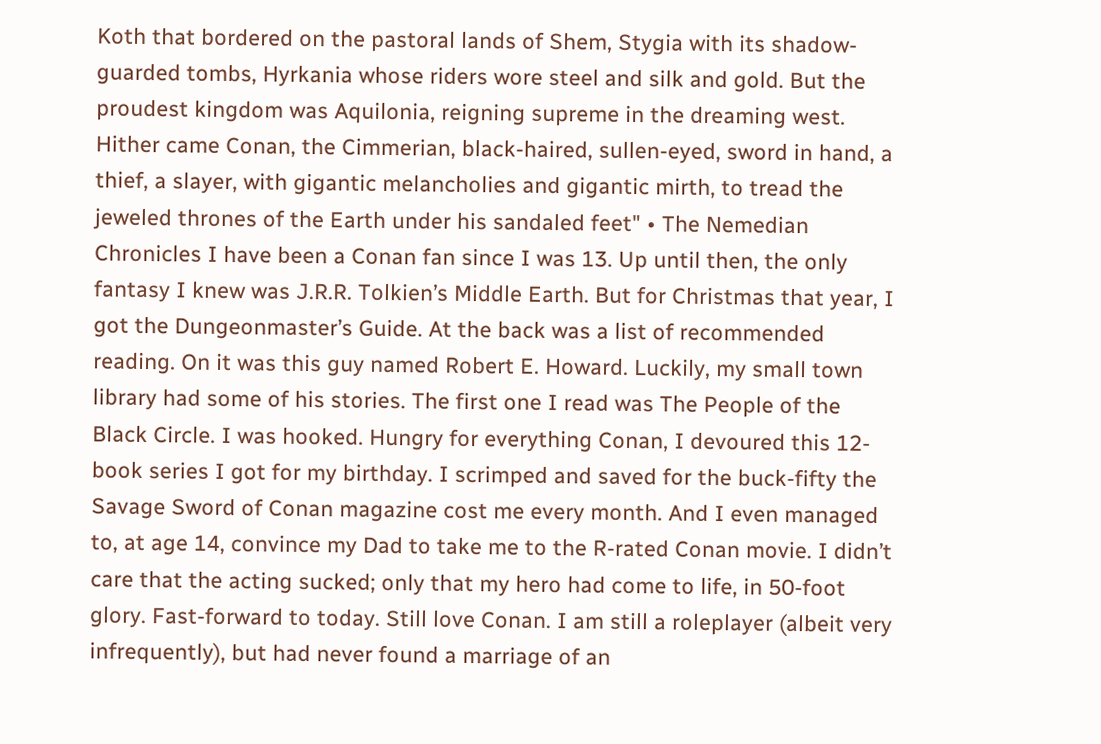Koth that bordered on the pastoral lands of Shem, Stygia with its shadow-guarded tombs, Hyrkania whose riders wore steel and silk and gold. But the proudest kingdom was Aquilonia, reigning supreme in the dreaming west. Hither came Conan, the Cimmerian, black-haired, sullen-eyed, sword in hand, a thief, a slayer, with gigantic melancholies and gigantic mirth, to tread the jeweled thrones of the Earth under his sandaled feet" • The Nemedian Chronicles I have been a Conan fan since I was 13. Up until then, the only fantasy I knew was J.R.R. Tolkien’s Middle Earth. But for Christmas that year, I got the Dungeonmaster’s Guide. At the back was a list of recommended reading. On it was this guy named Robert E. Howard. Luckily, my small town library had some of his stories. The first one I read was The People of the Black Circle. I was hooked. Hungry for everything Conan, I devoured this 12-book series I got for my birthday. I scrimped and saved for the buck-fifty the Savage Sword of Conan magazine cost me every month. And I even managed to, at age 14, convince my Dad to take me to the R-rated Conan movie. I didn’t care that the acting sucked; only that my hero had come to life, in 50-foot glory. Fast-forward to today. Still love Conan. I am still a roleplayer (albeit very infrequently), but had never found a marriage of an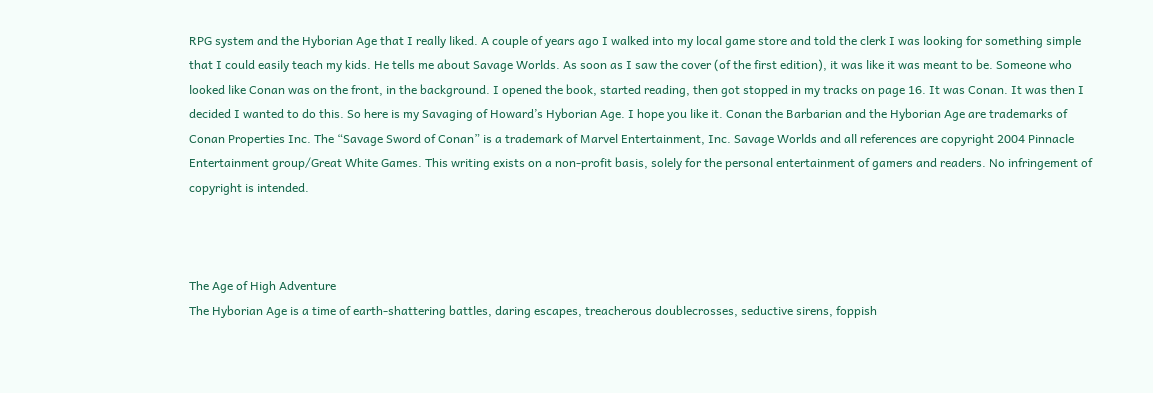RPG system and the Hyborian Age that I really liked. A couple of years ago I walked into my local game store and told the clerk I was looking for something simple that I could easily teach my kids. He tells me about Savage Worlds. As soon as I saw the cover (of the first edition), it was like it was meant to be. Someone who looked like Conan was on the front, in the background. I opened the book, started reading, then got stopped in my tracks on page 16. It was Conan. It was then I decided I wanted to do this. So here is my Savaging of Howard’s Hyborian Age. I hope you like it. Conan the Barbarian and the Hyborian Age are trademarks of Conan Properties Inc. The “Savage Sword of Conan” is a trademark of Marvel Entertainment, Inc. Savage Worlds and all references are copyright 2004 Pinnacle Entertainment group/Great White Games. This writing exists on a non-profit basis, solely for the personal entertainment of gamers and readers. No infringement of copyright is intended.



The Age of High Adventure
The Hyborian Age is a time of earth-shattering battles, daring escapes, treacherous doublecrosses, seductive sirens, foppish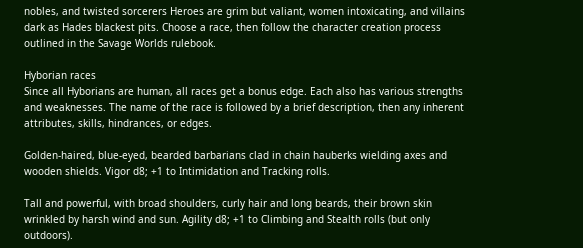nobles, and twisted sorcerers Heroes are grim but valiant, women intoxicating, and villains dark as Hades blackest pits. Choose a race, then follow the character creation process outlined in the Savage Worlds rulebook.

Hyborian races
Since all Hyborians are human, all races get a bonus edge. Each also has various strengths and weaknesses. The name of the race is followed by a brief description, then any inherent attributes, skills, hindrances, or edges.

Golden-haired, blue-eyed, bearded barbarians clad in chain hauberks wielding axes and wooden shields. Vigor d8; +1 to Intimidation and Tracking rolls.

Tall and powerful, with broad shoulders, curly hair and long beards, their brown skin wrinkled by harsh wind and sun. Agility d8; +1 to Climbing and Stealth rolls (but only outdoors).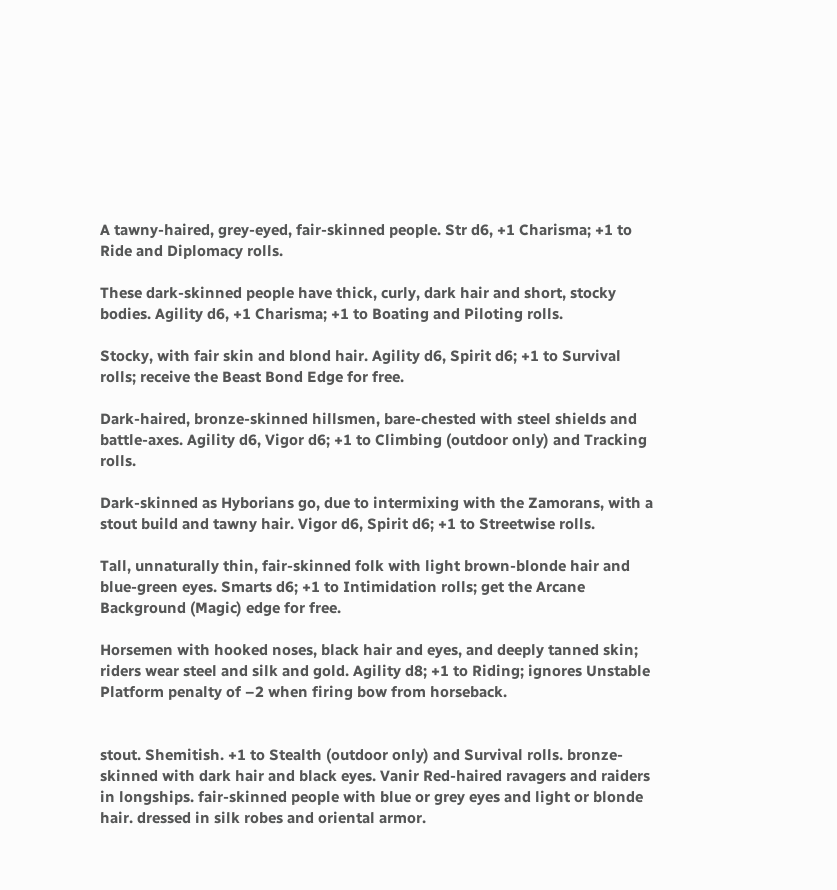A tawny-haired, grey-eyed, fair-skinned people. Str d6, +1 Charisma; +1 to Ride and Diplomacy rolls.

These dark-skinned people have thick, curly, dark hair and short, stocky bodies. Agility d6, +1 Charisma; +1 to Boating and Piloting rolls.

Stocky, with fair skin and blond hair. Agility d6, Spirit d6; +1 to Survival rolls; receive the Beast Bond Edge for free.

Dark-haired, bronze-skinned hillsmen, bare-chested with steel shields and battle-axes. Agility d6, Vigor d6; +1 to Climbing (outdoor only) and Tracking rolls.

Dark-skinned as Hyborians go, due to intermixing with the Zamorans, with a stout build and tawny hair. Vigor d6, Spirit d6; +1 to Streetwise rolls.

Tall, unnaturally thin, fair-skinned folk with light brown-blonde hair and blue-green eyes. Smarts d6; +1 to Intimidation rolls; get the Arcane Background (Magic) edge for free.

Horsemen with hooked noses, black hair and eyes, and deeply tanned skin; riders wear steel and silk and gold. Agility d8; +1 to Riding; ignores Unstable Platform penalty of –2 when firing bow from horseback.


stout. Shemitish. +1 to Stealth (outdoor only) and Survival rolls. bronze-skinned with dark hair and black eyes. Vanir Red-haired ravagers and raiders in longships. fair-skinned people with blue or grey eyes and light or blonde hair. dressed in silk robes and oriental armor.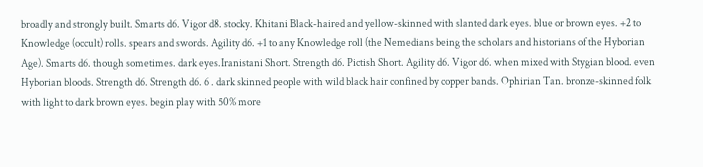broadly and strongly built. Smarts d6. Vigor d8. stocky. Khitani Black-haired and yellow-skinned with slanted dark eyes. blue or brown eyes. +2 to Knowledge (occult) rolls. spears and swords. Agility d6. +1 to any Knowledge roll (the Nemedians being the scholars and historians of the Hyborian Age). Smarts d6. though sometimes. dark eyes.Iranistani Short. Strength d6. Pictish Short. Agility d6. Vigor d6. when mixed with Stygian blood. even Hyborian bloods. Strength d6. Strength d6. 6 . dark skinned people with wild black hair confined by copper bands. Ophirian Tan. bronze-skinned folk with light to dark brown eyes. begin play with 50% more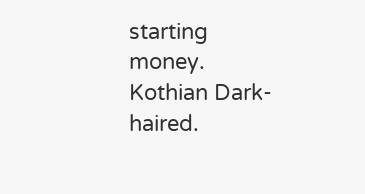starting money. Kothian Dark-haired.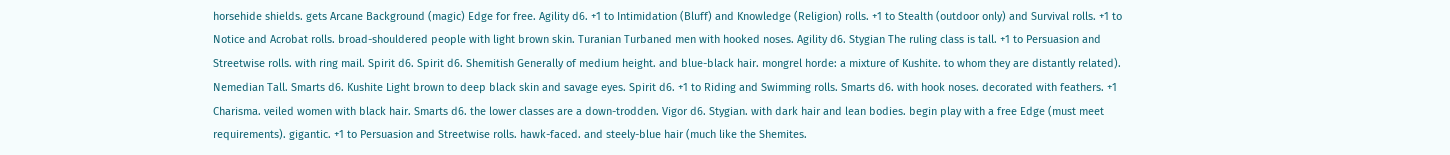horsehide shields. gets Arcane Background (magic) Edge for free. Agility d6. +1 to Intimidation (Bluff) and Knowledge (Religion) rolls. +1 to Stealth (outdoor only) and Survival rolls. +1 to Notice and Acrobat rolls. broad-shouldered people with light brown skin. Turanian Turbaned men with hooked noses. Agility d6. Stygian The ruling class is tall. +1 to Persuasion and Streetwise rolls. with ring mail. Spirit d6. Spirit d6. Shemitish Generally of medium height. and blue-black hair. mongrel horde: a mixture of Kushite. to whom they are distantly related). Nemedian Tall. Smarts d6. Kushite Light brown to deep black skin and savage eyes. Spirit d6. +1 to Riding and Swimming rolls. Smarts d6. with hook noses. decorated with feathers. +1 Charisma. veiled women with black hair. Smarts d6. the lower classes are a down-trodden. Vigor d6. Stygian. with dark hair and lean bodies. begin play with a free Edge (must meet requirements). gigantic. +1 to Persuasion and Streetwise rolls. hawk-faced. and steely-blue hair (much like the Shemites.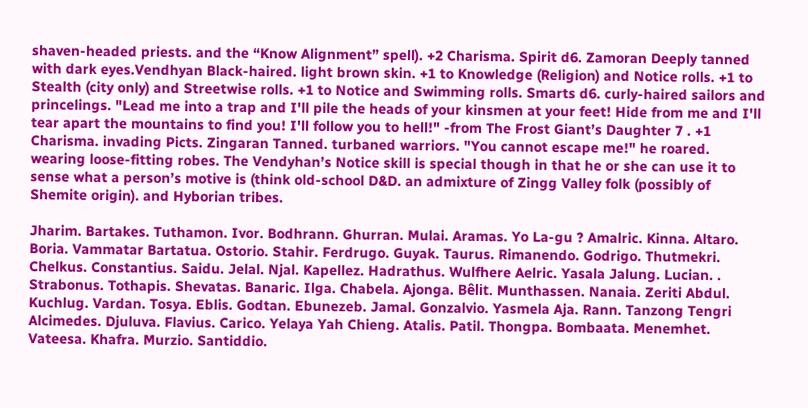shaven-headed priests. and the “Know Alignment” spell). +2 Charisma. Spirit d6. Zamoran Deeply tanned with dark eyes.Vendhyan Black-haired. light brown skin. +1 to Knowledge (Religion) and Notice rolls. +1 to Stealth (city only) and Streetwise rolls. +1 to Notice and Swimming rolls. Smarts d6. curly-haired sailors and princelings. "Lead me into a trap and I'll pile the heads of your kinsmen at your feet! Hide from me and I'll tear apart the mountains to find you! I'll follow you to hell!" -from The Frost Giant’s Daughter 7 . +1 Charisma. invading Picts. Zingaran Tanned. turbaned warriors. "You cannot escape me!" he roared. wearing loose-fitting robes. The Vendyhan’s Notice skill is special though in that he or she can use it to sense what a person’s motive is (think old-school D&D. an admixture of Zingg Valley folk (possibly of Shemite origin). and Hyborian tribes.

Jharim. Bartakes. Tuthamon. Ivor. Bodhrann. Ghurran. Mulai. Aramas. Yo La-gu ? Amalric. Kinna. Altaro. Boria. Vammatar Bartatua. Ostorio. Stahir. Ferdrugo. Guyak. Taurus. Rimanendo. Godrigo. Thutmekri. Chelkus. Constantius. Saidu. Jelal. Njal. Kapellez. Hadrathus. Wulfhere Aelric. Yasala Jalung. Lucian. . Strabonus. Tothapis. Shevatas. Banaric. Ilga. Chabela. Ajonga. Bêlit. Munthassen. Nanaia. Zeriti Abdul. Kuchlug. Vardan. Tosya. Eblis. Godtan. Ebunezeb. Jamal. Gonzalvio. Yasmela Aja. Rann. Tanzong Tengri Alcimedes. Djuluva. Flavius. Carico. Yelaya Yah Chieng. Atalis. Patil. Thongpa. Bombaata. Menemhet. Vateesa. Khafra. Murzio. Santiddio.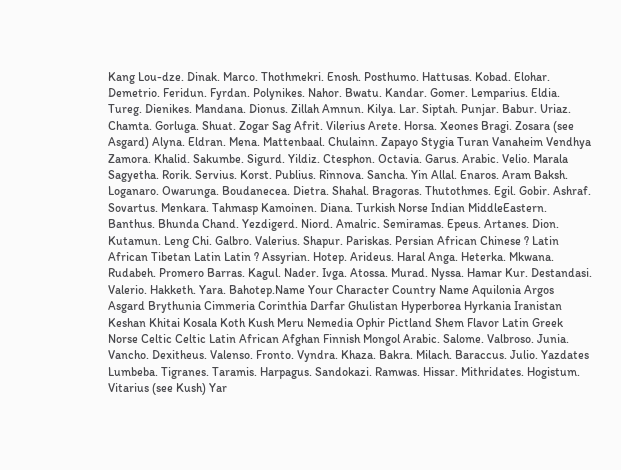Kang Lou-dze. Dinak. Marco. Thothmekri. Enosh. Posthumo. Hattusas. Kobad. Elohar. Demetrio. Feridun. Fyrdan. Polynikes. Nahor. Bwatu. Kandar. Gomer. Lemparius. Eldia. Tureg. Dienikes. Mandana. Dionus. Zillah Amnun. Kilya. Lar. Siptah. Punjar. Babur. Uriaz. Chamta. Gorluga. Shuat. Zogar Sag Afrit. Vilerius Arete. Horsa. Xeones Bragi. Zosara (see Asgard) Alyna. Eldran. Mena. Mattenbaal. Chulainn. Zapayo Stygia Turan Vanaheim Vendhya Zamora. Khalid. Sakumbe. Sigurd. Yildiz. Ctesphon. Octavia. Garus. Arabic. Velio. Marala Sagyetha. Rorik. Servius. Korst. Publius. Rinnova. Sancha. Yin Allal. Enaros. Aram Baksh. Loganaro. Owarunga. Boudanecea. Dietra. Shahal. Bragoras. Thutothmes. Egil. Gobir. Ashraf. Sovartus. Menkara. Tahmasp Kamoinen. Diana. Turkish Norse Indian MiddleEastern. Banthus. Bhunda Chand. Yezdigerd. Niord. Amalric. Semiramas. Epeus. Artanes. Dion. Kutamun. Leng Chi. Galbro. Valerius. Shapur. Pariskas. Persian African Chinese ? Latin African Tibetan Latin Latin ? Assyrian. Hotep. Arideus. Haral Anga. Heterka. Mkwana. Rudabeh. Promero Barras. Kagul. Nader. Ivga. Atossa. Murad. Nyssa. Hamar Kur. Destandasi. Valerio. Hakketh. Yara. Bahotep.Name Your Character Country Name Aquilonia Argos Asgard Brythunia Cimmeria Corinthia Darfar Ghulistan Hyperborea Hyrkania Iranistan Keshan Khitai Kosala Koth Kush Meru Nemedia Ophir Pictland Shem Flavor Latin Greek Norse Celtic Celtic Latin African Afghan Finnish Mongol Arabic. Salome. Valbroso. Junia. Vancho. Dexitheus. Valenso. Fronto. Vyndra. Khaza. Bakra. Milach. Baraccus. Julio. Yazdates Lumbeba. Tigranes. Taramis. Harpagus. Sandokazi. Ramwas. Hissar. Mithridates. Hogistum. Vitarius (see Kush) Yar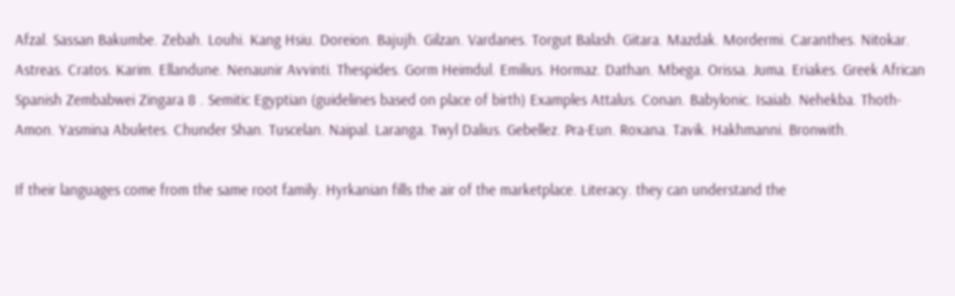Afzal. Sassan Bakumbe. Zebah. Louhi. Kang Hsiu. Doreion. Bajujh. Gilzan. Vardanes. Torgut Balash. Gitara. Mazdak. Mordermi. Caranthes. Nitokar. Astreas. Cratos. Karim. Ellandune. Nenaunir Avvinti. Thespides. Gorm Heimdul. Emilius. Hormaz. Dathan. Mbega. Orissa. Juma. Eriakes. Greek African Spanish Zembabwei Zingara 8 . Semitic Egyptian (guidelines based on place of birth) Examples Attalus. Conan. Babylonic. Isaiab. Nehekba. Thoth-Amon. Yasmina Abuletes. Chunder Shan. Tuscelan. Naipal. Laranga. Twyl Dalius. Gebellez. Pra-Eun. Roxana. Tavik. Hakhmanni. Bronwith.

If their languages come from the same root family. Hyrkanian fills the air of the marketplace. Literacy. they can understand the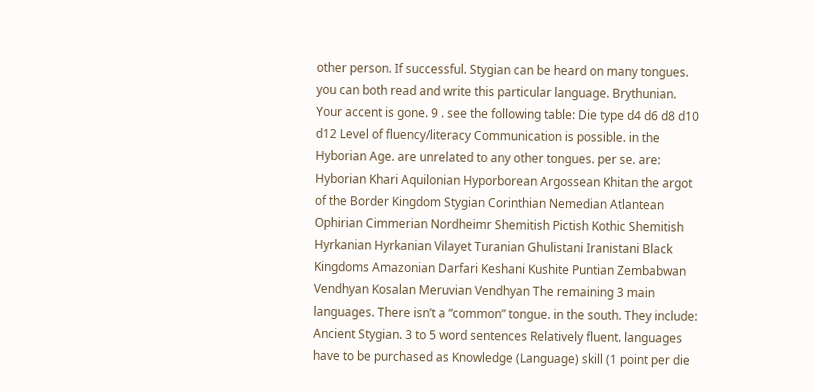other person. If successful. Stygian can be heard on many tongues. you can both read and write this particular language. Brythunian. Your accent is gone. 9 . see the following table: Die type d4 d6 d8 d10 d12 Level of fluency/literacy Communication is possible. in the Hyborian Age. are unrelated to any other tongues. per se. are: Hyborian Khari Aquilonian Hyporborean Argossean Khitan the argot of the Border Kingdom Stygian Corinthian Nemedian Atlantean Ophirian Cimmerian Nordheimr Shemitish Pictish Kothic Shemitish Hyrkanian Hyrkanian Vilayet Turanian Ghulistani Iranistani Black Kingdoms Amazonian Darfari Keshani Kushite Puntian Zembabwan Vendhyan Kosalan Meruvian Vendhyan The remaining 3 main languages. There isn’t a “common” tongue. in the south. They include: Ancient Stygian. 3 to 5 word sentences Relatively fluent. languages have to be purchased as Knowledge (Language) skill (1 point per die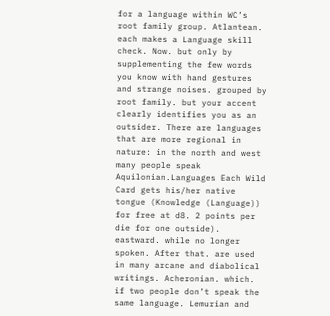for a language within WC’s root family group. Atlantean. each makes a Language skill check. Now. but only by supplementing the few words you know with hand gestures and strange noises. grouped by root family. but your accent clearly identifies you as an outsider. There are languages that are more regional in nature: in the north and west many people speak Aquilonian.Languages Each Wild Card gets his/her native tongue (Knowledge (Language)) for free at d8. 2 points per die for one outside). eastward. while no longer spoken. After that. are used in many arcane and diabolical writings. Acheronian. which. if two people don’t speak the same language. Lemurian and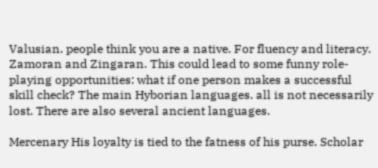Valusian. people think you are a native. For fluency and literacy. Zamoran and Zingaran. This could lead to some funny role-playing opportunities: what if one person makes a successful skill check? The main Hyborian languages. all is not necessarily lost. There are also several ancient languages.

Mercenary His loyalty is tied to the fatness of his purse. Scholar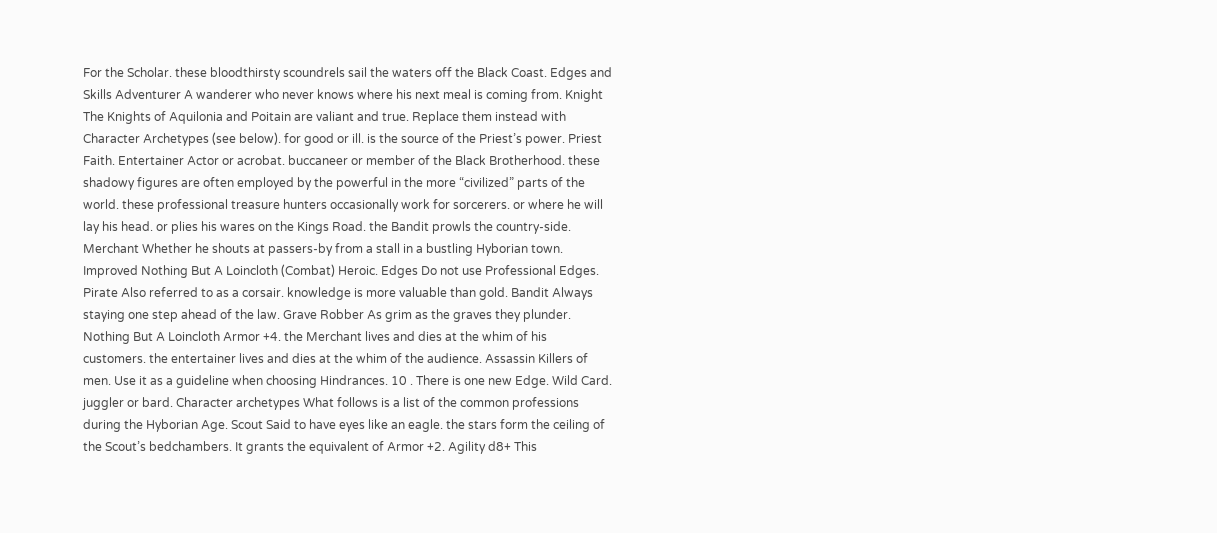For the Scholar. these bloodthirsty scoundrels sail the waters off the Black Coast. Edges and Skills Adventurer A wanderer who never knows where his next meal is coming from. Knight The Knights of Aquilonia and Poitain are valiant and true. Replace them instead with Character Archetypes (see below). for good or ill. is the source of the Priest’s power. Priest Faith. Entertainer Actor or acrobat. buccaneer or member of the Black Brotherhood. these shadowy figures are often employed by the powerful in the more “civilized” parts of the world. these professional treasure hunters occasionally work for sorcerers. or where he will lay his head. or plies his wares on the Kings Road. the Bandit prowls the country-side. Merchant Whether he shouts at passers-by from a stall in a bustling Hyborian town. Improved Nothing But A Loincloth (Combat) Heroic. Edges Do not use Professional Edges. Pirate Also referred to as a corsair. knowledge is more valuable than gold. Bandit Always staying one step ahead of the law. Grave Robber As grim as the graves they plunder. Nothing But A Loincloth Armor +4. the Merchant lives and dies at the whim of his customers. the entertainer lives and dies at the whim of the audience. Assassin Killers of men. Use it as a guideline when choosing Hindrances. 10 . There is one new Edge. Wild Card. juggler or bard. Character archetypes What follows is a list of the common professions during the Hyborian Age. Scout Said to have eyes like an eagle. the stars form the ceiling of the Scout’s bedchambers. It grants the equivalent of Armor +2. Agility d8+ This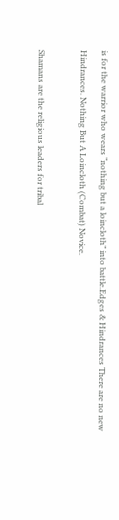is for the warrior who wears “nothing but a loincloth” into battle.Edges & Hindrances There are no new Hindrances. Nothing But A Loincloth (Combat) Novice.

Shamans are the religious leaders for tribal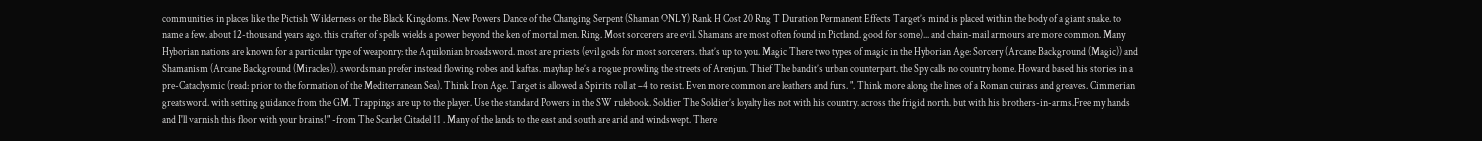communities in places like the Pictish Wilderness or the Black Kingdoms. New Powers Dance of the Changing Serpent (Shaman ONLY) Rank H Cost 20 Rng T Duration Permanent Effects Target’s mind is placed within the body of a giant snake. to name a few. about 12-thousand years ago. this crafter of spells wields a power beyond the ken of mortal men. Ring. Most sorcerers are evil. Shamans are most often found in Pictland. good for some)... and chain-mail armours are more common. Many Hyborian nations are known for a particular type of weaponry: the Aquilonian broadsword. most are priests (evil gods for most sorcerers. that’s up to you. Magic There two types of magic in the Hyborian Age: Sorcery (Arcane Background (Magic)) and Shamanism (Arcane Background (Miracles)). swordsman prefer instead flowing robes and kaftas. mayhap he’s a rogue prowling the streets of Arenjun. Thief The bandit’s urban counterpart. the Spy calls no country home. Howard based his stories in a pre-Cataclysmic (read: prior to the formation of the Mediterranean Sea). Think Iron Age. Target is allowed a Spirits roll at –4 to resist. Even more common are leathers and furs. ". Think more along the lines of a Roman cuirass and greaves. Cimmerian greatsword. with setting guidance from the GM. Trappings are up to the player. Use the standard Powers in the SW rulebook. Soldier The Soldier’s loyalty lies not with his country. across the frigid north. but with his brothers-in-arms.Free my hands and I'll varnish this floor with your brains!" -from The Scarlet Citadel 11 . Many of the lands to the east and south are arid and windswept. There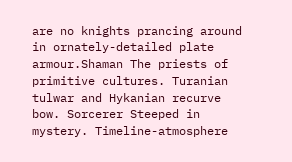are no knights prancing around in ornately-detailed plate armour.Shaman The priests of primitive cultures. Turanian tulwar and Hykanian recurve bow. Sorcerer Steeped in mystery. Timeline-atmosphere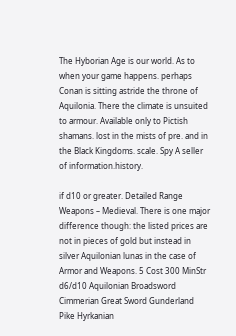The Hyborian Age is our world. As to when your game happens. perhaps Conan is sitting astride the throne of Aquilonia. There the climate is unsuited to armour. Available only to Pictish shamans. lost in the mists of pre. and in the Black Kingdoms. scale. Spy A seller of information.history.

if d10 or greater. Detailed Range Weapons – Medieval. There is one major difference though: the listed prices are not in pieces of gold but instead in silver Aquilonian lunas in the case of Armor and Weapons. 5 Cost 300 MinStr d6/d10 Aquilonian Broadsword Cimmerian Great Sword Gunderland Pike Hyrkanian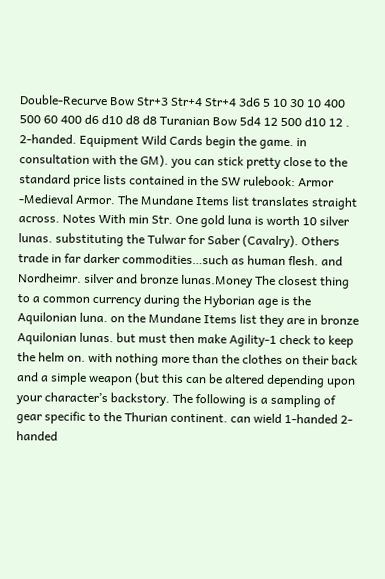Double-Recurve Bow Str+3 Str+4 Str+4 3d6 5 10 30 10 400 500 60 400 d6 d10 d8 d8 Turanian Bow 5d4 12 500 d10 12 . 2-handed. Equipment Wild Cards begin the game. in consultation with the GM). you can stick pretty close to the standard price lists contained in the SW rulebook: Armor -Medieval Armor. The Mundane Items list translates straight across. Notes With min Str. One gold luna is worth 10 silver lunas. substituting the Tulwar for Saber (Cavalry). Others trade in far darker commodities…such as human flesh. and Nordheimr. silver and bronze lunas.Money The closest thing to a common currency during the Hyborian age is the Aquilonian luna. on the Mundane Items list they are in bronze Aquilonian lunas. but must then make Agility-1 check to keep the helm on. with nothing more than the clothes on their back and a simple weapon (but this can be altered depending upon your character’s backstory. The following is a sampling of gear specific to the Thurian continent. can wield 1-handed 2-handed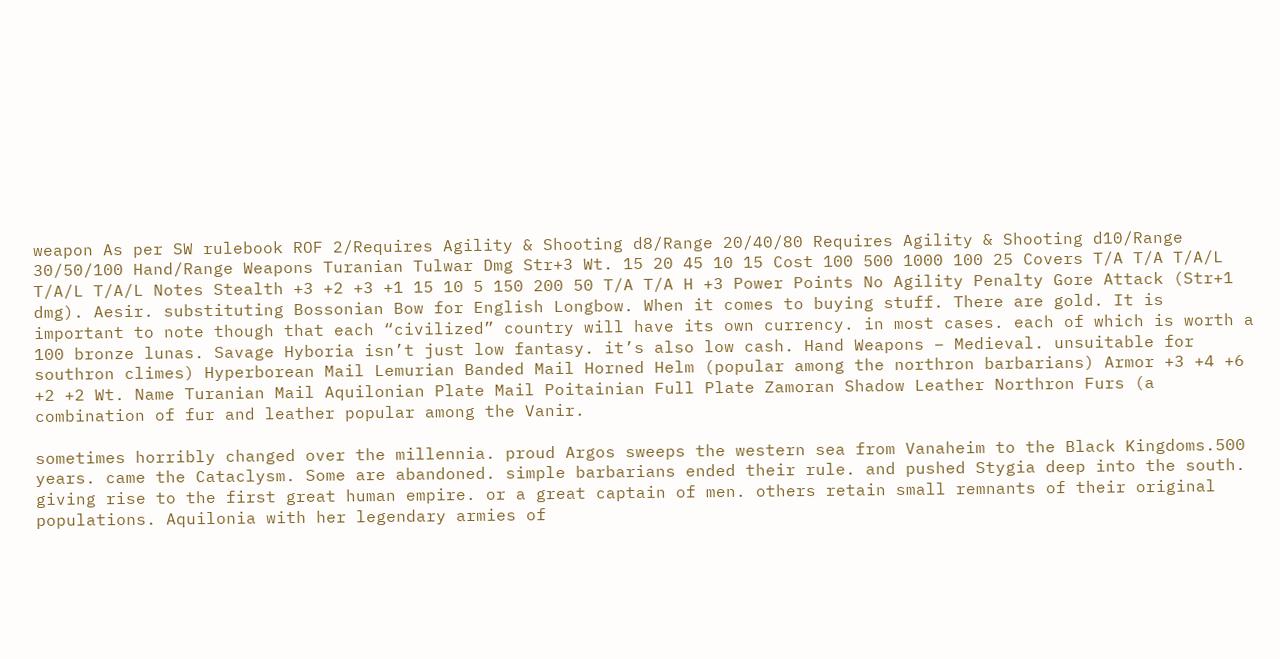weapon As per SW rulebook ROF 2/Requires Agility & Shooting d8/Range 20/40/80 Requires Agility & Shooting d10/Range 30/50/100 Hand/Range Weapons Turanian Tulwar Dmg Str+3 Wt. 15 20 45 10 15 Cost 100 500 1000 100 25 Covers T/A T/A T/A/L T/A/L T/A/L Notes Stealth +3 +2 +3 +1 15 10 5 150 200 50 T/A T/A H +3 Power Points No Agility Penalty Gore Attack (Str+1 dmg). Aesir. substituting Bossonian Bow for English Longbow. When it comes to buying stuff. There are gold. It is important to note though that each “civilized” country will have its own currency. in most cases. each of which is worth a 100 bronze lunas. Savage Hyboria isn’t just low fantasy. it’s also low cash. Hand Weapons – Medieval. unsuitable for southron climes) Hyperborean Mail Lemurian Banded Mail Horned Helm (popular among the northron barbarians) Armor +3 +4 +6 +2 +2 Wt. Name Turanian Mail Aquilonian Plate Mail Poitainian Full Plate Zamoran Shadow Leather Northron Furs (a combination of fur and leather popular among the Vanir.

sometimes horribly changed over the millennia. proud Argos sweeps the western sea from Vanaheim to the Black Kingdoms.500 years. came the Cataclysm. Some are abandoned. simple barbarians ended their rule. and pushed Stygia deep into the south. giving rise to the first great human empire. or a great captain of men. others retain small remnants of their original populations. Aquilonia with her legendary armies of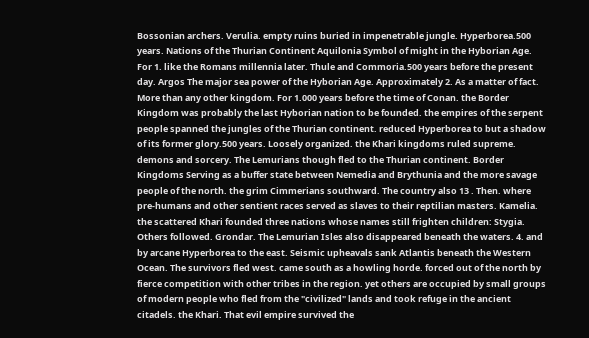Bossonian archers. Verulia. empty ruins buried in impenetrable jungle. Hyperborea.500 years. Nations of the Thurian Continent Aquilonia Symbol of might in the Hyborian Age. For 1. like the Romans millennia later. Thule and Commoria.500 years before the present day. Argos The major sea power of the Hyborian Age. Approximately 2. As a matter of fact. More than any other kingdom. For 1.000 years before the time of Conan. the Border Kingdom was probably the last Hyborian nation to be founded. the empires of the serpent people spanned the jungles of the Thurian continent. reduced Hyperborea to but a shadow of its former glory.500 years. Loosely organized. the Khari kingdoms ruled supreme. demons and sorcery. The Lemurians though fled to the Thurian continent. Border Kingdoms Serving as a buffer state between Nemedia and Brythunia and the more savage people of the north. the grim Cimmerians southward. The country also 13 . Then. where pre-humans and other sentient races served as slaves to their reptilian masters. Kamelia. the scattered Khari founded three nations whose names still frighten children: Stygia. Others followed. Grondar. The Lemurian Isles also disappeared beneath the waters. 4. and by arcane Hyperborea to the east. Seismic upheavals sank Atlantis beneath the Western Ocean. The survivors fled west. came south as a howling horde. forced out of the north by fierce competition with other tribes in the region. yet others are occupied by small groups of modern people who fled from the "civilized" lands and took refuge in the ancient citadels. the Khari. That evil empire survived the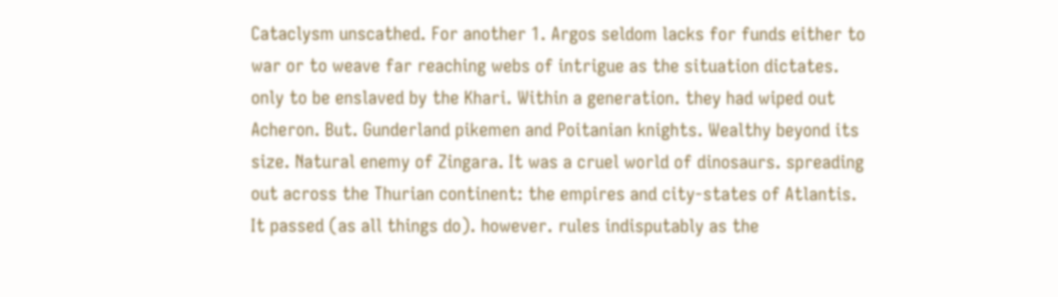Cataclysm unscathed. For another 1. Argos seldom lacks for funds either to war or to weave far reaching webs of intrigue as the situation dictates. only to be enslaved by the Khari. Within a generation. they had wiped out Acheron. But. Gunderland pikemen and Poitanian knights. Wealthy beyond its size. Natural enemy of Zingara. It was a cruel world of dinosaurs. spreading out across the Thurian continent: the empires and city-states of Atlantis. It passed (as all things do). however. rules indisputably as the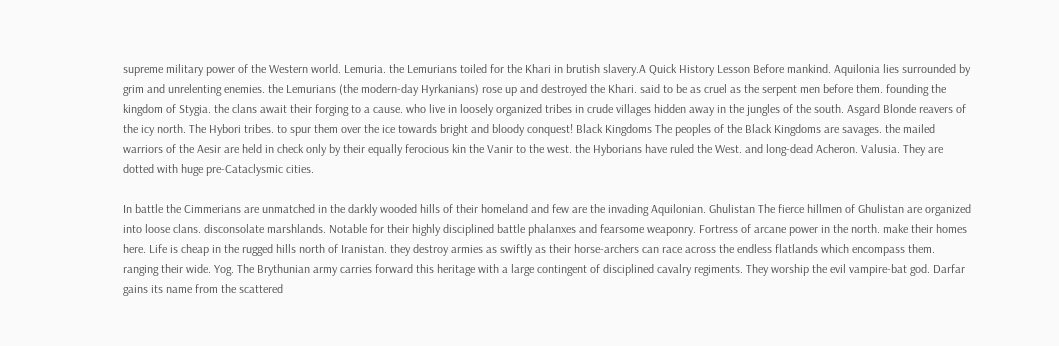supreme military power of the Western world. Lemuria. the Lemurians toiled for the Khari in brutish slavery.A Quick History Lesson Before mankind. Aquilonia lies surrounded by grim and unrelenting enemies. the Lemurians (the modern-day Hyrkanians) rose up and destroyed the Khari. said to be as cruel as the serpent men before them. founding the kingdom of Stygia. the clans await their forging to a cause. who live in loosely organized tribes in crude villages hidden away in the jungles of the south. Asgard Blonde reavers of the icy north. The Hybori tribes. to spur them over the ice towards bright and bloody conquest! Black Kingdoms The peoples of the Black Kingdoms are savages. the mailed warriors of the Aesir are held in check only by their equally ferocious kin the Vanir to the west. the Hyborians have ruled the West. and long-dead Acheron. Valusia. They are dotted with huge pre-Cataclysmic cities.

In battle the Cimmerians are unmatched in the darkly wooded hills of their homeland and few are the invading Aquilonian. Ghulistan The fierce hillmen of Ghulistan are organized into loose clans. disconsolate marshlands. Notable for their highly disciplined battle phalanxes and fearsome weaponry. Fortress of arcane power in the north. make their homes here. Life is cheap in the rugged hills north of Iranistan. they destroy armies as swiftly as their horse-archers can race across the endless flatlands which encompass them. ranging their wide. Yog. The Brythunian army carries forward this heritage with a large contingent of disciplined cavalry regiments. They worship the evil vampire-bat god. Darfar gains its name from the scattered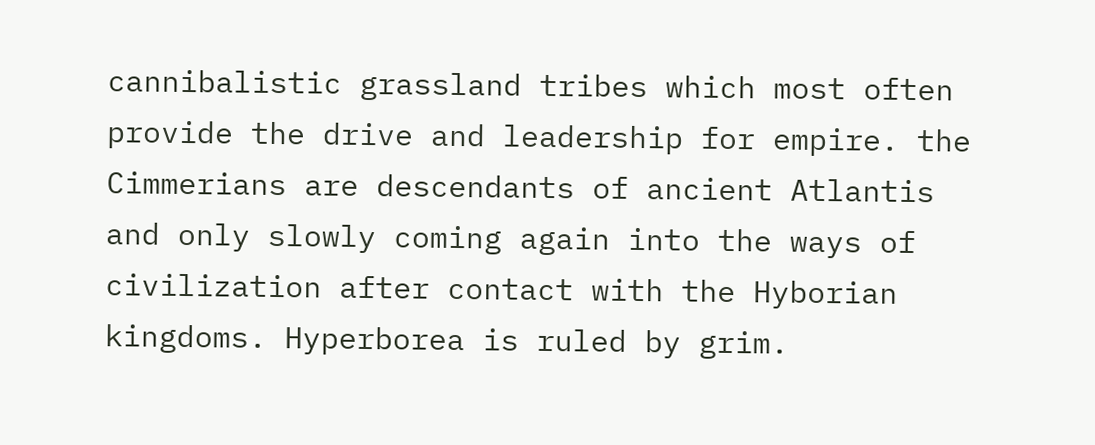cannibalistic grassland tribes which most often provide the drive and leadership for empire. the Cimmerians are descendants of ancient Atlantis and only slowly coming again into the ways of civilization after contact with the Hyborian kingdoms. Hyperborea is ruled by grim.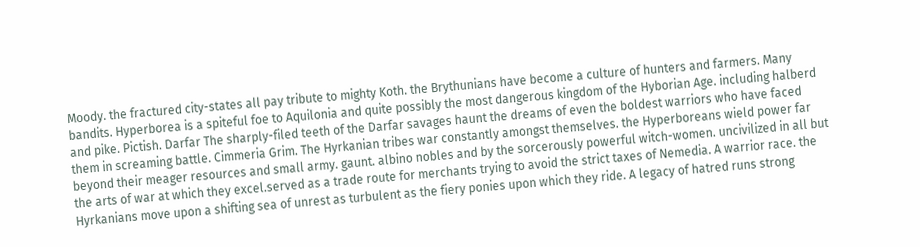Moody. the fractured city-states all pay tribute to mighty Koth. the Brythunians have become a culture of hunters and farmers. Many bandits. Hyperborea is a spiteful foe to Aquilonia and quite possibly the most dangerous kingdom of the Hyborian Age. including halberd and pike. Pictish. Darfar The sharply-filed teeth of the Darfar savages haunt the dreams of even the boldest warriors who have faced them in screaming battle. Cimmeria Grim. The Hyrkanian tribes war constantly amongst themselves. the Hyperboreans wield power far beyond their meager resources and small army. gaunt. albino nobles and by the sorcerously powerful witch-women. uncivilized in all but the arts of war at which they excel.served as a trade route for merchants trying to avoid the strict taxes of Nemedia. A warrior race. the Hyrkanians move upon a shifting sea of unrest as turbulent as the fiery ponies upon which they ride. A legacy of hatred runs strong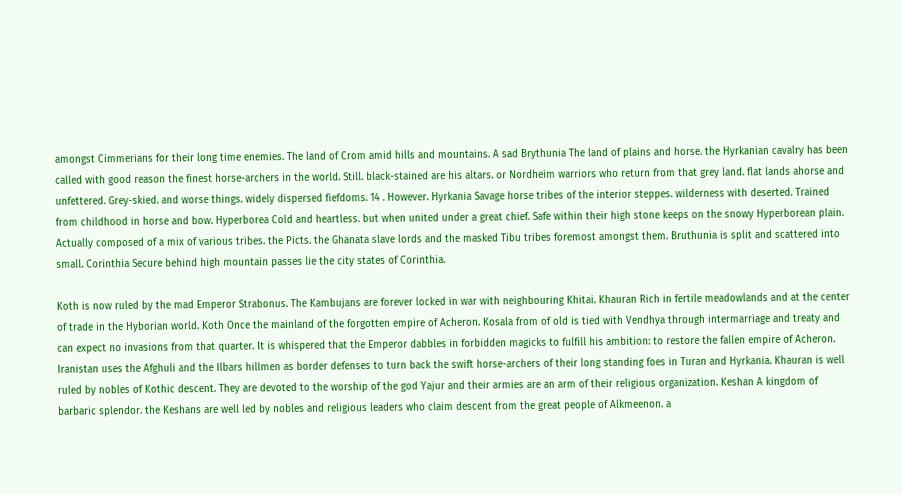amongst Cimmerians for their long time enemies. The land of Crom amid hills and mountains. A sad Brythunia The land of plains and horse. the Hyrkanian cavalry has been called with good reason the finest horse-archers in the world. Still. black-stained are his altars. or Nordheim warriors who return from that grey land. flat lands ahorse and unfettered. Grey-skied. and worse things. widely dispersed fiefdoms. 14 . However. Hyrkania Savage horse tribes of the interior steppes. wilderness with deserted. Trained from childhood in horse and bow. Hyperborea Cold and heartless. but when united under a great chief. Safe within their high stone keeps on the snowy Hyperborean plain. Actually composed of a mix of various tribes. the Picts. the Ghanata slave lords and the masked Tibu tribes foremost amongst them. Bruthunia is split and scattered into small. Corinthia Secure behind high mountain passes lie the city states of Corinthia.

Koth is now ruled by the mad Emperor Strabonus. The Kambujans are forever locked in war with neighbouring Khitai. Khauran Rich in fertile meadowlands and at the center of trade in the Hyborian world. Koth Once the mainland of the forgotten empire of Acheron. Kosala from of old is tied with Vendhya through intermarriage and treaty and can expect no invasions from that quarter. It is whispered that the Emperor dabbles in forbidden magicks to fulfill his ambition: to restore the fallen empire of Acheron. Iranistan uses the Afghuli and the Ilbars hillmen as border defenses to turn back the swift horse-archers of their long standing foes in Turan and Hyrkania. Khauran is well ruled by nobles of Kothic descent. They are devoted to the worship of the god Yajur and their armies are an arm of their religious organization. Keshan A kingdom of barbaric splendor. the Keshans are well led by nobles and religious leaders who claim descent from the great people of Alkmeenon. a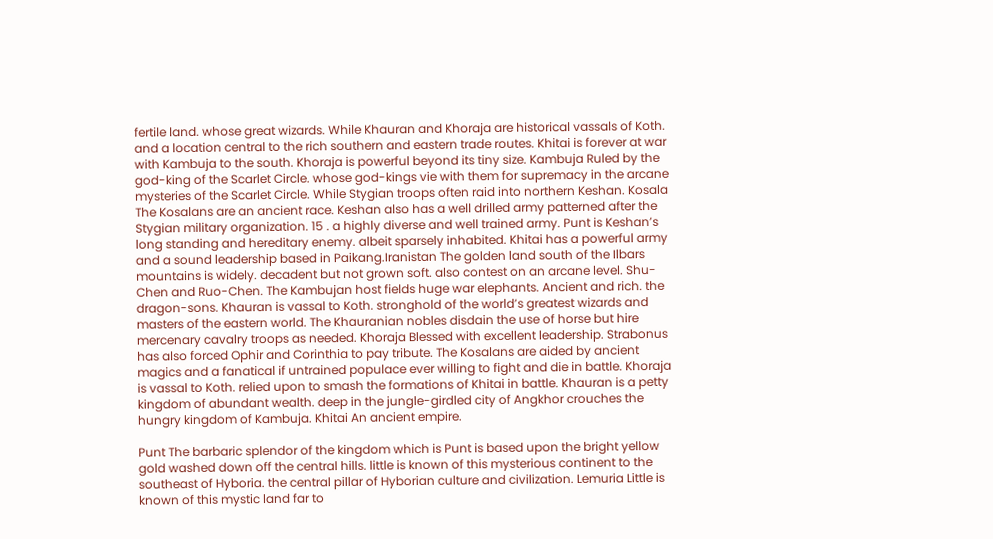fertile land. whose great wizards. While Khauran and Khoraja are historical vassals of Koth. and a location central to the rich southern and eastern trade routes. Khitai is forever at war with Kambuja to the south. Khoraja is powerful beyond its tiny size. Kambuja Ruled by the god-king of the Scarlet Circle. whose god-kings vie with them for supremacy in the arcane mysteries of the Scarlet Circle. While Stygian troops often raid into northern Keshan. Kosala The Kosalans are an ancient race. Keshan also has a well drilled army patterned after the Stygian military organization. 15 . a highly diverse and well trained army. Punt is Keshan’s long standing and hereditary enemy. albeit sparsely inhabited. Khitai has a powerful army and a sound leadership based in Paikang.Iranistan The golden land south of the Ilbars mountains is widely. decadent but not grown soft. also contest on an arcane level. Shu-Chen and Ruo-Chen. The Kambujan host fields huge war elephants. Ancient and rich. the dragon-sons. Khauran is vassal to Koth. stronghold of the world’s greatest wizards and masters of the eastern world. The Khauranian nobles disdain the use of horse but hire mercenary cavalry troops as needed. Khoraja Blessed with excellent leadership. Strabonus has also forced Ophir and Corinthia to pay tribute. The Kosalans are aided by ancient magics and a fanatical if untrained populace ever willing to fight and die in battle. Khoraja is vassal to Koth. relied upon to smash the formations of Khitai in battle. Khauran is a petty kingdom of abundant wealth. deep in the jungle-girdled city of Angkhor crouches the hungry kingdom of Kambuja. Khitai An ancient empire.

Punt The barbaric splendor of the kingdom which is Punt is based upon the bright yellow gold washed down off the central hills. little is known of this mysterious continent to the southeast of Hyboria. the central pillar of Hyborian culture and civilization. Lemuria Little is known of this mystic land far to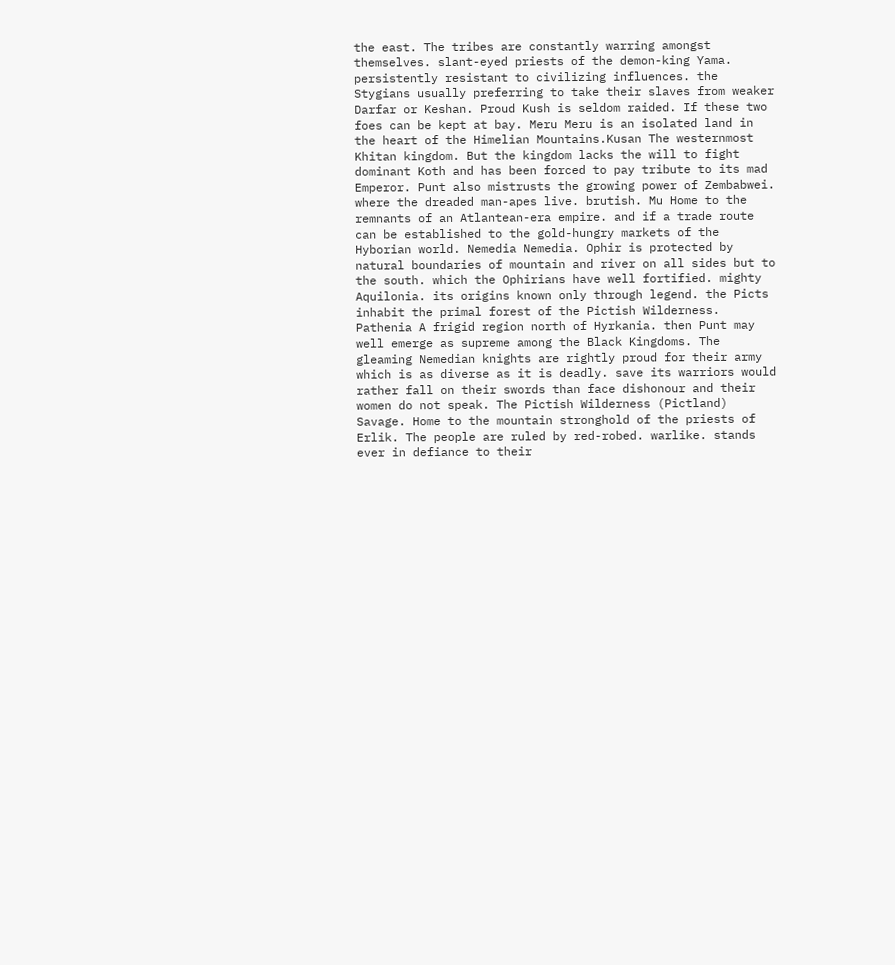the east. The tribes are constantly warring amongst themselves. slant-eyed priests of the demon-king Yama. persistently resistant to civilizing influences. the Stygians usually preferring to take their slaves from weaker Darfar or Keshan. Proud Kush is seldom raided. If these two foes can be kept at bay. Meru Meru is an isolated land in the heart of the Himelian Mountains.Kusan The westernmost Khitan kingdom. But the kingdom lacks the will to fight dominant Koth and has been forced to pay tribute to its mad Emperor. Punt also mistrusts the growing power of Zembabwei. where the dreaded man-apes live. brutish. Mu Home to the remnants of an Atlantean-era empire. and if a trade route can be established to the gold-hungry markets of the Hyborian world. Nemedia Nemedia. Ophir is protected by natural boundaries of mountain and river on all sides but to the south. which the Ophirians have well fortified. mighty Aquilonia. its origins known only through legend. the Picts inhabit the primal forest of the Pictish Wilderness. Pathenia A frigid region north of Hyrkania. then Punt may well emerge as supreme among the Black Kingdoms. The gleaming Nemedian knights are rightly proud for their army which is as diverse as it is deadly. save its warriors would rather fall on their swords than face dishonour and their women do not speak. The Pictish Wilderness (Pictland) Savage. Home to the mountain stronghold of the priests of Erlik. The people are ruled by red-robed. warlike. stands ever in defiance to their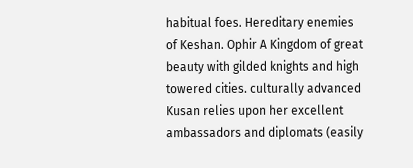habitual foes. Hereditary enemies of Keshan. Ophir A Kingdom of great beauty with gilded knights and high towered cities. culturally advanced Kusan relies upon her excellent ambassadors and diplomats (easily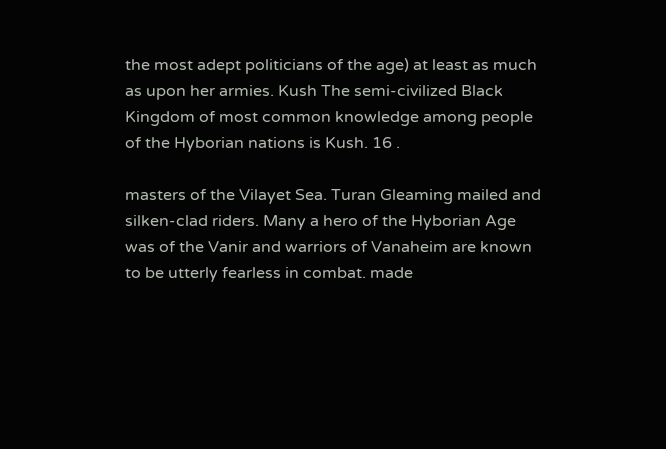the most adept politicians of the age) at least as much as upon her armies. Kush The semi-civilized Black Kingdom of most common knowledge among people of the Hyborian nations is Kush. 16 .

masters of the Vilayet Sea. Turan Gleaming mailed and silken-clad riders. Many a hero of the Hyborian Age was of the Vanir and warriors of Vanaheim are known to be utterly fearless in combat. made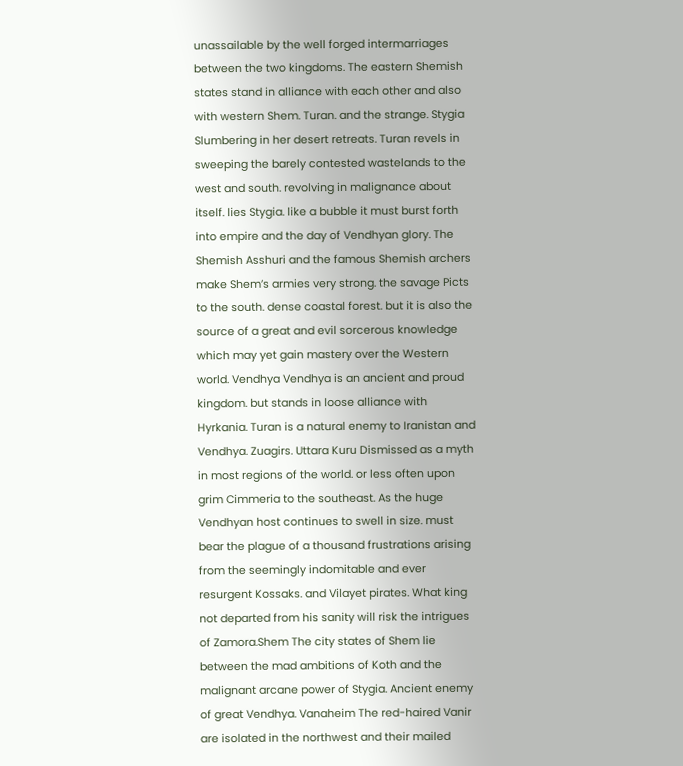unassailable by the well forged intermarriages between the two kingdoms. The eastern Shemish states stand in alliance with each other and also with western Shem. Turan. and the strange. Stygia Slumbering in her desert retreats. Turan revels in sweeping the barely contested wastelands to the west and south. revolving in malignance about itself. lies Stygia. like a bubble it must burst forth into empire and the day of Vendhyan glory. The Shemish Asshuri and the famous Shemish archers make Shem’s armies very strong. the savage Picts to the south. dense coastal forest. but it is also the source of a great and evil sorcerous knowledge which may yet gain mastery over the Western world. Vendhya Vendhya is an ancient and proud kingdom. but stands in loose alliance with Hyrkania. Turan is a natural enemy to Iranistan and Vendhya. Zuagirs. Uttara Kuru Dismissed as a myth in most regions of the world. or less often upon grim Cimmeria to the southeast. As the huge Vendhyan host continues to swell in size. must bear the plague of a thousand frustrations arising from the seemingly indomitable and ever resurgent Kossaks. and Vilayet pirates. What king not departed from his sanity will risk the intrigues of Zamora.Shem The city states of Shem lie between the mad ambitions of Koth and the malignant arcane power of Stygia. Ancient enemy of great Vendhya. Vanaheim The red-haired Vanir are isolated in the northwest and their mailed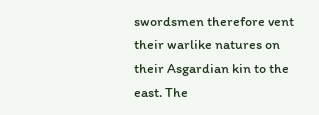swordsmen therefore vent their warlike natures on their Asgardian kin to the east. The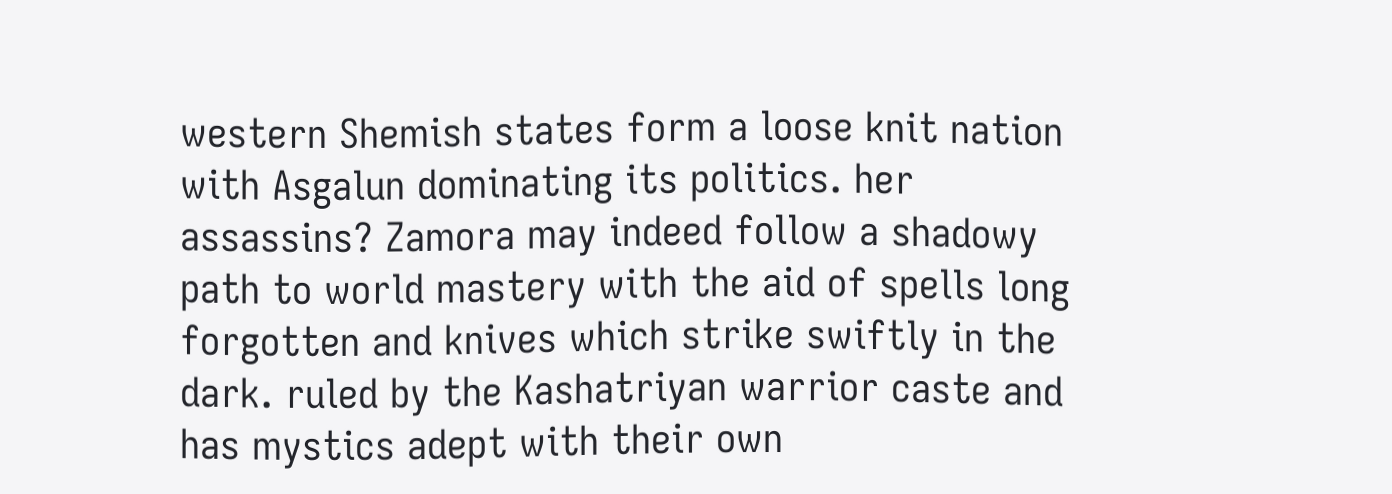western Shemish states form a loose knit nation with Asgalun dominating its politics. her assassins? Zamora may indeed follow a shadowy path to world mastery with the aid of spells long forgotten and knives which strike swiftly in the dark. ruled by the Kashatriyan warrior caste and has mystics adept with their own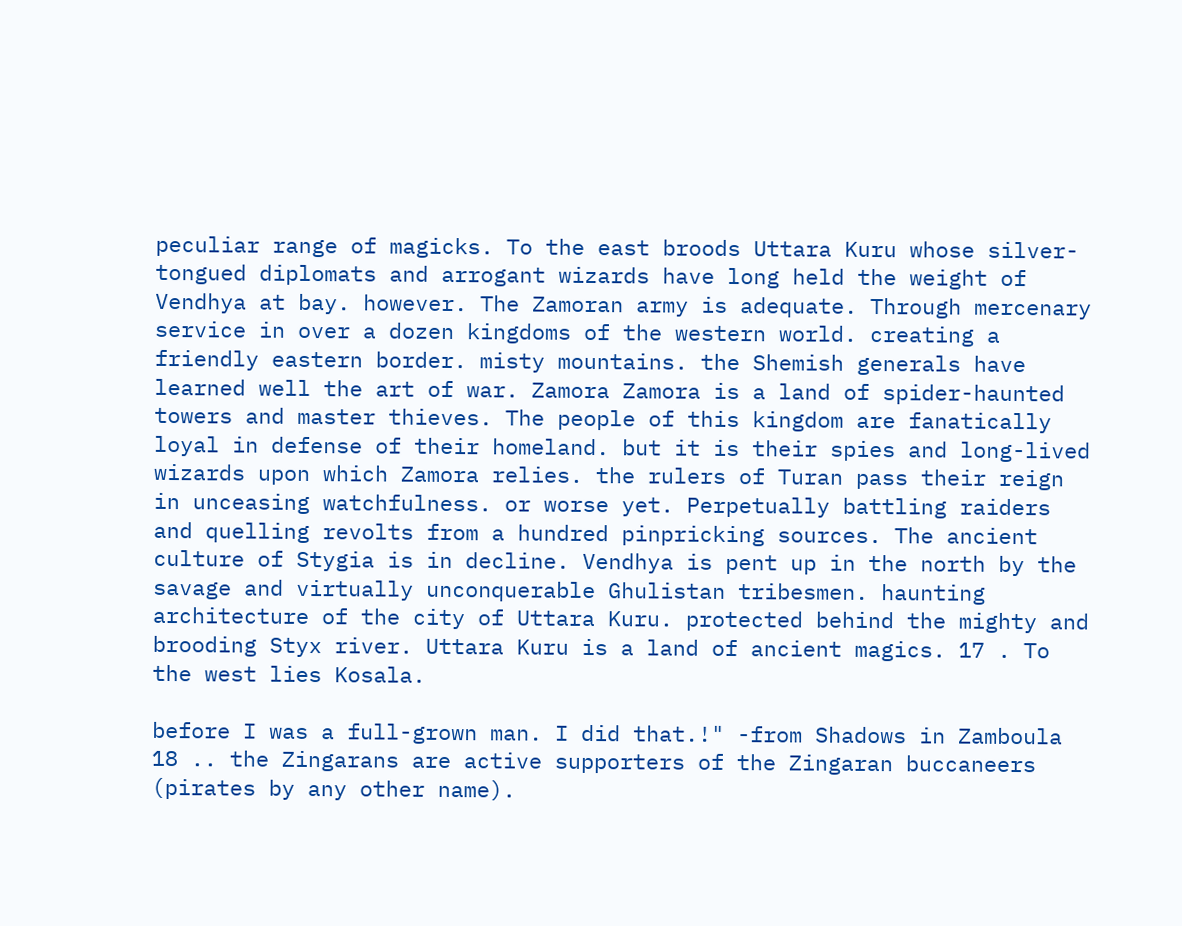peculiar range of magicks. To the east broods Uttara Kuru whose silver-tongued diplomats and arrogant wizards have long held the weight of Vendhya at bay. however. The Zamoran army is adequate. Through mercenary service in over a dozen kingdoms of the western world. creating a friendly eastern border. misty mountains. the Shemish generals have learned well the art of war. Zamora Zamora is a land of spider-haunted towers and master thieves. The people of this kingdom are fanatically loyal in defense of their homeland. but it is their spies and long-lived wizards upon which Zamora relies. the rulers of Turan pass their reign in unceasing watchfulness. or worse yet. Perpetually battling raiders and quelling revolts from a hundred pinpricking sources. The ancient culture of Stygia is in decline. Vendhya is pent up in the north by the savage and virtually unconquerable Ghulistan tribesmen. haunting architecture of the city of Uttara Kuru. protected behind the mighty and brooding Styx river. Uttara Kuru is a land of ancient magics. 17 . To the west lies Kosala.

before I was a full-grown man. I did that.!" -from Shadows in Zamboula 18 .. the Zingarans are active supporters of the Zingaran buccaneers (pirates by any other name).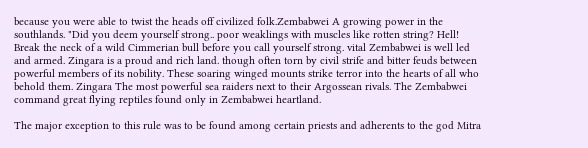because you were able to twist the heads off civilized folk.Zembabwei A growing power in the southlands. "Did you deem yourself strong.. poor weaklings with muscles like rotten string? Hell! Break the neck of a wild Cimmerian bull before you call yourself strong. vital Zembabwei is well led and armed. Zingara is a proud and rich land. though often torn by civil strife and bitter feuds between powerful members of its nobility. These soaring winged mounts strike terror into the hearts of all who behold them. Zingara The most powerful sea raiders next to their Argossean rivals. The Zembabwei command great flying reptiles found only in Zembabwei heartland.

The major exception to this rule was to be found among certain priests and adherents to the god Mitra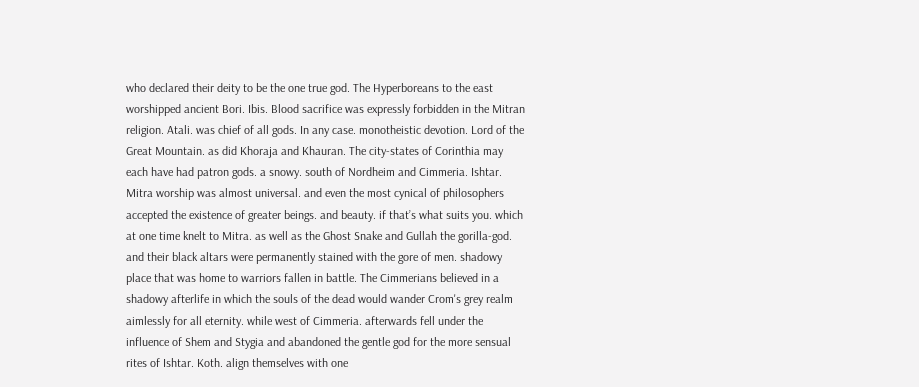who declared their deity to be the one true god. The Hyperboreans to the east worshipped ancient Bori. Ibis. Blood sacrifice was expressly forbidden in the Mitran religion. Atali. was chief of all gods. In any case. monotheistic devotion. Lord of the Great Mountain. as did Khoraja and Khauran. The city-states of Corinthia may each have had patron gods. a snowy. south of Nordheim and Cimmeria. Ishtar. Mitra worship was almost universal. and even the most cynical of philosophers accepted the existence of greater beings. and beauty. if that’s what suits you. which at one time knelt to Mitra. as well as the Ghost Snake and Gullah the gorilla-god. and their black altars were permanently stained with the gore of men. shadowy place that was home to warriors fallen in battle. The Cimmerians believed in a shadowy afterlife in which the souls of the dead would wander Crom's grey realm aimlessly for all eternity. while west of Cimmeria. afterwards fell under the influence of Shem and Stygia and abandoned the gentle god for the more sensual rites of Ishtar. Koth. align themselves with one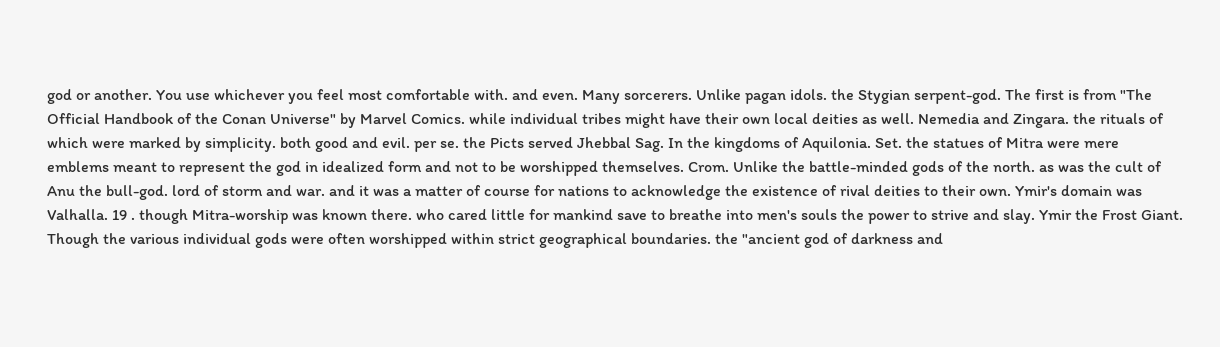god or another. You use whichever you feel most comfortable with. and even. Many sorcerers. Unlike pagan idols. the Stygian serpent-god. The first is from "The Official Handbook of the Conan Universe" by Marvel Comics. while individual tribes might have their own local deities as well. Nemedia and Zingara. the rituals of which were marked by simplicity. both good and evil. per se. the Picts served Jhebbal Sag. In the kingdoms of Aquilonia. Set. the statues of Mitra were mere emblems meant to represent the god in idealized form and not to be worshipped themselves. Crom. Unlike the battle-minded gods of the north. as was the cult of Anu the bull-god. lord of storm and war. and it was a matter of course for nations to acknowledge the existence of rival deities to their own. Ymir's domain was Valhalla. 19 . though Mitra-worship was known there. who cared little for mankind save to breathe into men's souls the power to strive and slay. Ymir the Frost Giant. Though the various individual gods were often worshipped within strict geographical boundaries. the "ancient god of darkness and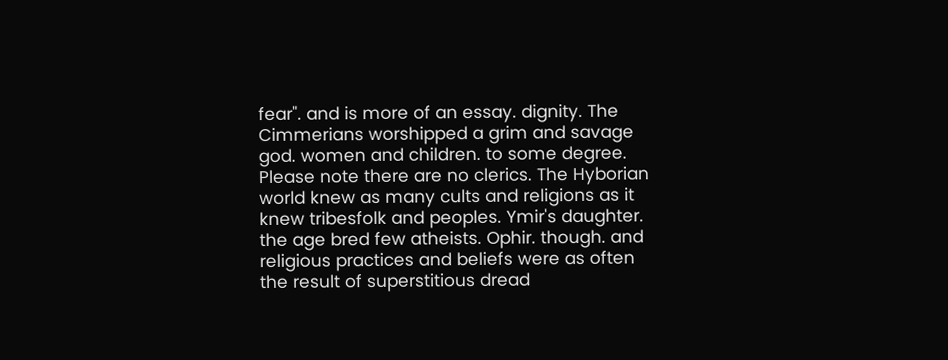fear". and is more of an essay. dignity. The Cimmerians worshipped a grim and savage god. women and children. to some degree. Please note there are no clerics. The Hyborian world knew as many cults and religions as it knew tribesfolk and peoples. Ymir's daughter. the age bred few atheists. Ophir. though. and religious practices and beliefs were as often the result of superstitious dread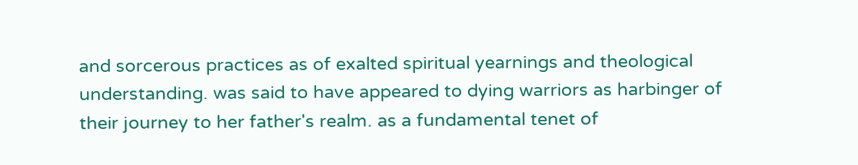and sorcerous practices as of exalted spiritual yearnings and theological understanding. was said to have appeared to dying warriors as harbinger of their journey to her father's realm. as a fundamental tenet of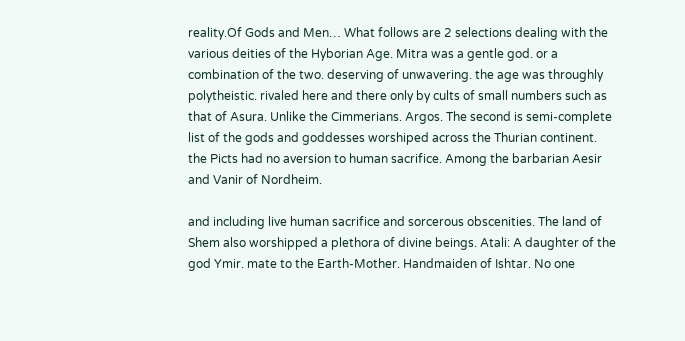reality.Of Gods and Men… What follows are 2 selections dealing with the various deities of the Hyborian Age. Mitra was a gentle god. or a combination of the two. deserving of unwavering. the age was throughly polytheistic. rivaled here and there only by cults of small numbers such as that of Asura. Unlike the Cimmerians. Argos. The second is semi-complete list of the gods and goddesses worshiped across the Thurian continent. the Picts had no aversion to human sacrifice. Among the barbarian Aesir and Vanir of Nordheim.

and including live human sacrifice and sorcerous obscenities. The land of Shem also worshipped a plethora of divine beings. Atali: A daughter of the god Ymir. mate to the Earth-Mother. Handmaiden of Ishtar. No one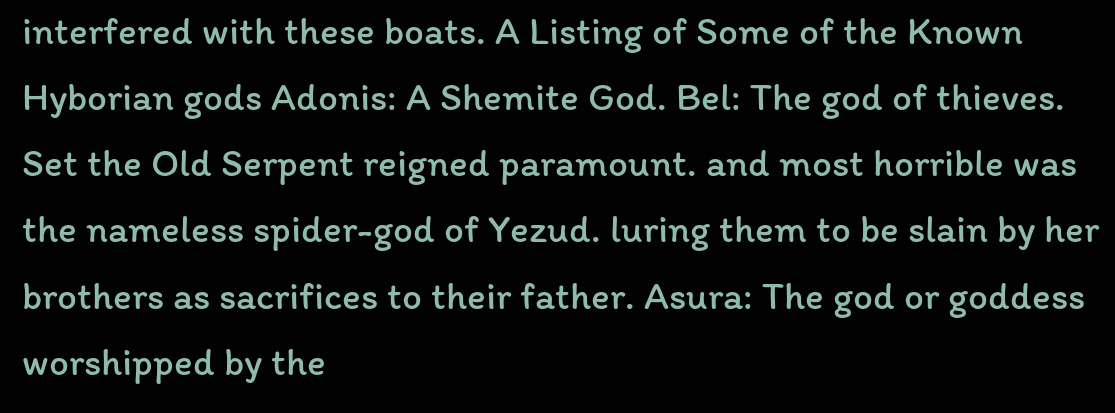interfered with these boats. A Listing of Some of the Known Hyborian gods Adonis: A Shemite God. Bel: The god of thieves. Set the Old Serpent reigned paramount. and most horrible was the nameless spider-god of Yezud. luring them to be slain by her brothers as sacrifices to their father. Asura: The god or goddess worshipped by the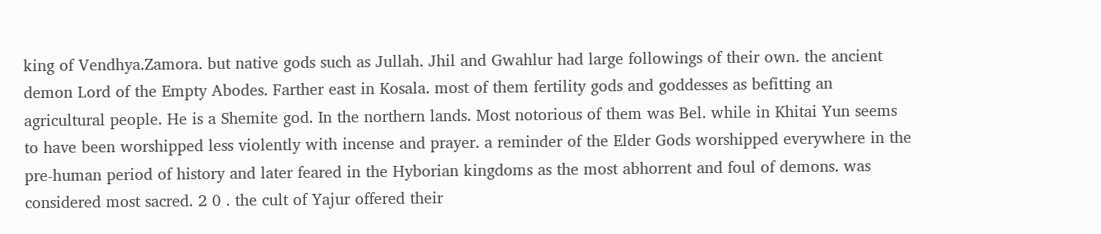king of Vendhya.Zamora. but native gods such as Jullah. Jhil and Gwahlur had large followings of their own. the ancient demon Lord of the Empty Abodes. Farther east in Kosala. most of them fertility gods and goddesses as befitting an agricultural people. He is a Shemite god. In the northern lands. Most notorious of them was Bel. while in Khitai Yun seems to have been worshipped less violently with incense and prayer. a reminder of the Elder Gods worshipped everywhere in the pre-human period of history and later feared in the Hyborian kingdoms as the most abhorrent and foul of demons. was considered most sacred. 2 0 . the cult of Yajur offered their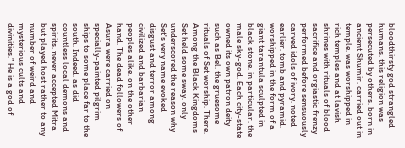bloodthirsty god strangled humans. this religion was persecuted by others. born in ancient Shumir. carried out in temple. was worshipped in rich temples and at lavish shrines with rituals of blood sacrifice and orgiastic frenzy performed before sensuously carved idols of ivory. noted earlier. tomb and pyramid. worshipped in the form of a giant tarantula sculpted in black stone. in particular. the male sky-god. Each city-state owned its own patron deity such as Bel. the gruesome rituals of Set worship. There. Among the Black Kingdoms Set held some sway. only underscored the reason why Set's very name evoked disgust and terror among civilized and barbarian peoples alike. on the other hand. The dead followers of Asura were carried on specially-painted pilgrim ships to some place far to the south. Indeed. as did countless local demons and spirits. never accepted Mitra but played host rather to any number of weird and mysterious cults and divinities.” He is a god of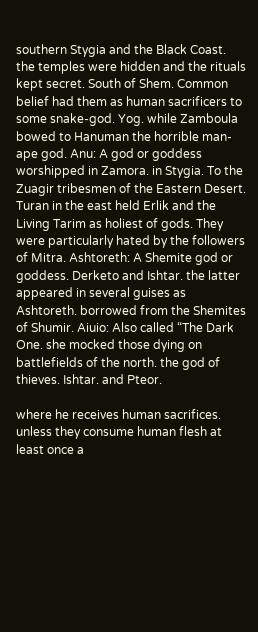southern Stygia and the Black Coast. the temples were hidden and the rituals kept secret. South of Shem. Common belief had them as human sacrificers to some snake-god. Yog. while Zamboula bowed to Hanuman the horrible man-ape god. Anu: A god or goddess worshipped in Zamora. in Stygia. To the Zuagir tribesmen of the Eastern Desert. Turan in the east held Erlik and the Living Tarim as holiest of gods. They were particularly hated by the followers of Mitra. Ashtoreth: A Shemite god or goddess. Derketo and Ishtar. the latter appeared in several guises as Ashtoreth. borrowed from the Shemites of Shumir. Aiuio: Also called “The Dark One. she mocked those dying on battlefields of the north. the god of thieves. Ishtar. and Pteor.

where he receives human sacrifices. unless they consume human flesh at least once a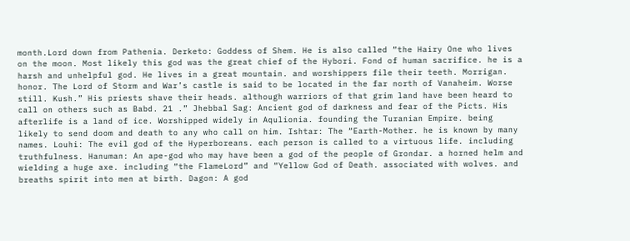month.Lord down from Pathenia. Derketo: Goddess of Shem. He is also called “the Hairy One who lives on the moon. Most likely this god was the great chief of the Hybori. Fond of human sacrifice. he is a harsh and unhelpful god. He lives in a great mountain. and worshippers file their teeth. Morrigan. honor. The Lord of Storm and War’s castle is said to be located in the far north of Vanaheim. Worse still. Kush.” His priests shave their heads. although warriors of that grim land have been heard to call on others such as Babd. 21 .” Jhebbal Sag: Ancient god of darkness and fear of the Picts. His afterlife is a land of ice. Worshipped widely in Aqulionia. founding the Turanian Empire. being likely to send doom and death to any who call on him. Ishtar: The “Earth-Mother. he is known by many names. Louhi: The evil god of the Hyperboreans. each person is called to a virtuous life. including truthfulness. Hanuman: An ape-god who may have been a god of the people of Grondar. a horned helm and wielding a huge axe. including “the FlameLord” and “Yellow God of Death. associated with wolves. and breaths spirit into men at birth. Dagon: A god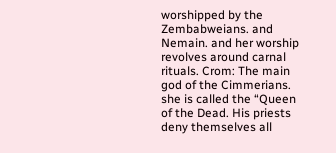worshipped by the Zembabweians. and Nemain. and her worship revolves around carnal rituals. Crom: The main god of the Cimmerians. she is called the “Queen of the Dead. His priests deny themselves all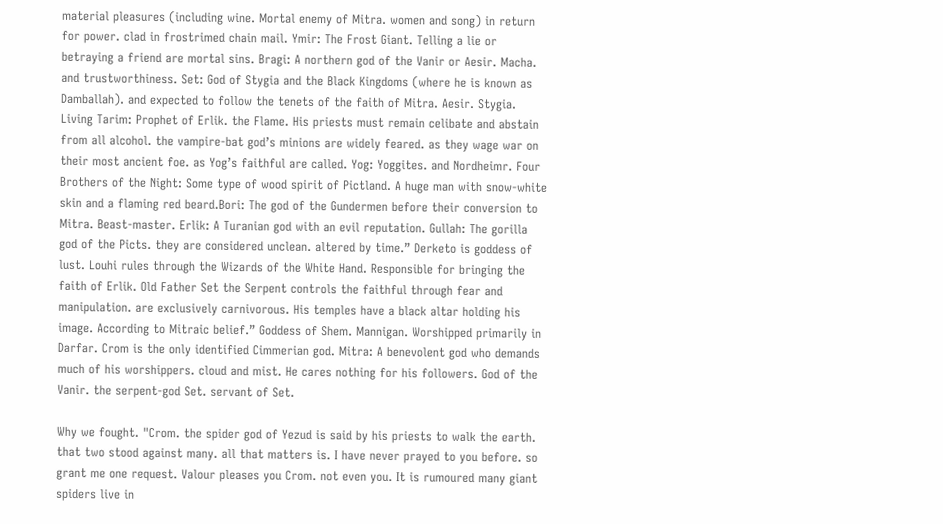material pleasures (including wine. Mortal enemy of Mitra. women and song) in return for power. clad in frostrimed chain mail. Ymir: The Frost Giant. Telling a lie or betraying a friend are mortal sins. Bragi: A northern god of the Vanir or Aesir. Macha. and trustworthiness. Set: God of Stygia and the Black Kingdoms (where he is known as Damballah). and expected to follow the tenets of the faith of Mitra. Aesir. Stygia. Living Tarim: Prophet of Erlik. the Flame. His priests must remain celibate and abstain from all alcohol. the vampire-bat god’s minions are widely feared. as they wage war on their most ancient foe. as Yog’s faithful are called. Yog: Yoggites. and Nordheimr. Four Brothers of the Night: Some type of wood spirit of Pictland. A huge man with snow-white skin and a flaming red beard.Bori: The god of the Gundermen before their conversion to Mitra. Beast-master. Erlik: A Turanian god with an evil reputation. Gullah: The gorilla god of the Picts. they are considered unclean. altered by time.” Derketo is goddess of lust. Louhi rules through the Wizards of the White Hand. Responsible for bringing the faith of Erlik. Old Father Set the Serpent controls the faithful through fear and manipulation. are exclusively carnivorous. His temples have a black altar holding his image. According to Mitraic belief.” Goddess of Shem. Mannigan. Worshipped primarily in Darfar. Crom is the only identified Cimmerian god. Mitra: A benevolent god who demands much of his worshippers. cloud and mist. He cares nothing for his followers. God of the Vanir. the serpent-god Set. servant of Set.

Why we fought. "Crom. the spider god of Yezud is said by his priests to walk the earth. that two stood against many. all that matters is. I have never prayed to you before. so grant me one request. Valour pleases you Crom. not even you. It is rumoured many giant spiders live in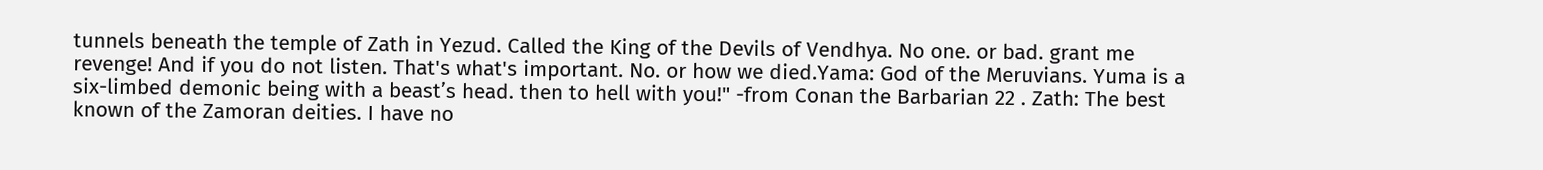tunnels beneath the temple of Zath in Yezud. Called the King of the Devils of Vendhya. No one. or bad. grant me revenge! And if you do not listen. That's what's important. No. or how we died.Yama: God of the Meruvians. Yuma is a six-limbed demonic being with a beast’s head. then to hell with you!" -from Conan the Barbarian 22 . Zath: The best known of the Zamoran deities. I have no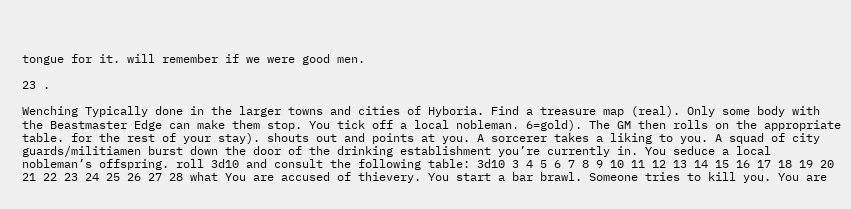tongue for it. will remember if we were good men.

23 .

Wenching Typically done in the larger towns and cities of Hyboria. Find a treasure map (real). Only some body with the Beastmaster Edge can make them stop. You tick off a local nobleman. 6=gold). The GM then rolls on the appropriate table. for the rest of your stay). shouts out and points at you. A sorcerer takes a liking to you. A squad of city guards/militiamen burst down the door of the drinking establishment you’re currently in. You seduce a local nobleman’s offspring. roll 3d10 and consult the following table: 3d10 3 4 5 6 7 8 9 10 11 12 13 14 15 16 17 18 19 20 21 22 23 24 25 26 27 28 what You are accused of thievery. You start a bar brawl. Someone tries to kill you. You are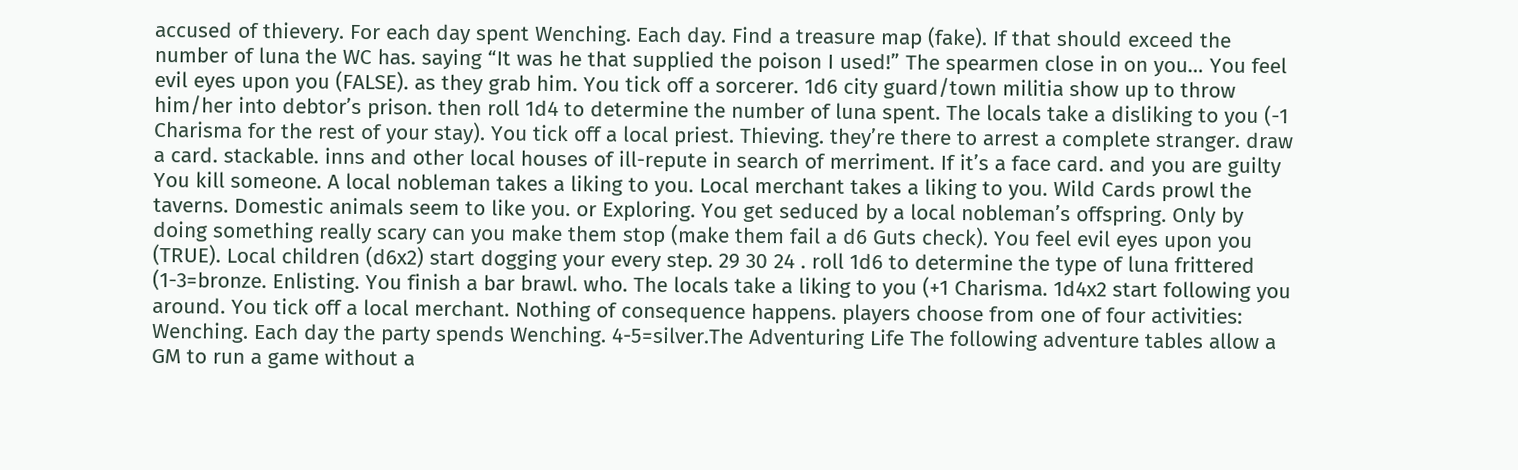accused of thievery. For each day spent Wenching. Each day. Find a treasure map (fake). If that should exceed the number of luna the WC has. saying “It was he that supplied the poison I used!” The spearmen close in on you… You feel evil eyes upon you (FALSE). as they grab him. You tick off a sorcerer. 1d6 city guard/town militia show up to throw him/her into debtor’s prison. then roll 1d4 to determine the number of luna spent. The locals take a disliking to you (-1 Charisma for the rest of your stay). You tick off a local priest. Thieving. they’re there to arrest a complete stranger. draw a card. stackable. inns and other local houses of ill-repute in search of merriment. If it’s a face card. and you are guilty You kill someone. A local nobleman takes a liking to you. Local merchant takes a liking to you. Wild Cards prowl the taverns. Domestic animals seem to like you. or Exploring. You get seduced by a local nobleman’s offspring. Only by doing something really scary can you make them stop (make them fail a d6 Guts check). You feel evil eyes upon you (TRUE). Local children (d6x2) start dogging your every step. 29 30 24 . roll 1d6 to determine the type of luna frittered (1-3=bronze. Enlisting. You finish a bar brawl. who. The locals take a liking to you (+1 Charisma. 1d4x2 start following you around. You tick off a local merchant. Nothing of consequence happens. players choose from one of four activities: Wenching. Each day the party spends Wenching. 4-5=silver.The Adventuring Life The following adventure tables allow a GM to run a game without a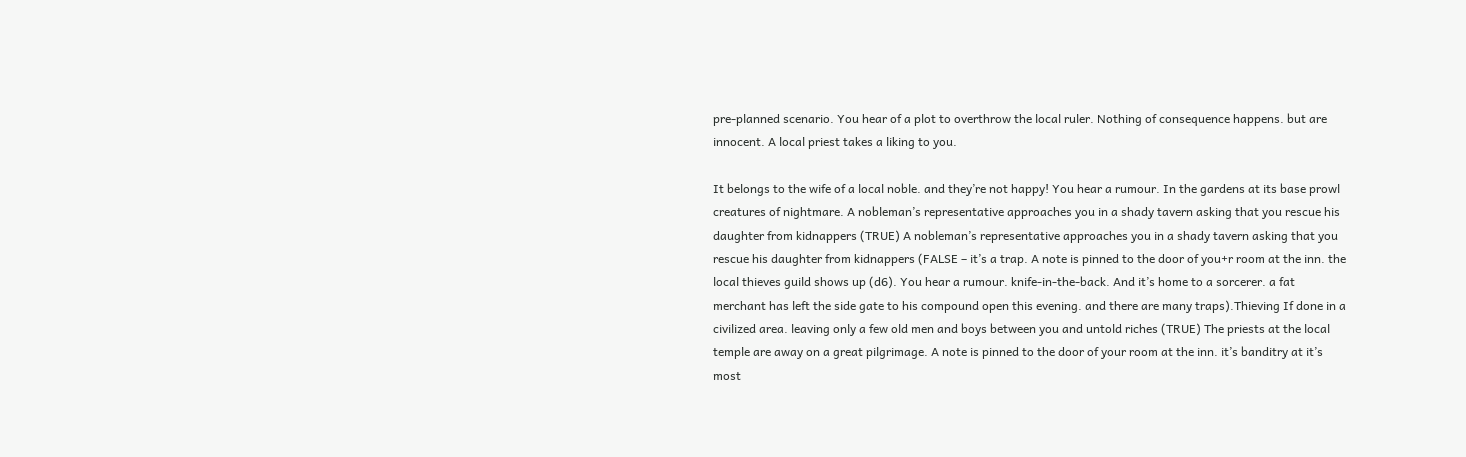pre-planned scenario. You hear of a plot to overthrow the local ruler. Nothing of consequence happens. but are innocent. A local priest takes a liking to you.

It belongs to the wife of a local noble. and they’re not happy! You hear a rumour. In the gardens at its base prowl creatures of nightmare. A nobleman’s representative approaches you in a shady tavern asking that you rescue his daughter from kidnappers (TRUE) A nobleman’s representative approaches you in a shady tavern asking that you rescue his daughter from kidnappers (FALSE – it’s a trap. A note is pinned to the door of you+r room at the inn. the local thieves guild shows up (d6). You hear a rumour. knife-in-the-back. And it’s home to a sorcerer. a fat merchant has left the side gate to his compound open this evening. and there are many traps).Thieving If done in a civilized area. leaving only a few old men and boys between you and untold riches (TRUE) The priests at the local temple are away on a great pilgrimage. A note is pinned to the door of your room at the inn. it’s banditry at it’s most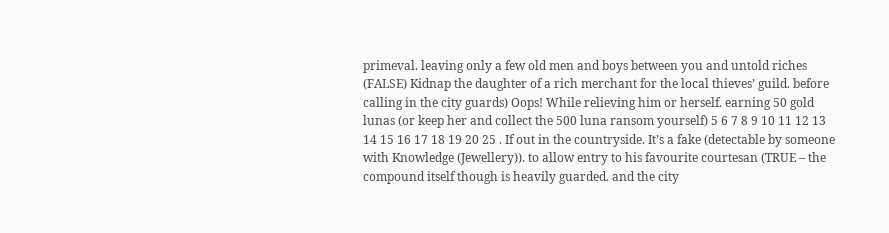primeval. leaving only a few old men and boys between you and untold riches (FALSE) Kidnap the daughter of a rich merchant for the local thieves’ guild. before calling in the city guards) Oops! While relieving him or herself. earning 50 gold lunas (or keep her and collect the 500 luna ransom yourself) 5 6 7 8 9 10 11 12 13 14 15 16 17 18 19 20 25 . If out in the countryside. It’s a fake (detectable by someone with Knowledge (Jewellery)). to allow entry to his favourite courtesan (TRUE – the compound itself though is heavily guarded. and the city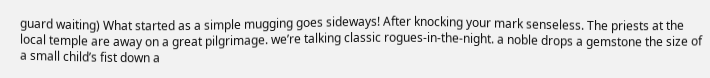guard waiting) What started as a simple mugging goes sideways! After knocking your mark senseless. The priests at the local temple are away on a great pilgrimage. we’re talking classic rogues-in-the-night. a noble drops a gemstone the size of a small child’s fist down a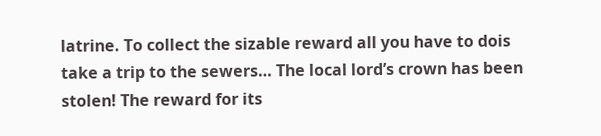latrine. To collect the sizable reward all you have to dois take a trip to the sewers… The local lord’s crown has been stolen! The reward for its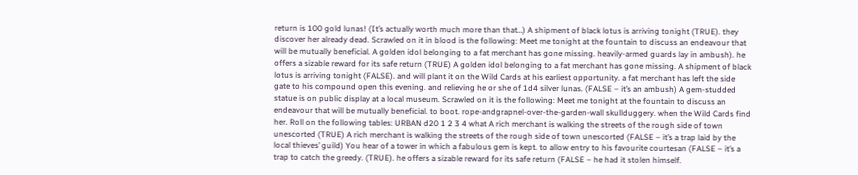return is 100 gold lunas! (It’s actually worth much more than that…) A shipment of black lotus is arriving tonight (TRUE). they discover her already dead. Scrawled on it in blood is the following: Meet me tonight at the fountain to discuss an endeavour that will be mutually beneficial. A golden idol belonging to a fat merchant has gone missing. heavily-armed guards lay in ambush). he offers a sizable reward for its safe return (TRUE) A golden idol belonging to a fat merchant has gone missing. A shipment of black lotus is arriving tonight (FALSE). and will plant it on the Wild Cards at his earliest opportunity. a fat merchant has left the side gate to his compound open this evening. and relieving he or she of 1d4 silver lunas. (FALSE – it’s an ambush) A gem-studded statue is on public display at a local museum. Scrawled on it is the following: Meet me tonight at the fountain to discuss an endeavour that will be mutually beneficial. to boot. rope-andgrapnel-over-the-garden-wall skullduggery. when the Wild Cards find her. Roll on the following tables: URBAN d20 1 2 3 4 what A rich merchant is walking the streets of the rough side of town unescorted (TRUE) A rich merchant is walking the streets of the rough side of town unescorted (FALSE – it’s a trap laid by the local thieves’ guild) You hear of a tower in which a fabulous gem is kept. to allow entry to his favourite courtesan (FALSE – it’s a trap to catch the greedy. (TRUE). he offers a sizable reward for its safe return (FALSE – he had it stolen himself.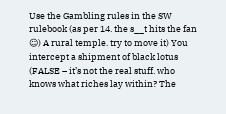Use the Gambling rules in the SW rulebook (as per 14. the s__t hits the fan ☺) A rural temple. try to move it) You intercept a shipment of black lotus (FALSE – it’s not the real stuff. who knows what riches lay within? The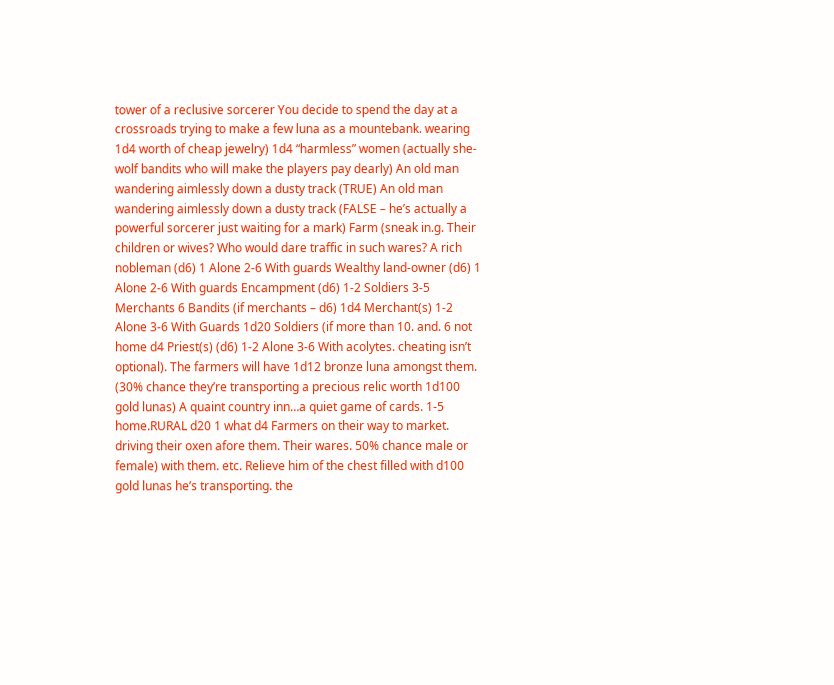tower of a reclusive sorcerer You decide to spend the day at a crossroads trying to make a few luna as a mountebank. wearing 1d4 worth of cheap jewelry) 1d4 “harmless” women (actually she-wolf bandits who will make the players pay dearly) An old man wandering aimlessly down a dusty track (TRUE) An old man wandering aimlessly down a dusty track (FALSE – he’s actually a powerful sorcerer just waiting for a mark) Farm (sneak in.g. Their children or wives? Who would dare traffic in such wares? A rich nobleman (d6) 1 Alone 2-6 With guards Wealthy land-owner (d6) 1 Alone 2-6 With guards Encampment (d6) 1-2 Soldiers 3-5 Merchants 6 Bandits (if merchants – d6) 1d4 Merchant(s) 1-2 Alone 3-6 With Guards 1d20 Soldiers (if more than 10. and. 6 not home d4 Priest(s) (d6) 1-2 Alone 3-6 With acolytes. cheating isn’t optional). The farmers will have 1d12 bronze luna amongst them. (30% chance they’re transporting a precious relic worth 1d100 gold lunas) A quaint country inn…a quiet game of cards. 1-5 home.RURAL d20 1 what d4 Farmers on their way to market. driving their oxen afore them. Their wares. 50% chance male or female) with them. etc. Relieve him of the chest filled with d100 gold lunas he’s transporting. the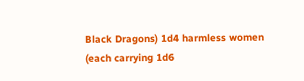Black Dragons) 1d4 harmless women (each carrying 1d6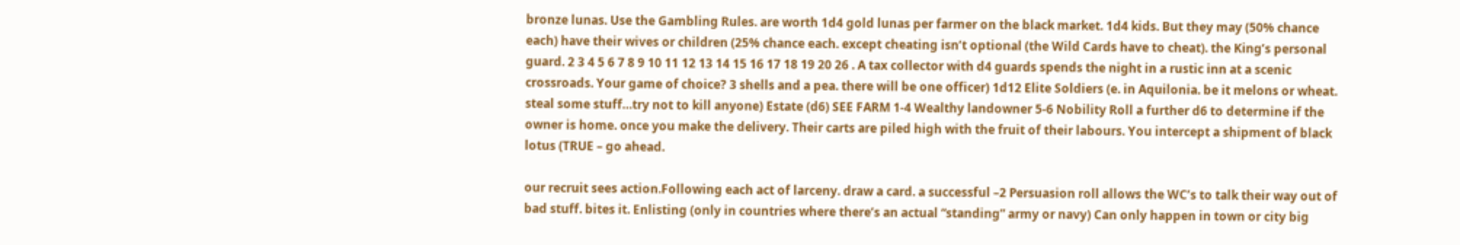bronze lunas. Use the Gambling Rules. are worth 1d4 gold lunas per farmer on the black market. 1d4 kids. But they may (50% chance each) have their wives or children (25% chance each. except cheating isn’t optional (the Wild Cards have to cheat). the King’s personal guard. 2 3 4 5 6 7 8 9 10 11 12 13 14 15 16 17 18 19 20 26 . A tax collector with d4 guards spends the night in a rustic inn at a scenic crossroads. Your game of choice? 3 shells and a pea. there will be one officer) 1d12 Elite Soldiers (e. in Aquilonia. be it melons or wheat. steal some stuff…try not to kill anyone) Estate (d6) SEE FARM 1-4 Wealthy landowner 5-6 Nobility Roll a further d6 to determine if the owner is home. once you make the delivery. Their carts are piled high with the fruit of their labours. You intercept a shipment of black lotus (TRUE – go ahead.

our recruit sees action.Following each act of larceny. draw a card. a successful –2 Persuasion roll allows the WC’s to talk their way out of bad stuff. bites it. Enlisting (only in countries where there’s an actual “standing” army or navy) Can only happen in town or city big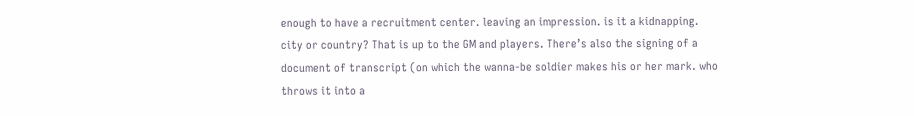enough to have a recruitment center. leaving an impression. is it a kidnapping. city or country? That is up to the GM and players. There’s also the signing of a document of transcript (on which the wanna-be soldier makes his or her mark. who throws it into a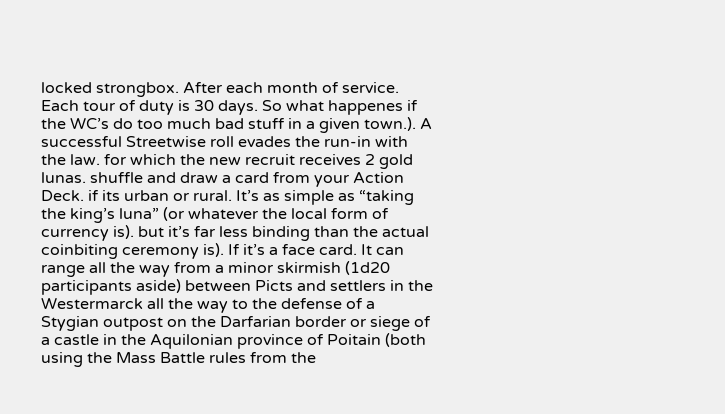locked strongbox. After each month of service. Each tour of duty is 30 days. So what happenes if the WC’s do too much bad stuff in a given town.). A successful Streetwise roll evades the run-in with the law. for which the new recruit receives 2 gold lunas. shuffle and draw a card from your Action Deck. if its urban or rural. It’s as simple as “taking the king’s luna” (or whatever the local form of currency is). but it’s far less binding than the actual coinbiting ceremony is). If it’s a face card. It can range all the way from a minor skirmish (1d20 participants aside) between Picts and settlers in the Westermarck all the way to the defense of a Stygian outpost on the Darfarian border or siege of a castle in the Aquilonian province of Poitain (both using the Mass Battle rules from the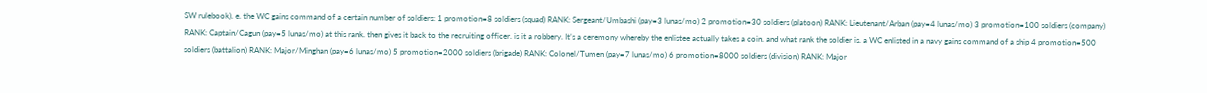SW rulebook). e. the WC gains command of a certain number of soldiers: 1 promotion=8 soldiers (squad) RANK: Sergeant/Umbashi (pay=3 lunas/mo) 2 promotion=30 soldiers (platoon) RANK: Lieutenant/Arban (pay=4 lunas/mo) 3 promotion=100 soldiers (company) RANK: Captain/Cagun (pay=5 lunas/mo) at this rank. then gives it back to the recruiting officer. is it a robbery. It’s a ceremony whereby the enlistee actually takes a coin. and what rank the soldier is. a WC enlisted in a navy gains command of a ship 4 promotion=500 soldiers (battalion) RANK: Major/Minghan (pay=6 lunas/mo) 5 promotion=2000 soldiers (brigade) RANK: Colonel/Tumen (pay=7 lunas/mo) 6 promotion=8000 soldiers (division) RANK: Major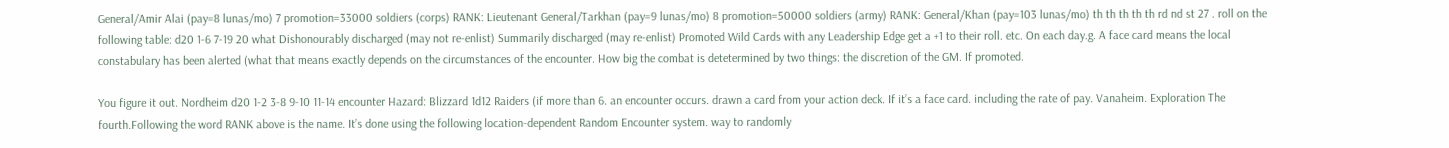General/Amir Alai (pay=8 lunas/mo) 7 promotion=33000 soldiers (corps) RANK: Lieutenant General/Tarkhan (pay=9 lunas/mo) 8 promotion=50000 soldiers (army) RANK: General/Khan (pay=103 lunas/mo) th th th th th rd nd st 27 . roll on the following table: d20 1-6 7-19 20 what Dishonourably discharged (may not re-enlist) Summarily discharged (may re-enlist) Promoted Wild Cards with any Leadership Edge get a +1 to their roll. etc. On each day.g. A face card means the local constabulary has been alerted (what that means exactly depends on the circumstances of the encounter. How big the combat is detetermined by two things: the discretion of the GM. If promoted.

You figure it out. Nordheim d20 1-2 3-8 9-10 11-14 encounter Hazard: Blizzard 1d12 Raiders (if more than 6. an encounter occurs. drawn a card from your action deck. If it’s a face card. including the rate of pay. Vanaheim. Exploration The fourth.Following the word RANK above is the name. It’s done using the following location-dependent Random Encounter system. way to randomly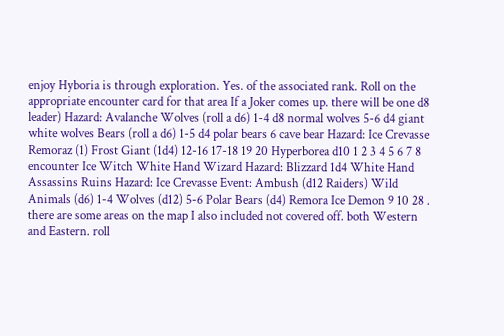enjoy Hyboria is through exploration. Yes. of the associated rank. Roll on the appropriate encounter card for that area If a Joker comes up. there will be one d8 leader) Hazard: Avalanche Wolves (roll a d6) 1-4 d8 normal wolves 5-6 d4 giant white wolves Bears (roll a d6) 1-5 d4 polar bears 6 cave bear Hazard: Ice Crevasse Remoraz (1) Frost Giant (1d4) 12-16 17-18 19 20 Hyperborea d10 1 2 3 4 5 6 7 8 encounter Ice Witch White Hand Wizard Hazard: Blizzard 1d4 White Hand Assassins Ruins Hazard: Ice Crevasse Event: Ambush (d12 Raiders) Wild Animals (d6) 1-4 Wolves (d12) 5-6 Polar Bears (d4) Remora Ice Demon 9 10 28 . there are some areas on the map I also included not covered off. both Western and Eastern. roll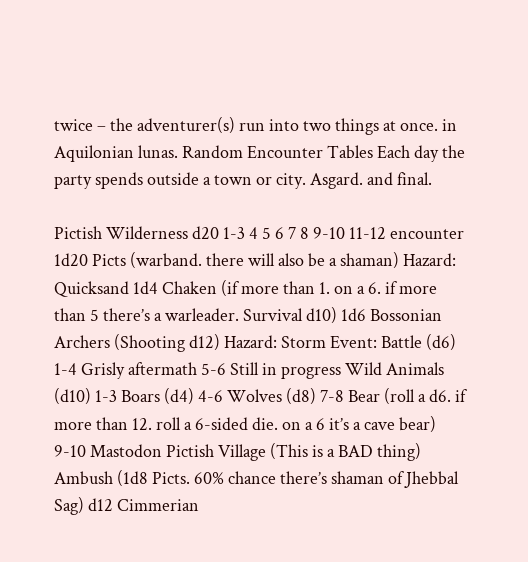twice – the adventurer(s) run into two things at once. in Aquilonian lunas. Random Encounter Tables Each day the party spends outside a town or city. Asgard. and final.

Pictish Wilderness d20 1-3 4 5 6 7 8 9-10 11-12 encounter 1d20 Picts (warband. there will also be a shaman) Hazard: Quicksand 1d4 Chaken (if more than 1. on a 6. if more than 5 there’s a warleader. Survival d10) 1d6 Bossonian Archers (Shooting d12) Hazard: Storm Event: Battle (d6) 1-4 Grisly aftermath 5-6 Still in progress Wild Animals (d10) 1-3 Boars (d4) 4-6 Wolves (d8) 7-8 Bear (roll a d6. if more than 12. roll a 6-sided die. on a 6 it’s a cave bear) 9-10 Mastodon Pictish Village (This is a BAD thing) Ambush (1d8 Picts. 60% chance there’s shaman of Jhebbal Sag) d12 Cimmerian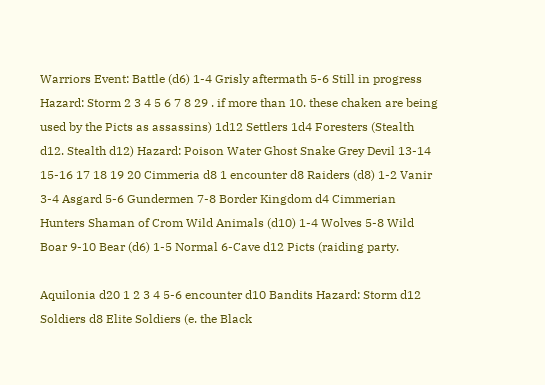Warriors Event: Battle (d6) 1-4 Grisly aftermath 5-6 Still in progress Hazard: Storm 2 3 4 5 6 7 8 29 . if more than 10. these chaken are being used by the Picts as assassins) 1d12 Settlers 1d4 Foresters (Stealth d12. Stealth d12) Hazard: Poison Water Ghost Snake Grey Devil 13-14 15-16 17 18 19 20 Cimmeria d8 1 encounter d8 Raiders (d8) 1-2 Vanir 3-4 Asgard 5-6 Gundermen 7-8 Border Kingdom d4 Cimmerian Hunters Shaman of Crom Wild Animals (d10) 1-4 Wolves 5-8 Wild Boar 9-10 Bear (d6) 1-5 Normal 6-Cave d12 Picts (raiding party.

Aquilonia d20 1 2 3 4 5-6 encounter d10 Bandits Hazard: Storm d12 Soldiers d8 Elite Soldiers (e. the Black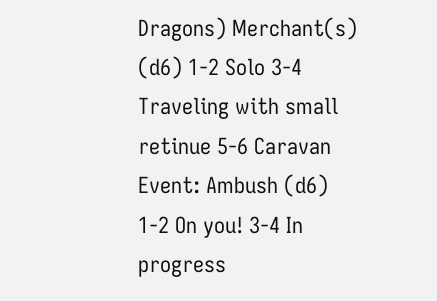Dragons) Merchant(s) (d6) 1-2 Solo 3-4 Traveling with small retinue 5-6 Caravan Event: Ambush (d6) 1-2 On you! 3-4 In progress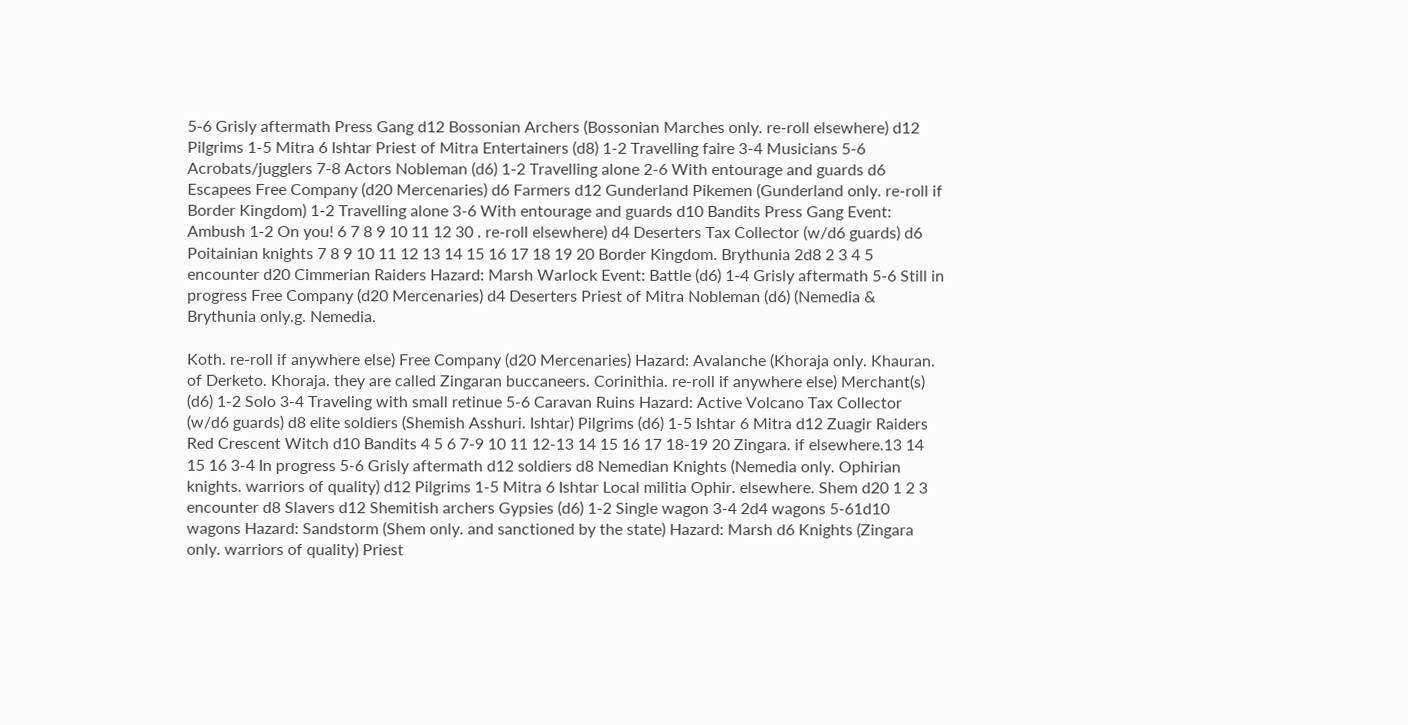5-6 Grisly aftermath Press Gang d12 Bossonian Archers (Bossonian Marches only. re-roll elsewhere) d12 Pilgrims 1-5 Mitra 6 Ishtar Priest of Mitra Entertainers (d8) 1-2 Travelling faire 3-4 Musicians 5-6 Acrobats/jugglers 7-8 Actors Nobleman (d6) 1-2 Travelling alone 2-6 With entourage and guards d6 Escapees Free Company (d20 Mercenaries) d6 Farmers d12 Gunderland Pikemen (Gunderland only. re-roll if Border Kingdom) 1-2 Travelling alone 3-6 With entourage and guards d10 Bandits Press Gang Event: Ambush 1-2 On you! 6 7 8 9 10 11 12 30 . re-roll elsewhere) d4 Deserters Tax Collector (w/d6 guards) d6 Poitainian knights 7 8 9 10 11 12 13 14 15 16 17 18 19 20 Border Kingdom. Brythunia 2d8 2 3 4 5 encounter d20 Cimmerian Raiders Hazard: Marsh Warlock Event: Battle (d6) 1-4 Grisly aftermath 5-6 Still in progress Free Company (d20 Mercenaries) d4 Deserters Priest of Mitra Nobleman (d6) (Nemedia & Brythunia only.g. Nemedia.

Koth. re-roll if anywhere else) Free Company (d20 Mercenaries) Hazard: Avalanche (Khoraja only. Khauran. of Derketo. Khoraja. they are called Zingaran buccaneers. Corinithia. re-roll if anywhere else) Merchant(s) (d6) 1-2 Solo 3-4 Traveling with small retinue 5-6 Caravan Ruins Hazard: Active Volcano Tax Collector (w/d6 guards) d8 elite soldiers (Shemish Asshuri. Ishtar) Pilgrims (d6) 1-5 Ishtar 6 Mitra d12 Zuagir Raiders Red Crescent Witch d10 Bandits 4 5 6 7-9 10 11 12-13 14 15 16 17 18-19 20 Zingara. if elsewhere.13 14 15 16 3-4 In progress 5-6 Grisly aftermath d12 soldiers d8 Nemedian Knights (Nemedia only. Ophirian knights. warriors of quality) d12 Pilgrims 1-5 Mitra 6 Ishtar Local militia Ophir. elsewhere. Shem d20 1 2 3 encounter d8 Slavers d12 Shemitish archers Gypsies (d6) 1-2 Single wagon 3-4 2d4 wagons 5-61d10 wagons Hazard: Sandstorm (Shem only. and sanctioned by the state) Hazard: Marsh d6 Knights (Zingara only. warriors of quality) Priest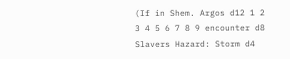(If in Shem. Argos d12 1 2 3 4 5 6 7 8 9 encounter d8 Slavers Hazard: Storm d4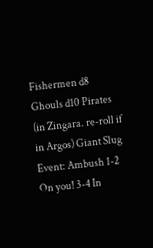Fishermen d8 Ghouls d10 Pirates (in Zingara. re-roll if in Argos) Giant Slug Event: Ambush 1-2 On you! 3-4 In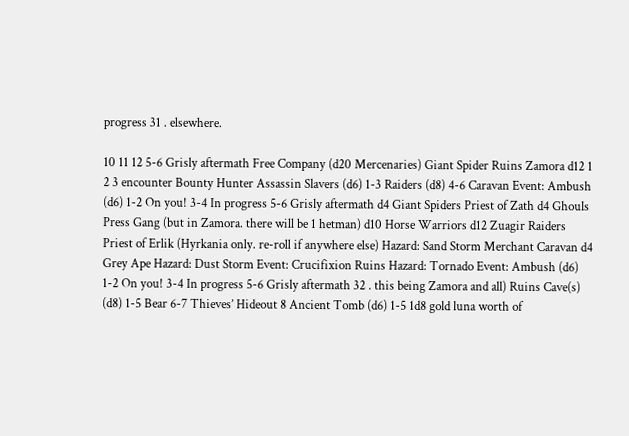progress 31 . elsewhere.

10 11 12 5-6 Grisly aftermath Free Company (d20 Mercenaries) Giant Spider Ruins Zamora d12 1 2 3 encounter Bounty Hunter Assassin Slavers (d6) 1-3 Raiders (d8) 4-6 Caravan Event: Ambush (d6) 1-2 On you! 3-4 In progress 5-6 Grisly aftermath d4 Giant Spiders Priest of Zath d4 Ghouls Press Gang (but in Zamora. there will be 1 hetman) d10 Horse Warriors d12 Zuagir Raiders Priest of Erlik (Hyrkania only. re-roll if anywhere else) Hazard: Sand Storm Merchant Caravan d4 Grey Ape Hazard: Dust Storm Event: Crucifixion Ruins Hazard: Tornado Event: Ambush (d6) 1-2 On you! 3-4 In progress 5-6 Grisly aftermath 32 . this being Zamora and all) Ruins Cave(s) (d8) 1-5 Bear 6-7 Thieves’ Hideout 8 Ancient Tomb (d6) 1-5 1d8 gold luna worth of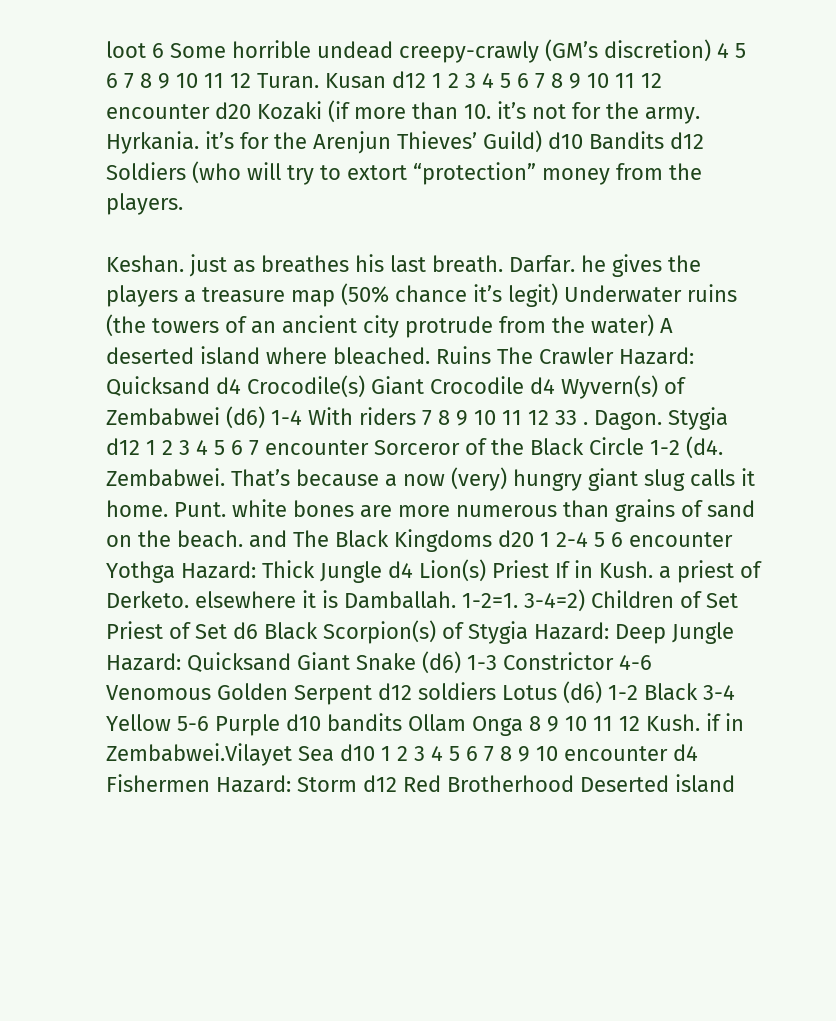loot 6 Some horrible undead creepy-crawly (GM’s discretion) 4 5 6 7 8 9 10 11 12 Turan. Kusan d12 1 2 3 4 5 6 7 8 9 10 11 12 encounter d20 Kozaki (if more than 10. it’s not for the army. Hyrkania. it’s for the Arenjun Thieves’ Guild) d10 Bandits d12 Soldiers (who will try to extort “protection” money from the players.

Keshan. just as breathes his last breath. Darfar. he gives the players a treasure map (50% chance it’s legit) Underwater ruins (the towers of an ancient city protrude from the water) A deserted island where bleached. Ruins The Crawler Hazard: Quicksand d4 Crocodile(s) Giant Crocodile d4 Wyvern(s) of Zembabwei (d6) 1-4 With riders 7 8 9 10 11 12 33 . Dagon. Stygia d12 1 2 3 4 5 6 7 encounter Sorceror of the Black Circle 1-2 (d4. Zembabwei. That’s because a now (very) hungry giant slug calls it home. Punt. white bones are more numerous than grains of sand on the beach. and The Black Kingdoms d20 1 2-4 5 6 encounter Yothga Hazard: Thick Jungle d4 Lion(s) Priest If in Kush. a priest of Derketo. elsewhere it is Damballah. 1-2=1. 3-4=2) Children of Set Priest of Set d6 Black Scorpion(s) of Stygia Hazard: Deep Jungle Hazard: Quicksand Giant Snake (d6) 1-3 Constrictor 4-6 Venomous Golden Serpent d12 soldiers Lotus (d6) 1-2 Black 3-4 Yellow 5-6 Purple d10 bandits Ollam Onga 8 9 10 11 12 Kush. if in Zembabwei.Vilayet Sea d10 1 2 3 4 5 6 7 8 9 10 encounter d4 Fishermen Hazard: Storm d12 Red Brotherhood Deserted island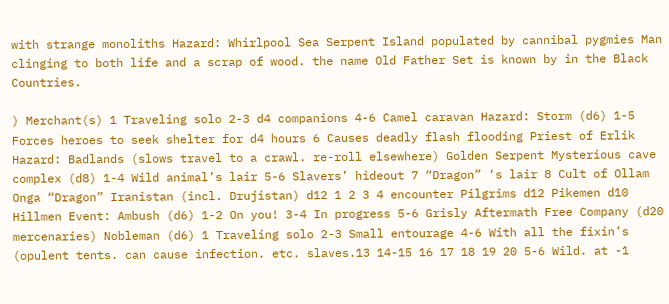with strange monoliths Hazard: Whirlpool Sea Serpent Island populated by cannibal pygmies Man clinging to both life and a scrap of wood. the name Old Father Set is known by in the Black Countries.

) Merchant(s) 1 Traveling solo 2-3 d4 companions 4-6 Camel caravan Hazard: Storm (d6) 1-5 Forces heroes to seek shelter for d4 hours 6 Causes deadly flash flooding Priest of Erlik Hazard: Badlands (slows travel to a crawl. re-roll elsewhere) Golden Serpent Mysterious cave complex (d8) 1-4 Wild animal’s lair 5-6 Slavers’ hideout 7 “Dragon” ‘s lair 8 Cult of Ollam Onga “Dragon” Iranistan (incl. Drujistan) d12 1 2 3 4 encounter Pilgrims d12 Pikemen d10 Hillmen Event: Ambush (d6) 1-2 On you! 3-4 In progress 5-6 Grisly Aftermath Free Company (d20 mercenaries) Nobleman (d6) 1 Traveling solo 2-3 Small entourage 4-6 With all the fixin’s (opulent tents. can cause infection. etc. slaves.13 14-15 16 17 18 19 20 5-6 Wild. at -1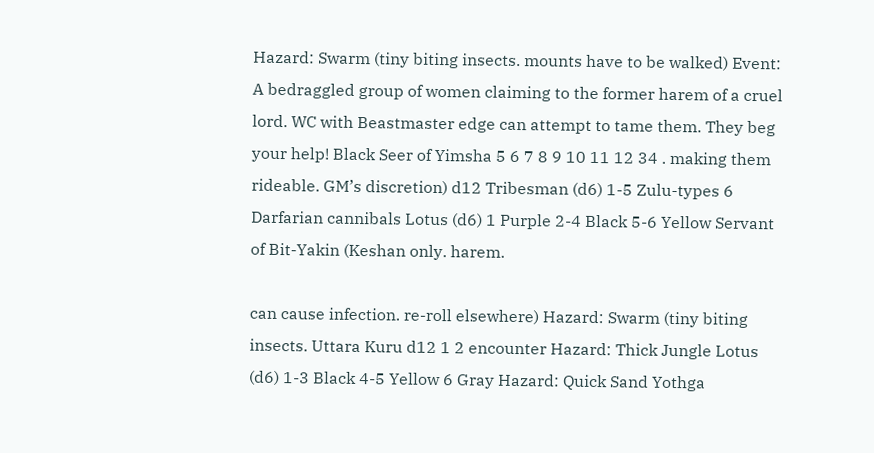Hazard: Swarm (tiny biting insects. mounts have to be walked) Event: A bedraggled group of women claiming to the former harem of a cruel lord. WC with Beastmaster edge can attempt to tame them. They beg your help! Black Seer of Yimsha 5 6 7 8 9 10 11 12 34 . making them rideable. GM’s discretion) d12 Tribesman (d6) 1-5 Zulu-types 6 Darfarian cannibals Lotus (d6) 1 Purple 2-4 Black 5-6 Yellow Servant of Bit-Yakin (Keshan only. harem.

can cause infection. re-roll elsewhere) Hazard: Swarm (tiny biting insects. Uttara Kuru d12 1 2 encounter Hazard: Thick Jungle Lotus (d6) 1-3 Black 4-5 Yellow 6 Gray Hazard: Quick Sand Yothga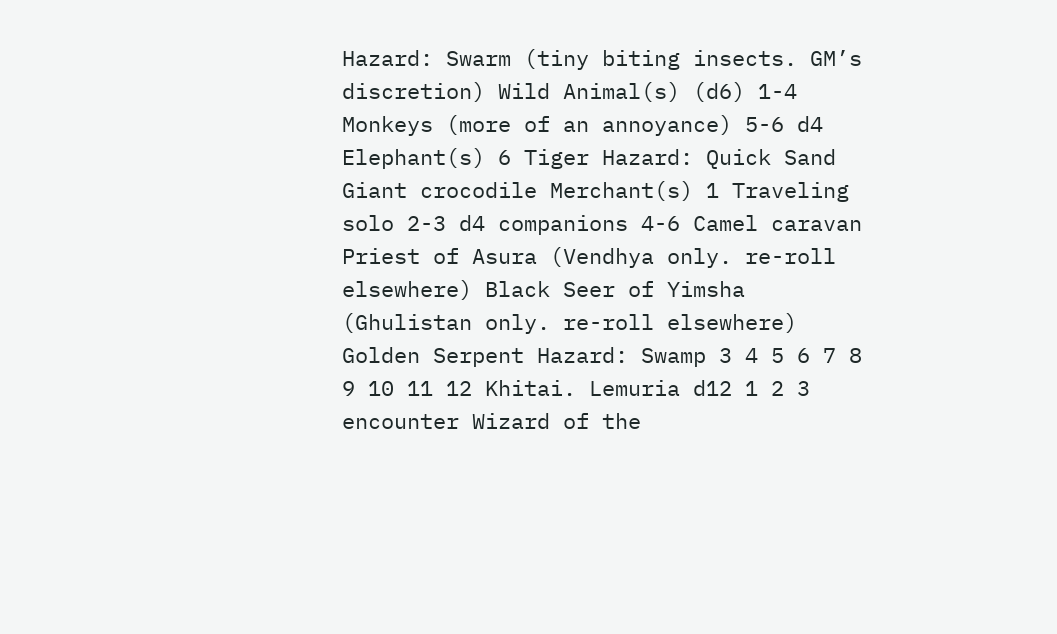Hazard: Swarm (tiny biting insects. GM’s discretion) Wild Animal(s) (d6) 1-4 Monkeys (more of an annoyance) 5-6 d4 Elephant(s) 6 Tiger Hazard: Quick Sand Giant crocodile Merchant(s) 1 Traveling solo 2-3 d4 companions 4-6 Camel caravan Priest of Asura (Vendhya only. re-roll elsewhere) Black Seer of Yimsha (Ghulistan only. re-roll elsewhere) Golden Serpent Hazard: Swamp 3 4 5 6 7 8 9 10 11 12 Khitai. Lemuria d12 1 2 3 encounter Wizard of the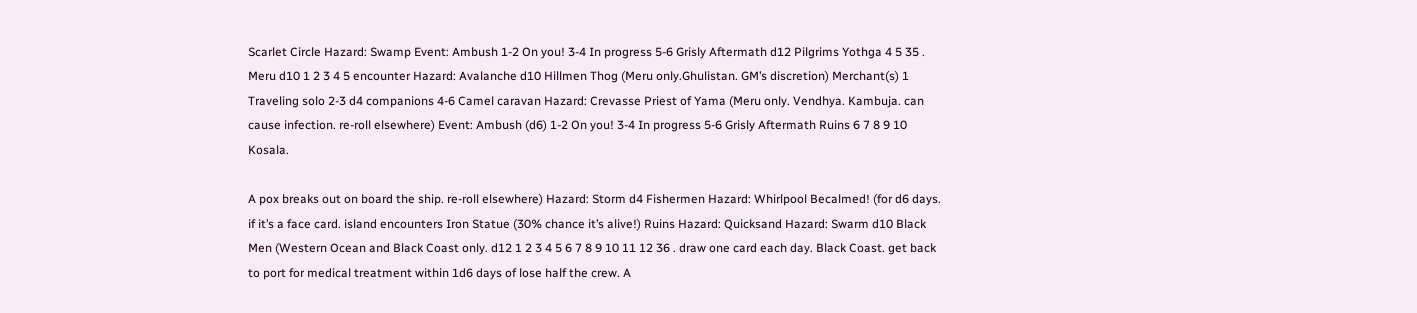Scarlet Circle Hazard: Swamp Event: Ambush 1-2 On you! 3-4 In progress 5-6 Grisly Aftermath d12 Pilgrims Yothga 4 5 35 . Meru d10 1 2 3 4 5 encounter Hazard: Avalanche d10 Hillmen Thog (Meru only.Ghulistan. GM’s discretion) Merchant(s) 1 Traveling solo 2-3 d4 companions 4-6 Camel caravan Hazard: Crevasse Priest of Yama (Meru only. Vendhya. Kambuja. can cause infection. re-roll elsewhere) Event: Ambush (d6) 1-2 On you! 3-4 In progress 5-6 Grisly Aftermath Ruins 6 7 8 9 10 Kosala.

A pox breaks out on board the ship. re-roll elsewhere) Hazard: Storm d4 Fishermen Hazard: Whirlpool Becalmed! (for d6 days. if it’s a face card. island encounters Iron Statue (30% chance it’s alive!) Ruins Hazard: Quicksand Hazard: Swarm d10 Black Men (Western Ocean and Black Coast only. d12 1 2 3 4 5 6 7 8 9 10 11 12 36 . draw one card each day. Black Coast. get back to port for medical treatment within 1d6 days of lose half the crew. A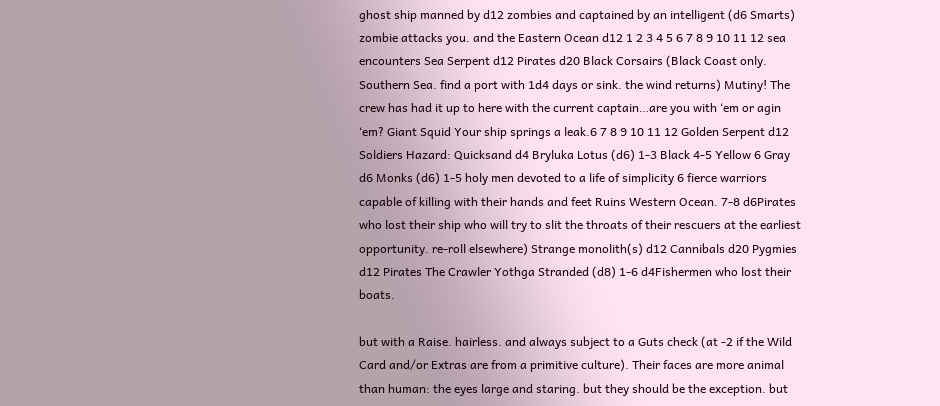ghost ship manned by d12 zombies and captained by an intelligent (d6 Smarts) zombie attacks you. and the Eastern Ocean d12 1 2 3 4 5 6 7 8 9 10 11 12 sea encounters Sea Serpent d12 Pirates d20 Black Corsairs (Black Coast only. Southern Sea. find a port with 1d4 days or sink. the wind returns) Mutiny! The crew has had it up to here with the current captain…are you with ‘em or agin ‘em? Giant Squid Your ship springs a leak.6 7 8 9 10 11 12 Golden Serpent d12 Soldiers Hazard: Quicksand d4 Bryluka Lotus (d6) 1-3 Black 4-5 Yellow 6 Gray d6 Monks (d6) 1-5 holy men devoted to a life of simplicity 6 fierce warriors capable of killing with their hands and feet Ruins Western Ocean. 7-8 d6Pirates who lost their ship who will try to slit the throats of their rescuers at the earliest opportunity. re-roll elsewhere) Strange monolith(s) d12 Cannibals d20 Pygmies d12 Pirates The Crawler Yothga Stranded (d8) 1-6 d4Fishermen who lost their boats.

but with a Raise. hairless. and always subject to a Guts check (at -2 if the Wild Card and/or Extras are from a primitive culture). Their faces are more animal than human: the eyes large and staring. but they should be the exception. but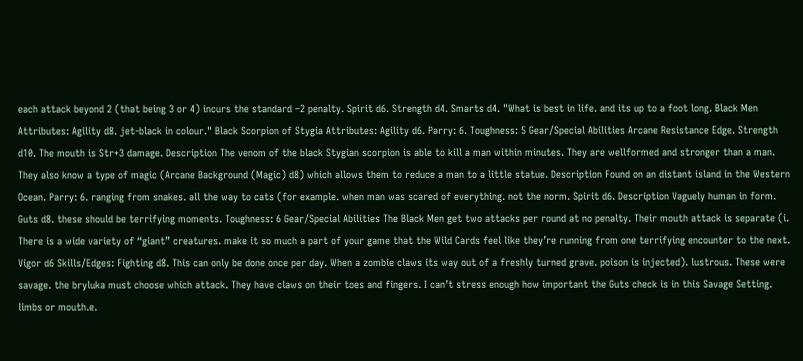each attack beyond 2 (that being 3 or 4) incurs the standard –2 penalty. Spirit d6. Strength d4. Smarts d4. "What is best in life. and its up to a foot long. Black Men Attributes: Agility d8. jet-black in colour." Black Scorpion of Stygia Attributes: Agility d6. Parry: 6. Toughness: 5 Gear/Special Abilities Arcane Resistance Edge. Strength d10. The mouth is Str+3 damage. Description The venom of the black Stygian scorpion is able to kill a man within minutes. They are wellformed and stronger than a man. They also know a type of magic (Arcane Background (Magic) d8) which allows them to reduce a man to a little statue. Description Found on an distant island in the Western Ocean. Parry: 6. ranging from snakes. all the way to cats (for example. when man was scared of everything. not the norm. Spirit d6. Description Vaguely human in form. Guts d8. these should be terrifying moments. Toughness: 6 Gear/Special Abilities The Black Men get two attacks per round at no penalty. Their mouth attack is separate (i. There is a wide variety of “giant” creatures. make it so much a part of your game that the Wild Cards feel like they’re running from one terrifying encounter to the next. Vigor d6 Skills/Edges: Fighting d8. This can only be done once per day. When a zombie claws its way out of a freshly turned grave. poison is injected). lustrous. These were savage. the bryluka must choose which attack. They have claws on their toes and fingers. I can’t stress enough how important the Guts check is in this Savage Setting. limbs or mouth.e.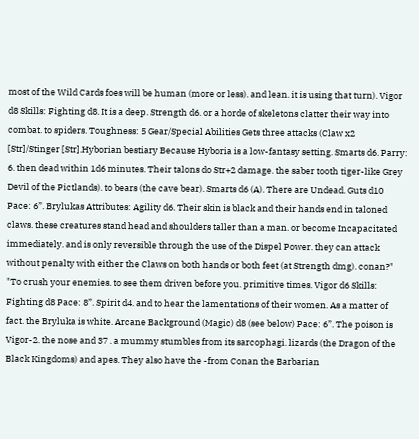most of the Wild Cards foes will be human (more or less). and lean. it is using that turn). Vigor d8 Skills: Fighting d8. It is a deep. Strength d6. or a horde of skeletons clatter their way into combat. to spiders. Toughness: 5 Gear/Special Abilities Gets three attacks (Claw x2 [Str]/Stinger [Str].Hyborian bestiary Because Hyboria is a low-fantasy setting. Smarts d6. Parry: 6. then dead within 1d6 minutes. Their talons do Str+2 damage. the saber tooth tiger-like Grey Devil of the Pictlands). to bears (the cave bear). Smarts d6 (A). There are Undead. Guts d10 Pace: 6”. Brylukas Attributes: Agility d6. Their skin is black and their hands end in taloned claws. these creatures stand head and shoulders taller than a man. or become Incapacitated immediately. and is only reversible through the use of the Dispel Power. they can attack without penalty with either the Claws on both hands or both feet (at Strength dmg). conan?" "To crush your enemies. to see them driven before you. primitive times. Vigor d6 Skills: Fighting d8 Pace: 8”. Spirit d4. and to hear the lamentations of their women. As a matter of fact. the Bryluka is white. Arcane Background (Magic) d8 (see below) Pace: 6”. The poison is Vigor-2. the nose and 37 . a mummy stumbles from its sarcophagi. lizards (the Dragon of the Black Kingdoms) and apes. They also have the -from Conan the Barbarian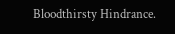Bloodthirsty Hindrance.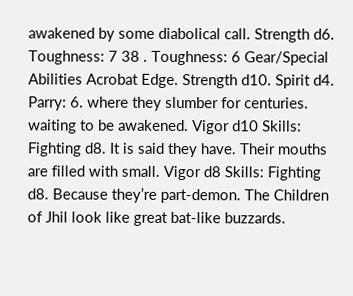awakened by some diabolical call. Strength d6. Toughness: 7 38 . Toughness: 6 Gear/Special Abilities Acrobat Edge. Strength d10. Spirit d4. Parry: 6. where they slumber for centuries. waiting to be awakened. Vigor d10 Skills: Fighting d8. It is said they have. Their mouths are filled with small. Vigor d8 Skills: Fighting d8. Because they’re part-demon. The Children of Jhil look like great bat-like buzzards.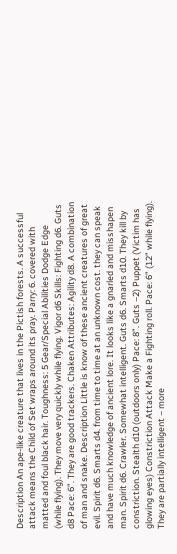Description An ape-like creature that lives in the Pictish forests. A successful attack means the Child of Set wraps around its pray. Parry: 6. covered with matted and foul black hair. Toughness: 5 Gear/Special Abilities Dodge Edge (while flying). They move very quickly while flying. Vigor d6 Skills: Fighting d6. Guts d8 Pace: 6”. They are good trackers. Chaken Attributes: Agility d8. A combination of man and snake. Description Little is know of these ancient creatures of great evil. Spirit d6. Smarts d4. from time to time at an unknown cost. they can speak and have much knowledge of ancient lore. It looks like a gnarled and misshapen man. Spirit d6. Crawler. Somewhat intelligent. Guts d6. Smarts d10. They kill by constriction. Stealth d10 (outdoors only) Pace: 8”. Guts –2) Puppet (Victim has glowing eyes) Constriction Attack Make a Fighting roll. Pace: 6” (12” while flying). They are partially intelligent – more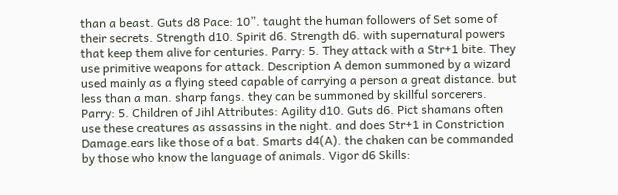than a beast. Guts d8 Pace: 10”. taught the human followers of Set some of their secrets. Strength d10. Spirit d6. Strength d6. with supernatural powers that keep them alive for centuries. Parry: 5. They attack with a Str+1 bite. They use primitive weapons for attack. Description A demon summoned by a wizard used mainly as a flying steed capable of carrying a person a great distance. but less than a man. sharp fangs. they can be summoned by skillful sorcerers. Parry: 5. Children of Jihl Attributes: Agility d10. Guts d6. Pict shamans often use these creatures as assassins in the night. and does Str+1 in Constriction Damage.ears like those of a bat. Smarts d4(A). the chaken can be commanded by those who know the language of animals. Vigor d6 Skills: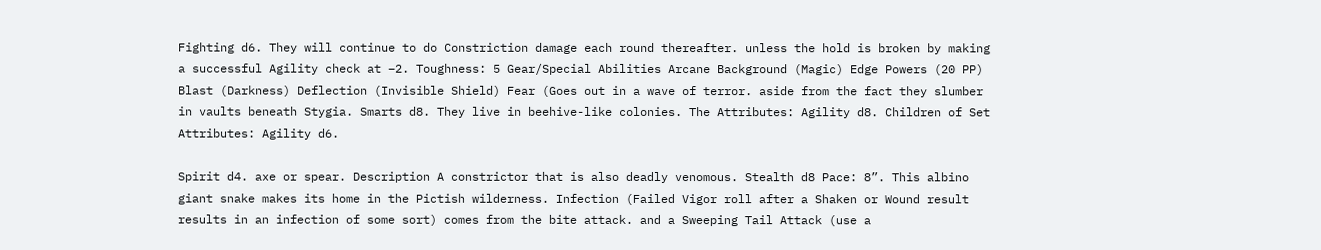Fighting d6. They will continue to do Constriction damage each round thereafter. unless the hold is broken by making a successful Agility check at –2. Toughness: 5 Gear/Special Abilities Arcane Background (Magic) Edge Powers (20 PP) Blast (Darkness) Deflection (Invisible Shield) Fear (Goes out in a wave of terror. aside from the fact they slumber in vaults beneath Stygia. Smarts d8. They live in beehive-like colonies. The Attributes: Agility d8. Children of Set Attributes: Agility d6.

Spirit d4. axe or spear. Description A constrictor that is also deadly venomous. Stealth d8 Pace: 8”. This albino giant snake makes its home in the Pictish wilderness. Infection (Failed Vigor roll after a Shaken or Wound result results in an infection of some sort) comes from the bite attack. and a Sweeping Tail Attack (use a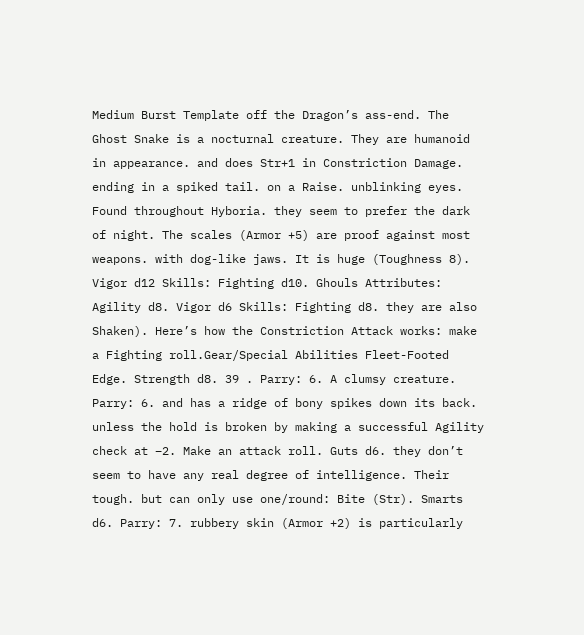Medium Burst Template off the Dragon’s ass-end. The Ghost Snake is a nocturnal creature. They are humanoid in appearance. and does Str+1 in Constriction Damage. ending in a spiked tail. on a Raise. unblinking eyes. Found throughout Hyboria. they seem to prefer the dark of night. The scales (Armor +5) are proof against most weapons. with dog-like jaws. It is huge (Toughness 8). Vigor d12 Skills: Fighting d10. Ghouls Attributes: Agility d8. Vigor d6 Skills: Fighting d8. they are also Shaken). Here’s how the Constriction Attack works: make a Fighting roll.Gear/Special Abilities Fleet-Footed Edge. Strength d8. 39 . Parry: 6. A clumsy creature. Parry: 6. and has a ridge of bony spikes down its back. unless the hold is broken by making a successful Agility check at –2. Make an attack roll. Guts d6. they don’t seem to have any real degree of intelligence. Their tough. but can only use one/round: Bite (Str). Smarts d6. Parry: 7. rubbery skin (Armor +2) is particularly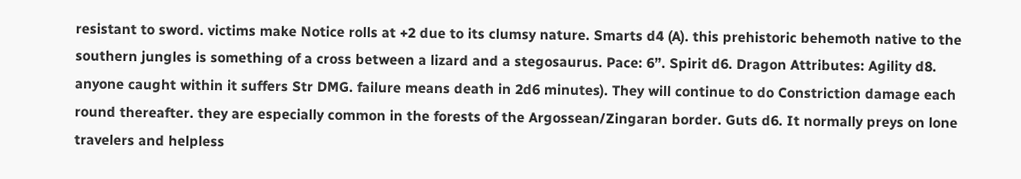resistant to sword. victims make Notice rolls at +2 due to its clumsy nature. Smarts d4 (A). this prehistoric behemoth native to the southern jungles is something of a cross between a lizard and a stegosaurus. Pace: 6”. Spirit d6. Dragon Attributes: Agility d8. anyone caught within it suffers Str DMG. failure means death in 2d6 minutes). They will continue to do Constriction damage each round thereafter. they are especially common in the forests of the Argossean/Zingaran border. Guts d6. It normally preys on lone travelers and helpless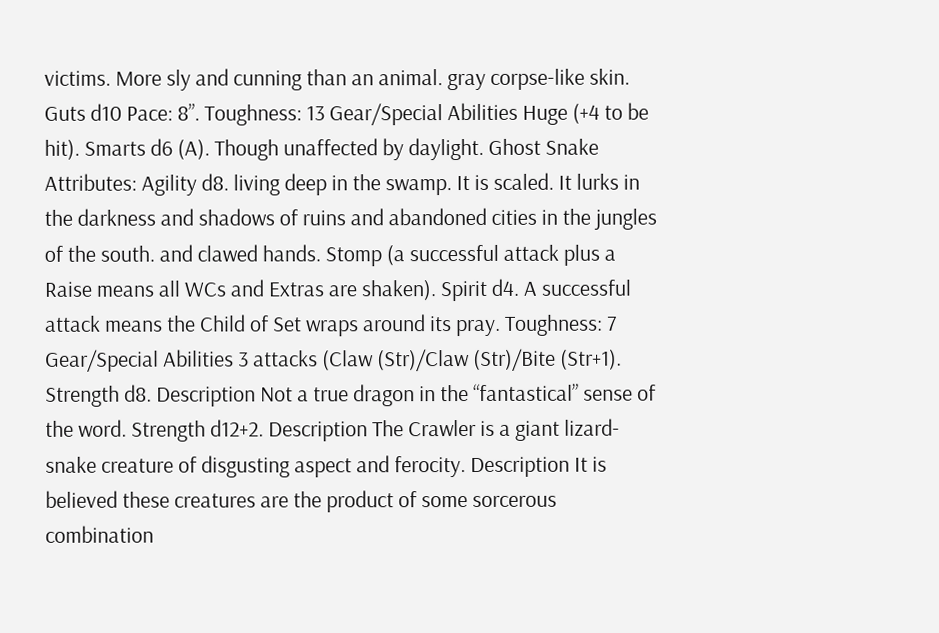victims. More sly and cunning than an animal. gray corpse-like skin. Guts d10 Pace: 8”. Toughness: 13 Gear/Special Abilities Huge (+4 to be hit). Smarts d6 (A). Though unaffected by daylight. Ghost Snake Attributes: Agility d8. living deep in the swamp. It is scaled. It lurks in the darkness and shadows of ruins and abandoned cities in the jungles of the south. and clawed hands. Stomp (a successful attack plus a Raise means all WCs and Extras are shaken). Spirit d4. A successful attack means the Child of Set wraps around its pray. Toughness: 7 Gear/Special Abilities 3 attacks (Claw (Str)/Claw (Str)/Bite (Str+1). Strength d8. Description Not a true dragon in the “fantastical” sense of the word. Strength d12+2. Description The Crawler is a giant lizard-snake creature of disgusting aspect and ferocity. Description It is believed these creatures are the product of some sorcerous combination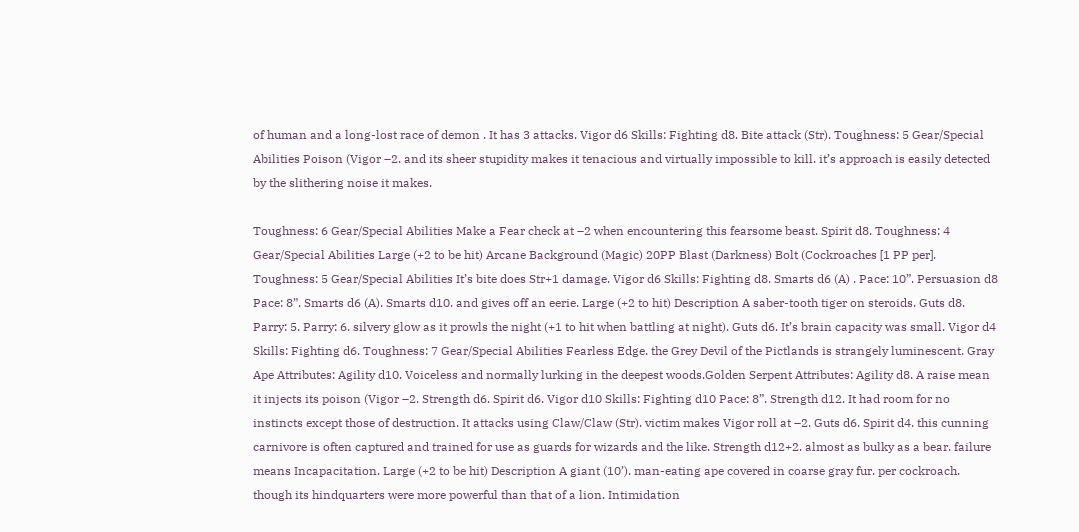of human and a long-lost race of demon . It has 3 attacks. Vigor d6 Skills: Fighting d8. Bite attack (Str). Toughness: 5 Gear/Special Abilities Poison (Vigor –2. and its sheer stupidity makes it tenacious and virtually impossible to kill. it’s approach is easily detected by the slithering noise it makes.

Toughness: 6 Gear/Special Abilities Make a Fear check at –2 when encountering this fearsome beast. Spirit d8. Toughness: 4 Gear/Special Abilities Large (+2 to be hit) Arcane Background (Magic) 20PP Blast (Darkness) Bolt (Cockroaches [1 PP per]. Toughness: 5 Gear/Special Abilities It’s bite does Str+1 damage. Vigor d6 Skills: Fighting d8. Smarts d6 (A) . Pace: 10”. Persuasion d8 Pace: 8”. Smarts d6 (A). Smarts d10. and gives off an eerie. Large (+2 to hit) Description A saber-tooth tiger on steroids. Guts d8. Parry: 5. Parry: 6. silvery glow as it prowls the night (+1 to hit when battling at night). Guts d6. It’s brain capacity was small. Vigor d4 Skills: Fighting d6. Toughness: 7 Gear/Special Abilities Fearless Edge. the Grey Devil of the Pictlands is strangely luminescent. Gray Ape Attributes: Agility d10. Voiceless and normally lurking in the deepest woods.Golden Serpent Attributes: Agility d8. A raise mean it injects its poison (Vigor –2. Strength d6. Spirit d6. Vigor d10 Skills: Fighting d10 Pace: 8”. Strength d12. It had room for no instincts except those of destruction. It attacks using Claw/Claw (Str). victim makes Vigor roll at –2. Guts d6. Spirit d4. this cunning carnivore is often captured and trained for use as guards for wizards and the like. Strength d12+2. almost as bulky as a bear. failure means Incapacitation. Large (+2 to be hit) Description A giant (10’). man-eating ape covered in coarse gray fur. per cockroach. though its hindquarters were more powerful than that of a lion. Intimidation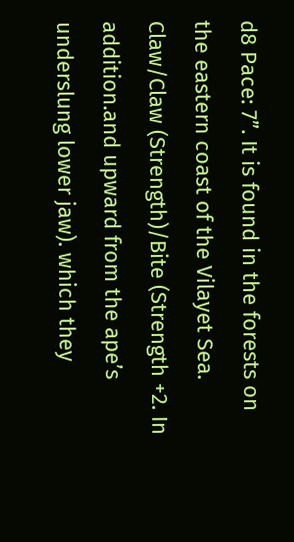d8 Pace: 7”. It is found in the forests on the eastern coast of the Vilayet Sea. Claw/Claw (Strength)/Bite (Strength +2. In addition.and upward from the ape’s underslung lower jaw). which they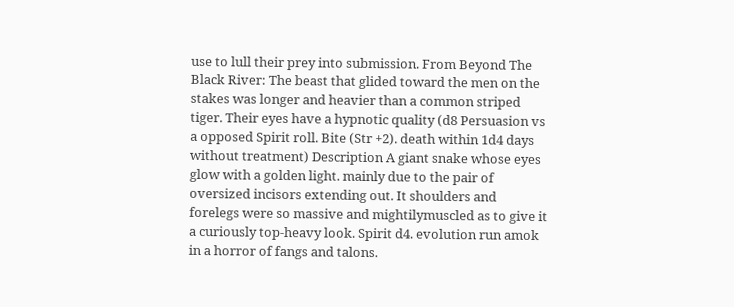use to lull their prey into submission. From Beyond The Black River: The beast that glided toward the men on the stakes was longer and heavier than a common striped tiger. Their eyes have a hypnotic quality (d8 Persuasion vs a opposed Spirit roll. Bite (Str +2). death within 1d4 days without treatment) Description A giant snake whose eyes glow with a golden light. mainly due to the pair of oversized incisors extending out. It shoulders and forelegs were so massive and mightilymuscled as to give it a curiously top-heavy look. Spirit d4. evolution run amok in a horror of fangs and talons.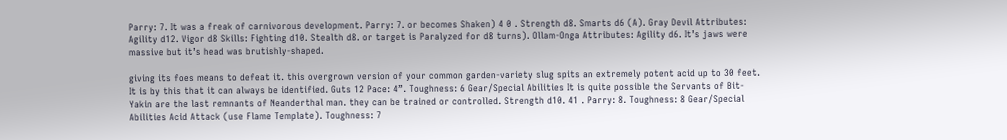Parry: 7. It was a freak of carnivorous development. Parry: 7. or becomes Shaken) 4 0 . Strength d8. Smarts d6 (A). Gray Devil Attributes: Agility d12. Vigor d8 Skills: Fighting d10. Stealth d8. or target is Paralyzed for d8 turns). Ollam-Onga Attributes: Agility d6. It’s jaws were massive but it’s head was brutishly-shaped.

giving its foes means to defeat it. this overgrown version of your common garden-variety slug spits an extremely potent acid up to 30 feet. It is by this that it can always be identified. Guts 12 Pace: 4”. Toughness: 6 Gear/Special Abilities It is quite possible the Servants of Bit-Yakin are the last remnants of Neanderthal man. they can be trained or controlled. Strength d10. 41 . Parry: 8. Toughness: 8 Gear/Special Abilities Acid Attack (use Flame Template). Toughness: 7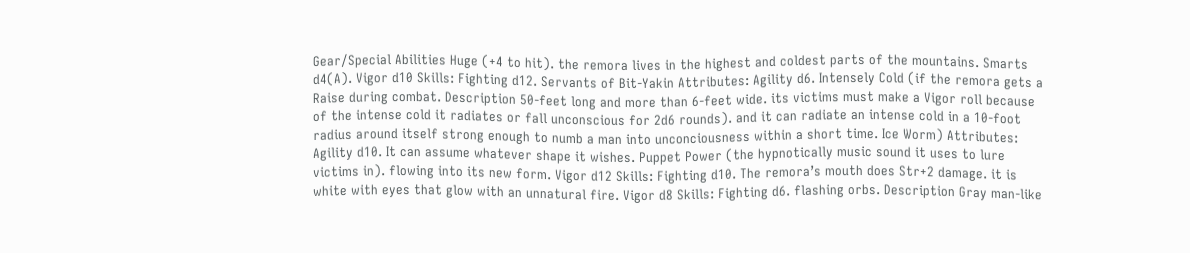Gear/Special Abilities Huge (+4 to hit). the remora lives in the highest and coldest parts of the mountains. Smarts d4(A). Vigor d10 Skills: Fighting d12. Servants of Bit-Yakin Attributes: Agility d6. Intensely Cold (if the remora gets a Raise during combat. Description 50-feet long and more than 6-feet wide. its victims must make a Vigor roll because of the intense cold it radiates or fall unconscious for 2d6 rounds). and it can radiate an intense cold in a 10-foot radius around itself strong enough to numb a man into unconciousness within a short time. Ice Worm) Attributes: Agility d10. It can assume whatever shape it wishes. Puppet Power (the hypnotically music sound it uses to lure victims in). flowing into its new form. Vigor d12 Skills: Fighting d10. The remora’s mouth does Str+2 damage. it is white with eyes that glow with an unnatural fire. Vigor d8 Skills: Fighting d6. flashing orbs. Description Gray man-like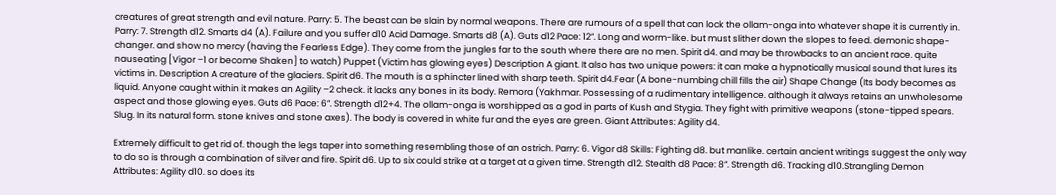creatures of great strength and evil nature. Parry: 5. The beast can be slain by normal weapons. There are rumours of a spell that can lock the ollam-onga into whatever shape it is currently in. Parry: 7. Strength d12. Smarts d4 (A). Failure and you suffer d10 Acid Damage. Smarts d8 (A). Guts d12 Pace: 12”. Long and worm-like. but must slither down the slopes to feed. demonic shape-changer. and show no mercy (having the Fearless Edge). They come from the jungles far to the south where there are no men. Spirit d4. and may be throwbacks to an ancient race. quite nauseating [Vigor –1 or become Shaken] to watch) Puppet (Victim has glowing eyes) Description A giant. It also has two unique powers: it can make a hypnotically musical sound that lures its victims in. Description A creature of the glaciers. Spirit d6. The mouth is a sphincter lined with sharp teeth. Spirit d4.Fear (A bone-numbing chill fills the air) Shape Change (Its body becomes as liquid. Anyone caught within it makes an Agility –2 check. it lacks any bones in its body. Remora (Yakhmar. Possessing of a rudimentary intelligence. although it always retains an unwholesome aspect and those glowing eyes. Guts d6 Pace: 6”. Strength d12+4. The ollam-onga is worshipped as a god in parts of Kush and Stygia. They fight with primitive weapons (stone-tipped spears. Slug. In its natural form. stone knives and stone axes). The body is covered in white fur and the eyes are green. Giant Attributes: Agility d4.

Extremely difficult to get rid of. though the legs taper into something resembling those of an ostrich. Parry: 6. Vigor d8 Skills: Fighting d8. but manlike. certain ancient writings suggest the only way to do so is through a combination of silver and fire. Spirit d6. Up to six could strike at a target at a given time. Strength d12. Stealth d8 Pace: 8”. Strength d6. Tracking d10.Strangling Demon Attributes: Agility d10. so does its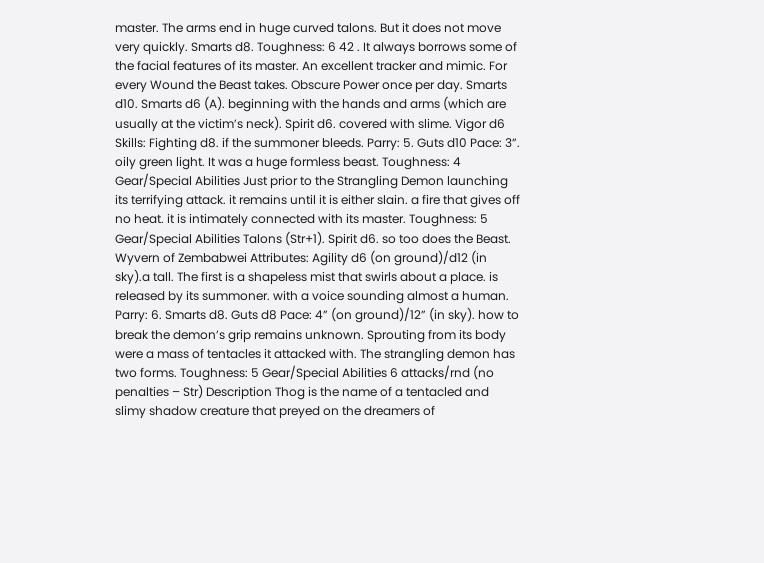master. The arms end in huge curved talons. But it does not move very quickly. Smarts d8. Toughness: 6 42 . It always borrows some of the facial features of its master. An excellent tracker and mimic. For every Wound the Beast takes. Obscure Power once per day. Smarts d10. Smarts d6 (A). beginning with the hands and arms (which are usually at the victim’s neck). Spirit d6. covered with slime. Vigor d6 Skills: Fighting d8. if the summoner bleeds. Parry: 5. Guts d10 Pace: 3”. oily green light. It was a huge formless beast. Toughness: 4 Gear/Special Abilities Just prior to the Strangling Demon launching its terrifying attack. it remains until it is either slain. a fire that gives off no heat. it is intimately connected with its master. Toughness: 5 Gear/Special Abilities Talons (Str+1). Spirit d6. so too does the Beast. Wyvern of Zembabwei Attributes: Agility d6 (on ground)/d12 (in sky).a tall. The first is a shapeless mist that swirls about a place. is released by its summoner. with a voice sounding almost a human. Parry: 6. Smarts d8. Guts d8 Pace: 4” (on ground)/12” (in sky). how to break the demon’s grip remains unknown. Sprouting from its body were a mass of tentacles it attacked with. The strangling demon has two forms. Toughness: 5 Gear/Special Abilities 6 attacks/rnd (no penalties – Str) Description Thog is the name of a tentacled and slimy shadow creature that preyed on the dreamers of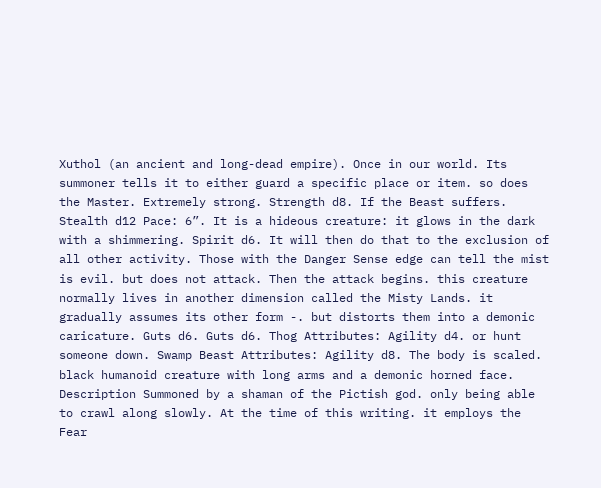Xuthol (an ancient and long-dead empire). Once in our world. Its summoner tells it to either guard a specific place or item. so does the Master. Extremely strong. Strength d8. If the Beast suffers. Stealth d12 Pace: 6”. It is a hideous creature: it glows in the dark with a shimmering. Spirit d6. It will then do that to the exclusion of all other activity. Those with the Danger Sense edge can tell the mist is evil. but does not attack. Then the attack begins. this creature normally lives in another dimension called the Misty Lands. it gradually assumes its other form -. but distorts them into a demonic caricature. Guts d6. Guts d6. Thog Attributes: Agility d4. or hunt someone down. Swamp Beast Attributes: Agility d8. The body is scaled. black humanoid creature with long arms and a demonic horned face. Description Summoned by a shaman of the Pictish god. only being able to crawl along slowly. At the time of this writing. it employs the Fear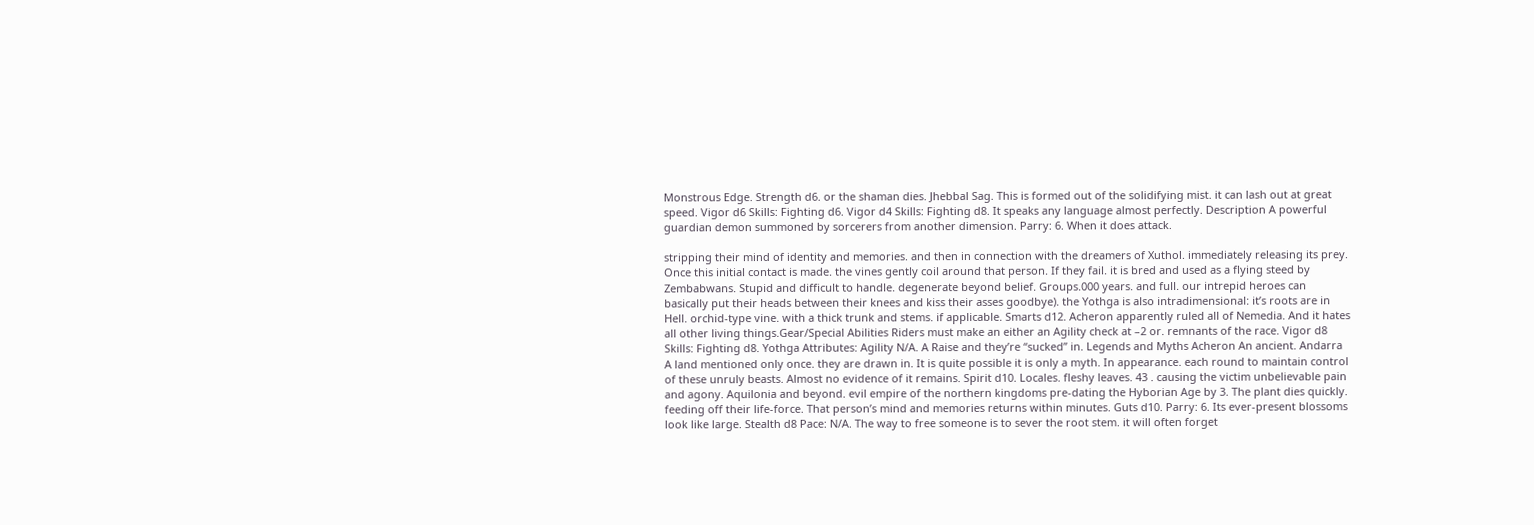Monstrous Edge. Strength d6. or the shaman dies. Jhebbal Sag. This is formed out of the solidifying mist. it can lash out at great speed. Vigor d6 Skills: Fighting d6. Vigor d4 Skills: Fighting d8. It speaks any language almost perfectly. Description A powerful guardian demon summoned by sorcerers from another dimension. Parry: 6. When it does attack.

stripping their mind of identity and memories. and then in connection with the dreamers of Xuthol. immediately releasing its prey. Once this initial contact is made. the vines gently coil around that person. If they fail. it is bred and used as a flying steed by Zembabwans. Stupid and difficult to handle. degenerate beyond belief. Groups.000 years. and full. our intrepid heroes can basically put their heads between their knees and kiss their asses goodbye). the Yothga is also intradimensional: it’s roots are in Hell. orchid-type vine. with a thick trunk and stems. if applicable. Smarts d12. Acheron apparently ruled all of Nemedia. And it hates all other living things.Gear/Special Abilities Riders must make an either an Agility check at –2 or. remnants of the race. Vigor d8 Skills: Fighting d8. Yothga Attributes: Agility N/A. A Raise and they’re “sucked” in. Legends and Myths Acheron An ancient. Andarra A land mentioned only once. they are drawn in. It is quite possible it is only a myth. In appearance. each round to maintain control of these unruly beasts. Almost no evidence of it remains. Spirit d10. Locales. fleshy leaves. 43 . causing the victim unbelievable pain and agony. Aquilonia and beyond. evil empire of the northern kingdoms pre-dating the Hyborian Age by 3. The plant dies quickly. feeding off their life-force. That person’s mind and memories returns within minutes. Guts d10. Parry: 6. Its ever-present blossoms look like large. Stealth d8 Pace: N/A. The way to free someone is to sever the root stem. it will often forget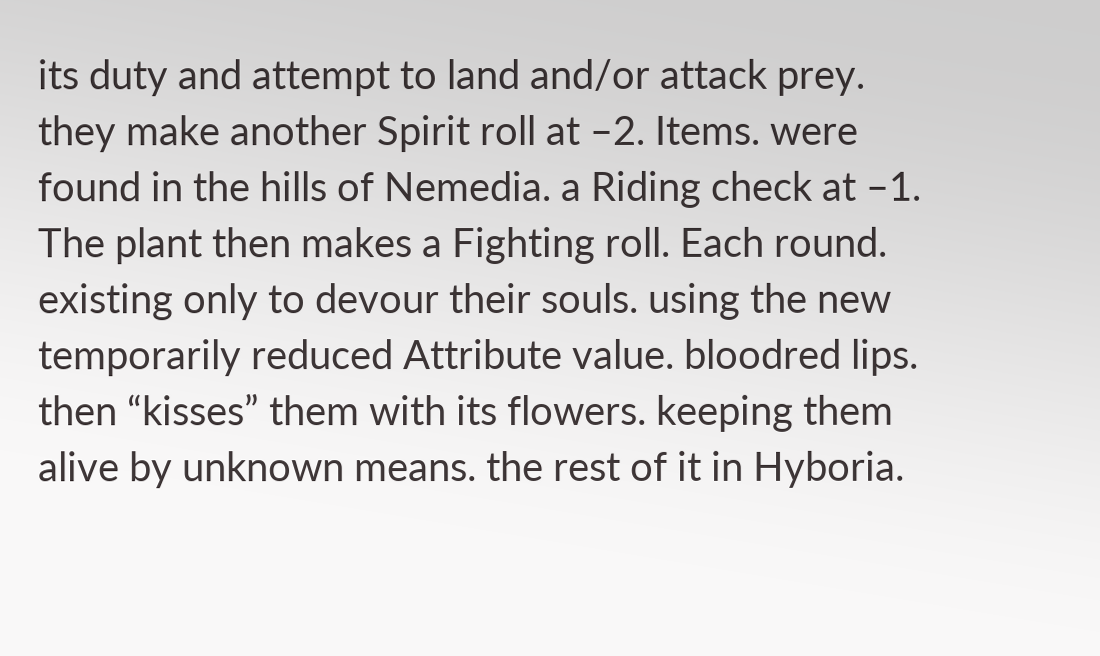its duty and attempt to land and/or attack prey. they make another Spirit roll at –2. Items. were found in the hills of Nemedia. a Riding check at –1. The plant then makes a Fighting roll. Each round. existing only to devour their souls. using the new temporarily reduced Attribute value. bloodred lips. then “kisses” them with its flowers. keeping them alive by unknown means. the rest of it in Hyboria.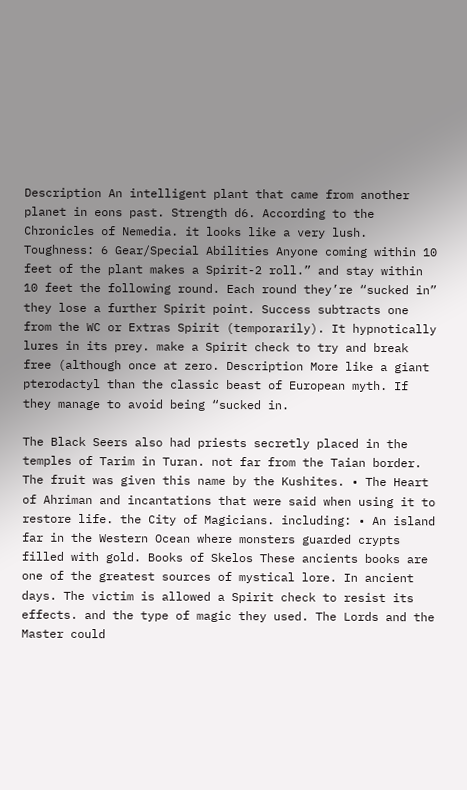Description An intelligent plant that came from another planet in eons past. Strength d6. According to the Chronicles of Nemedia. it looks like a very lush. Toughness: 6 Gear/Special Abilities Anyone coming within 10 feet of the plant makes a Spirit-2 roll.” and stay within 10 feet the following round. Each round they’re “sucked in” they lose a further Spirit point. Success subtracts one from the WC or Extras Spirit (temporarily). It hypnotically lures in its prey. make a Spirit check to try and break free (although once at zero. Description More like a giant pterodactyl than the classic beast of European myth. If they manage to avoid being “sucked in.

The Black Seers also had priests secretly placed in the temples of Tarim in Turan. not far from the Taian border. The fruit was given this name by the Kushites. • The Heart of Ahriman and incantations that were said when using it to restore life. the City of Magicians. including: • An island far in the Western Ocean where monsters guarded crypts filled with gold. Books of Skelos These ancients books are one of the greatest sources of mystical lore. In ancient days. The victim is allowed a Spirit check to resist its effects. and the type of magic they used. The Lords and the Master could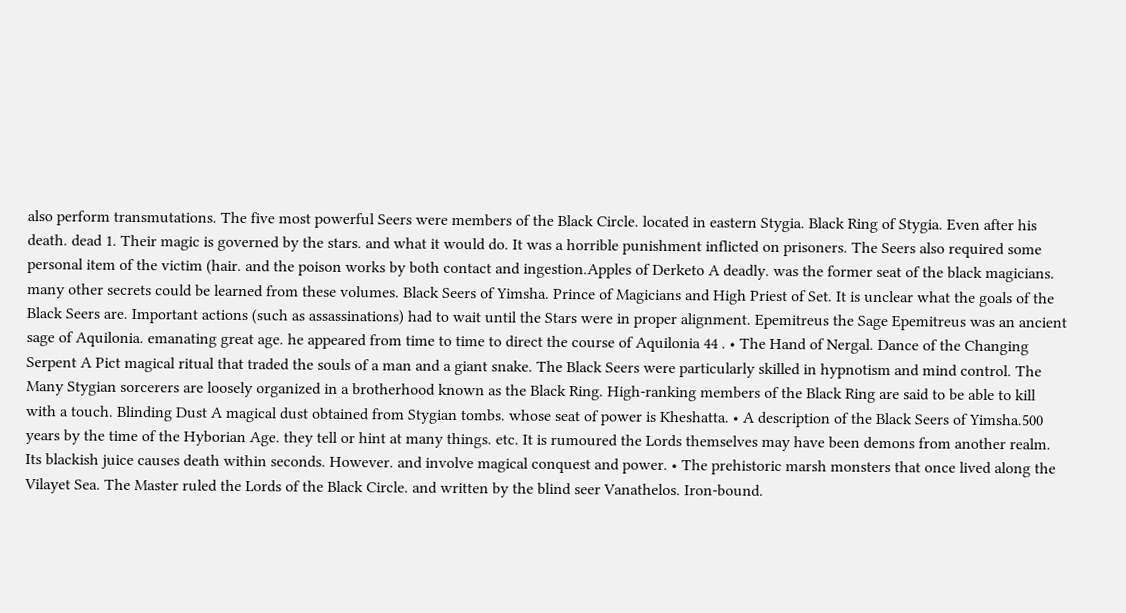also perform transmutations. The five most powerful Seers were members of the Black Circle. located in eastern Stygia. Black Ring of Stygia. Even after his death. dead 1. Their magic is governed by the stars. and what it would do. It was a horrible punishment inflicted on prisoners. The Seers also required some personal item of the victim (hair. and the poison works by both contact and ingestion.Apples of Derketo A deadly. was the former seat of the black magicians. many other secrets could be learned from these volumes. Black Seers of Yimsha. Prince of Magicians and High Priest of Set. It is unclear what the goals of the Black Seers are. Important actions (such as assassinations) had to wait until the Stars were in proper alignment. Epemitreus the Sage Epemitreus was an ancient sage of Aquilonia. emanating great age. he appeared from time to time to direct the course of Aquilonia 44 . • The Hand of Nergal. Dance of the Changing Serpent A Pict magical ritual that traded the souls of a man and a giant snake. The Black Seers were particularly skilled in hypnotism and mind control. The Many Stygian sorcerers are loosely organized in a brotherhood known as the Black Ring. High-ranking members of the Black Ring are said to be able to kill with a touch. Blinding Dust A magical dust obtained from Stygian tombs. whose seat of power is Kheshatta. • A description of the Black Seers of Yimsha.500 years by the time of the Hyborian Age. they tell or hint at many things. etc. It is rumoured the Lords themselves may have been demons from another realm. Its blackish juice causes death within seconds. However. and involve magical conquest and power. • The prehistoric marsh monsters that once lived along the Vilayet Sea. The Master ruled the Lords of the Black Circle. and written by the blind seer Vanathelos. Iron-bound.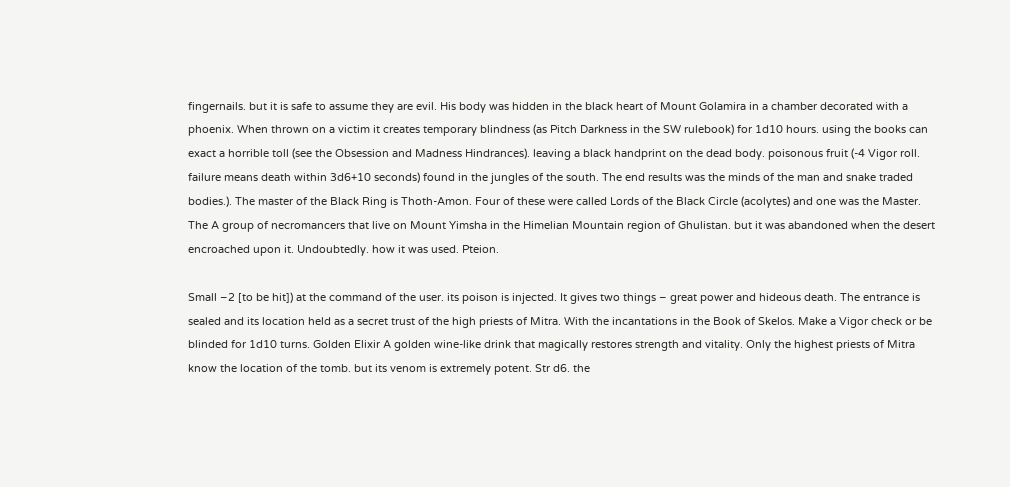fingernails. but it is safe to assume they are evil. His body was hidden in the black heart of Mount Golamira in a chamber decorated with a phoenix. When thrown on a victim it creates temporary blindness (as Pitch Darkness in the SW rulebook) for 1d10 hours. using the books can exact a horrible toll (see the Obsession and Madness Hindrances). leaving a black handprint on the dead body. poisonous fruit (-4 Vigor roll. failure means death within 3d6+10 seconds) found in the jungles of the south. The end results was the minds of the man and snake traded bodies.). The master of the Black Ring is Thoth-Amon. Four of these were called Lords of the Black Circle (acolytes) and one was the Master. The A group of necromancers that live on Mount Yimsha in the Himelian Mountain region of Ghulistan. but it was abandoned when the desert encroached upon it. Undoubtedly. how it was used. Pteion.

Small –2 [to be hit]) at the command of the user. its poison is injected. It gives two things – great power and hideous death. The entrance is sealed and its location held as a secret trust of the high priests of Mitra. With the incantations in the Book of Skelos. Make a Vigor check or be blinded for 1d10 turns. Golden Elixir A golden wine-like drink that magically restores strength and vitality. Only the highest priests of Mitra know the location of the tomb. but its venom is extremely potent. Str d6. the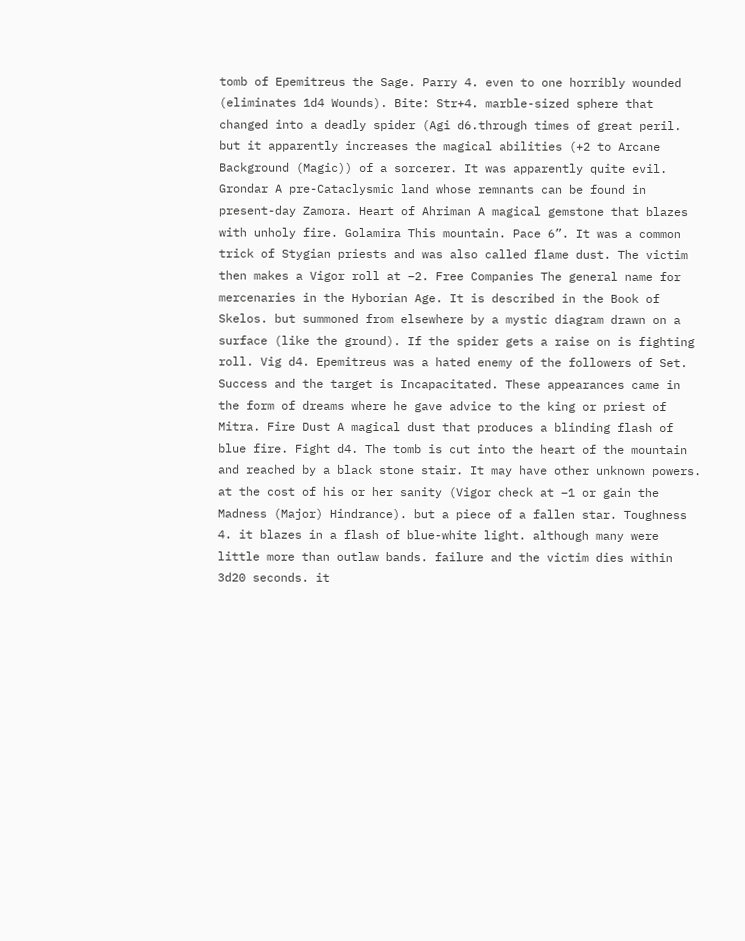tomb of Epemitreus the Sage. Parry 4. even to one horribly wounded (eliminates 1d4 Wounds). Bite: Str+4. marble-sized sphere that changed into a deadly spider (Agi d6.through times of great peril. but it apparently increases the magical abilities (+2 to Arcane Background (Magic)) of a sorcerer. It was apparently quite evil. Grondar A pre-Cataclysmic land whose remnants can be found in present-day Zamora. Heart of Ahriman A magical gemstone that blazes with unholy fire. Golamira This mountain. Pace 6”. It was a common trick of Stygian priests and was also called flame dust. The victim then makes a Vigor roll at –2. Free Companies The general name for mercenaries in the Hyborian Age. It is described in the Book of Skelos. but summoned from elsewhere by a mystic diagram drawn on a surface (like the ground). If the spider gets a raise on is fighting roll. Vig d4. Epemitreus was a hated enemy of the followers of Set. Success and the target is Incapacitated. These appearances came in the form of dreams where he gave advice to the king or priest of Mitra. Fire Dust A magical dust that produces a blinding flash of blue fire. Fight d4. The tomb is cut into the heart of the mountain and reached by a black stone stair. It may have other unknown powers. at the cost of his or her sanity (Vigor check at –1 or gain the Madness (Major) Hindrance). but a piece of a fallen star. Toughness 4. it blazes in a flash of blue-white light. although many were little more than outlaw bands. failure and the victim dies within 3d20 seconds. it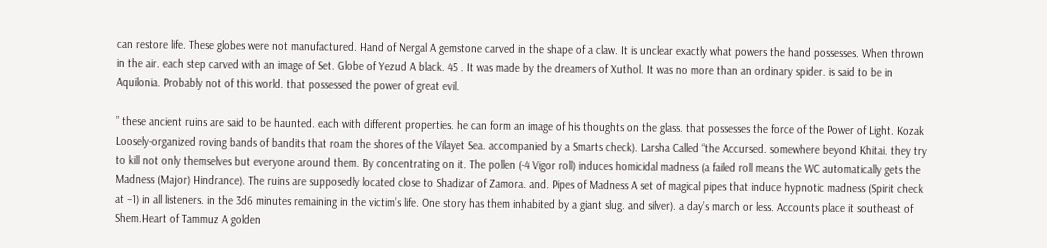can restore life. These globes were not manufactured. Hand of Nergal A gemstone carved in the shape of a claw. It is unclear exactly what powers the hand possesses. When thrown in the air. each step carved with an image of Set. Globe of Yezud A black. 45 . It was made by the dreamers of Xuthol. It was no more than an ordinary spider. is said to be in Aquilonia. Probably not of this world. that possessed the power of great evil.

” these ancient ruins are said to be haunted. each with different properties. he can form an image of his thoughts on the glass. that possesses the force of the Power of Light. Kozak Loosely-organized roving bands of bandits that roam the shores of the Vilayet Sea. accompanied by a Smarts check). Larsha Called “the Accursed. somewhere beyond Khitai. they try to kill not only themselves but everyone around them. By concentrating on it. The pollen (-4 Vigor roll) induces homicidal madness (a failed roll means the WC automatically gets the Madness (Major) Hindrance). The ruins are supposedly located close to Shadizar of Zamora. and. Pipes of Madness A set of magical pipes that induce hypnotic madness (Spirit check at –1) in all listeners. in the 3d6 minutes remaining in the victim’s life. One story has them inhabited by a giant slug. and silver). a day’s march or less. Accounts place it southeast of Shem.Heart of Tammuz A golden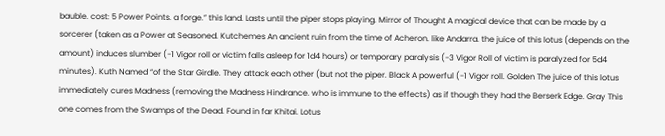bauble. cost: 5 Power Points. a forge.” this land. Lasts until the piper stops playing. Mirror of Thought A magical device that can be made by a sorcerer (taken as a Power at Seasoned. Kutchemes An ancient ruin from the time of Acheron. like Andarra. the juice of this lotus (depends on the amount) induces slumber (-1 Vigor roll or victim falls asleep for 1d4 hours) or temporary paralysis (-3 Vigor Roll of victim is paralyzed for 5d4 minutes). Kuth Named “of the Star Girdle. They attack each other (but not the piper. Black A powerful (-1 Vigor roll. Golden The juice of this lotus immediately cures Madness (removing the Madness Hindrance. who is immune to the effects) as if though they had the Berserk Edge. Gray This one comes from the Swamps of the Dead. Found in far Khitai. Lotus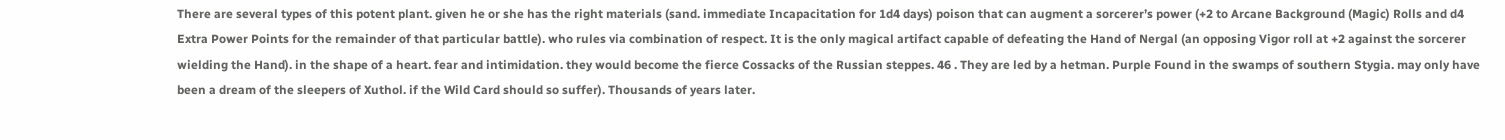There are several types of this potent plant. given he or she has the right materials (sand. immediate Incapacitation for 1d4 days) poison that can augment a sorcerer’s power (+2 to Arcane Background (Magic) Rolls and d4 Extra Power Points for the remainder of that particular battle). who rules via combination of respect. It is the only magical artifact capable of defeating the Hand of Nergal (an opposing Vigor roll at +2 against the sorcerer wielding the Hand). in the shape of a heart. fear and intimidation. they would become the fierce Cossacks of the Russian steppes. 46 . They are led by a hetman. Purple Found in the swamps of southern Stygia. may only have been a dream of the sleepers of Xuthol. if the Wild Card should so suffer). Thousands of years later.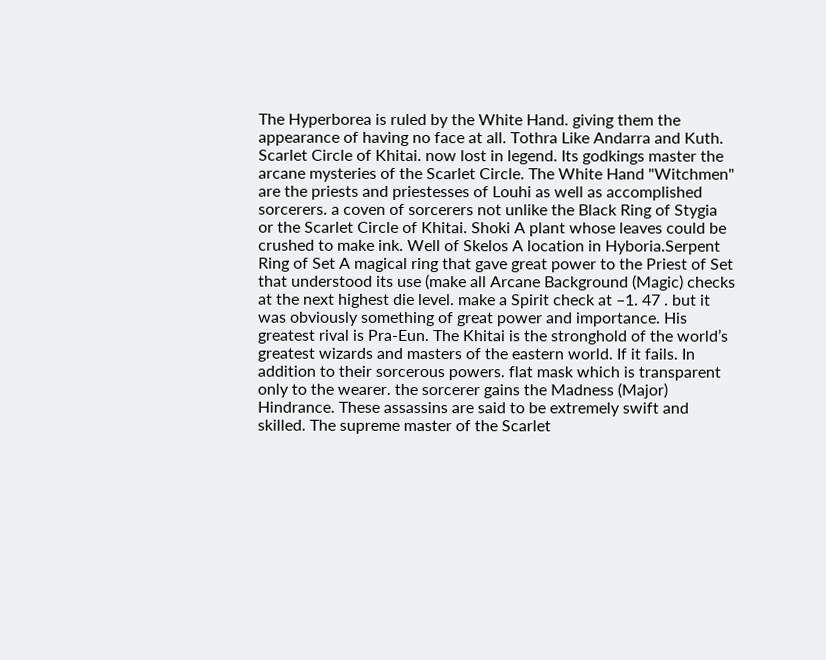The Hyperborea is ruled by the White Hand. giving them the appearance of having no face at all. Tothra Like Andarra and Kuth. Scarlet Circle of Khitai. now lost in legend. Its godkings master the arcane mysteries of the Scarlet Circle. The White Hand "Witchmen" are the priests and priestesses of Louhi as well as accomplished sorcerers. a coven of sorcerers not unlike the Black Ring of Stygia or the Scarlet Circle of Khitai. Shoki A plant whose leaves could be crushed to make ink. Well of Skelos A location in Hyboria.Serpent Ring of Set A magical ring that gave great power to the Priest of Set that understood its use (make all Arcane Background (Magic) checks at the next highest die level. make a Spirit check at –1. 47 . but it was obviously something of great power and importance. His greatest rival is Pra-Eun. The Khitai is the stronghold of the world’s greatest wizards and masters of the eastern world. If it fails. In addition to their sorcerous powers. flat mask which is transparent only to the wearer. the sorcerer gains the Madness (Major) Hindrance. These assassins are said to be extremely swift and skilled. The supreme master of the Scarlet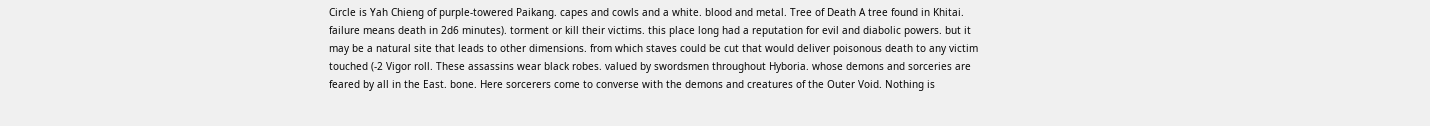Circle is Yah Chieng of purple-towered Paikang. capes and cowls and a white. blood and metal. Tree of Death A tree found in Khitai. failure means death in 2d6 minutes). torment or kill their victims. this place long had a reputation for evil and diabolic powers. but it may be a natural site that leads to other dimensions. from which staves could be cut that would deliver poisonous death to any victim touched (-2 Vigor roll. These assassins wear black robes. valued by swordsmen throughout Hyboria. whose demons and sorceries are feared by all in the East. bone. Here sorcerers come to converse with the demons and creatures of the Outer Void. Nothing is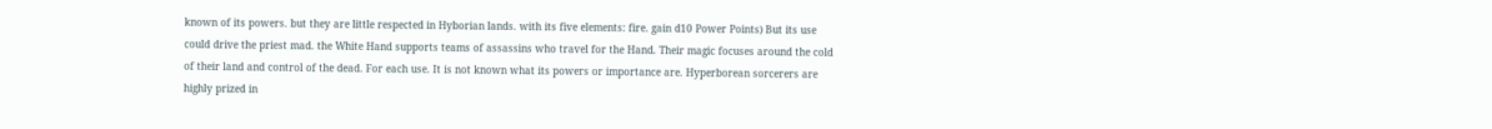known of its powers. but they are little respected in Hyborian lands. with its five elements: fire. gain d10 Power Points) But its use could drive the priest mad. the White Hand supports teams of assassins who travel for the Hand. Their magic focuses around the cold of their land and control of the dead. For each use. It is not known what its powers or importance are. Hyperborean sorcerers are highly prized in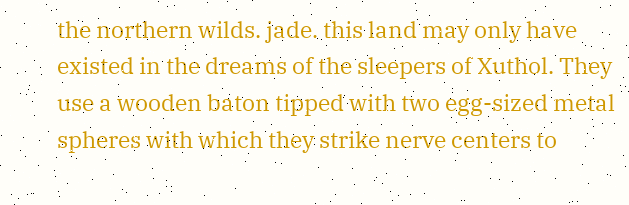the northern wilds. jade. this land may only have existed in the dreams of the sleepers of Xuthol. They use a wooden baton tipped with two egg-sized metal spheres with which they strike nerve centers to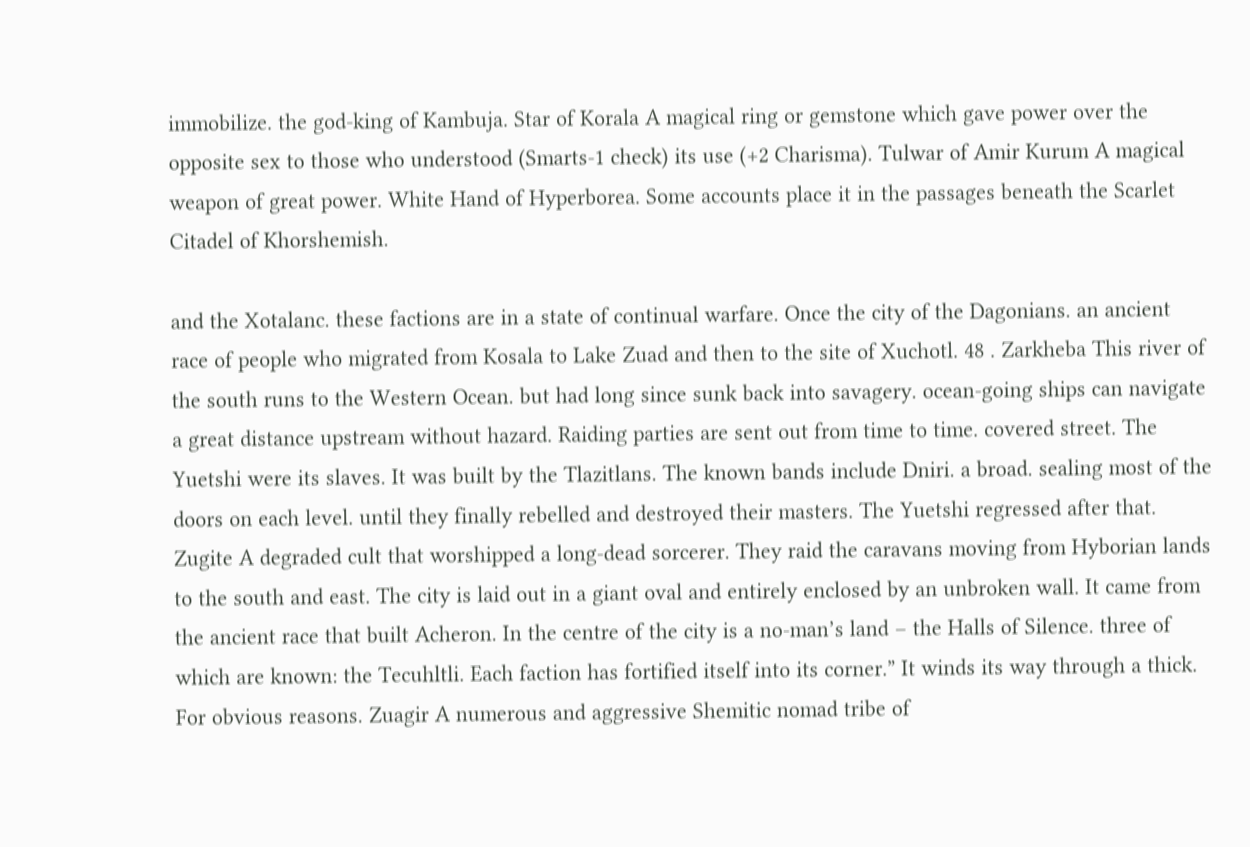immobilize. the god-king of Kambuja. Star of Korala A magical ring or gemstone which gave power over the opposite sex to those who understood (Smarts-1 check) its use (+2 Charisma). Tulwar of Amir Kurum A magical weapon of great power. White Hand of Hyperborea. Some accounts place it in the passages beneath the Scarlet Citadel of Khorshemish.

and the Xotalanc. these factions are in a state of continual warfare. Once the city of the Dagonians. an ancient race of people who migrated from Kosala to Lake Zuad and then to the site of Xuchotl. 48 . Zarkheba This river of the south runs to the Western Ocean. but had long since sunk back into savagery. ocean-going ships can navigate a great distance upstream without hazard. Raiding parties are sent out from time to time. covered street. The Yuetshi were its slaves. It was built by the Tlazitlans. The known bands include Dniri. a broad. sealing most of the doors on each level. until they finally rebelled and destroyed their masters. The Yuetshi regressed after that. Zugite A degraded cult that worshipped a long-dead sorcerer. They raid the caravans moving from Hyborian lands to the south and east. The city is laid out in a giant oval and entirely enclosed by an unbroken wall. It came from the ancient race that built Acheron. In the centre of the city is a no-man’s land – the Halls of Silence. three of which are known: the Tecuhltli. Each faction has fortified itself into its corner.” It winds its way through a thick. For obvious reasons. Zuagir A numerous and aggressive Shemitic nomad tribe of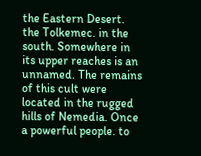the Eastern Desert. the Tolkemec. in the south. Somewhere in its upper reaches is an unnamed. The remains of this cult were located in the rugged hills of Nemedia. Once a powerful people. to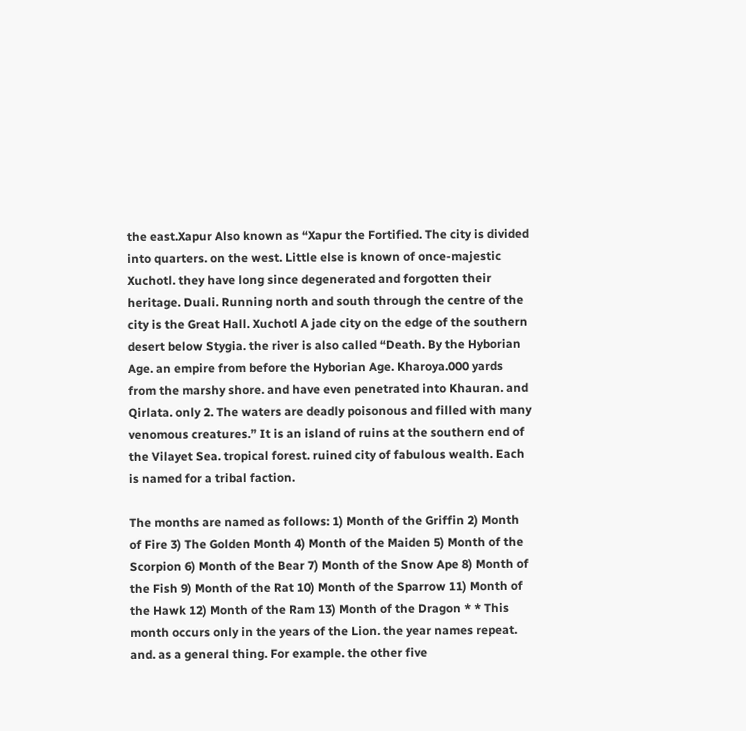the east.Xapur Also known as “Xapur the Fortified. The city is divided into quarters. on the west. Little else is known of once-majestic Xuchotl. they have long since degenerated and forgotten their heritage. Duali. Running north and south through the centre of the city is the Great Hall. Xuchotl A jade city on the edge of the southern desert below Stygia. the river is also called “Death. By the Hyborian Age. an empire from before the Hyborian Age. Kharoya.000 yards from the marshy shore. and have even penetrated into Khauran. and Qirlata. only 2. The waters are deadly poisonous and filled with many venomous creatures.” It is an island of ruins at the southern end of the Vilayet Sea. tropical forest. ruined city of fabulous wealth. Each is named for a tribal faction.

The months are named as follows: 1) Month of the Griffin 2) Month of Fire 3) The Golden Month 4) Month of the Maiden 5) Month of the Scorpion 6) Month of the Bear 7) Month of the Snow Ape 8) Month of the Fish 9) Month of the Rat 10) Month of the Sparrow 11) Month of the Hawk 12) Month of the Ram 13) Month of the Dragon * * This month occurs only in the years of the Lion. the year names repeat. and. as a general thing. For example. the other five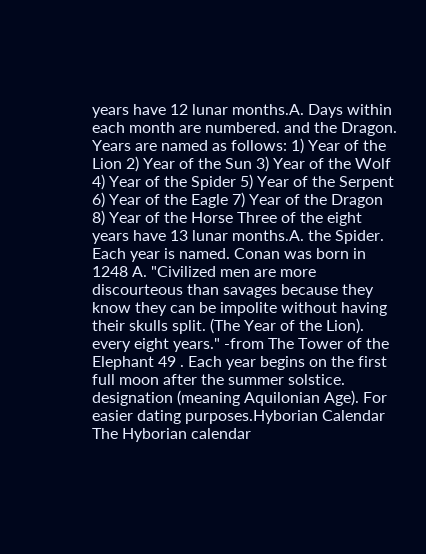years have 12 lunar months.A. Days within each month are numbered. and the Dragon. Years are named as follows: 1) Year of the Lion 2) Year of the Sun 3) Year of the Wolf 4) Year of the Spider 5) Year of the Serpent 6) Year of the Eagle 7) Year of the Dragon 8) Year of the Horse Three of the eight years have 13 lunar months.A. the Spider. Each year is named. Conan was born in 1248 A. "Civilized men are more discourteous than savages because they know they can be impolite without having their skulls split. (The Year of the Lion). every eight years." -from The Tower of the Elephant 49 . Each year begins on the first full moon after the summer solstice. designation (meaning Aquilonian Age). For easier dating purposes.Hyborian Calendar The Hyborian calendar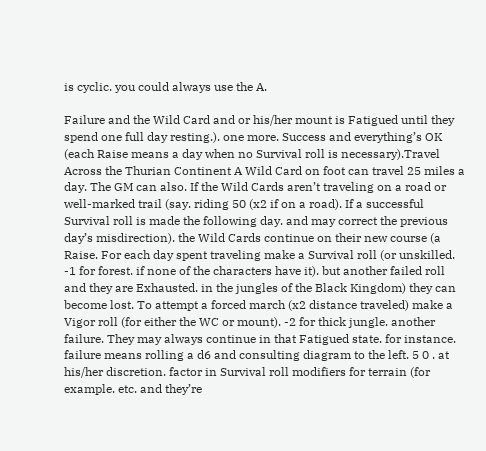is cyclic. you could always use the A.

Failure and the Wild Card and or his/her mount is Fatigued until they spend one full day resting.). one more. Success and everything’s OK (each Raise means a day when no Survival roll is necessary).Travel Across the Thurian Continent A Wild Card on foot can travel 25 miles a day. The GM can also. If the Wild Cards aren’t traveling on a road or well-marked trail (say. riding 50 (x2 if on a road). If a successful Survival roll is made the following day. and may correct the previous day’s misdirection). the Wild Cards continue on their new course (a Raise. For each day spent traveling make a Survival roll (or unskilled. -1 for forest. if none of the characters have it). but another failed roll and they are Exhausted. in the jungles of the Black Kingdom) they can become lost. To attempt a forced march (x2 distance traveled) make a Vigor roll (for either the WC or mount). -2 for thick jungle. another failure. They may always continue in that Fatigued state. for instance. failure means rolling a d6 and consulting diagram to the left. 5 0 . at his/her discretion. factor in Survival roll modifiers for terrain (for example. etc. and they’re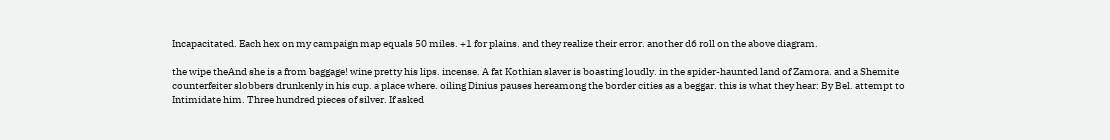Incapacitated. Each hex on my campaign map equals 50 miles. +1 for plains. and they realize their error. another d6 roll on the above diagram.

the wipe theAnd she is a from baggage! wine pretty his lips. incense. A fat Kothian slaver is boasting loudly. in the spider-haunted land of Zamora. and a Shemite counterfeiter slobbers drunkenly in his cup. a place where. oiling Dinius pauses hereamong the border cities as a beggar. this is what they hear: By Bel. attempt to Intimidate him. Three hundred pieces of silver. If asked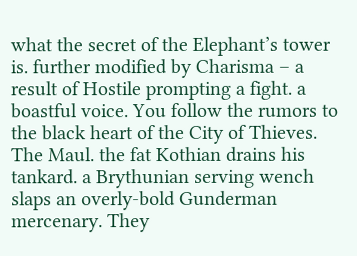what the secret of the Elephant’s tower is. further modified by Charisma – a result of Hostile prompting a fight. a boastful voice. You follow the rumors to the black heart of the City of Thieves. The Maul. the fat Kothian drains his tankard. a Brythunian serving wench slaps an overly-bold Gunderman mercenary. They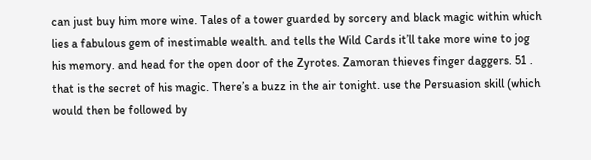can just buy him more wine. Tales of a tower guarded by sorcery and black magic within which lies a fabulous gem of inestimable wealth. and tells the Wild Cards it’ll take more wine to jog his memory. and head for the open door of the Zyrotes. Zamoran thieves finger daggers. 51 . that is the secret of his magic. There’s a buzz in the air tonight. use the Persuasion skill (which would then be followed by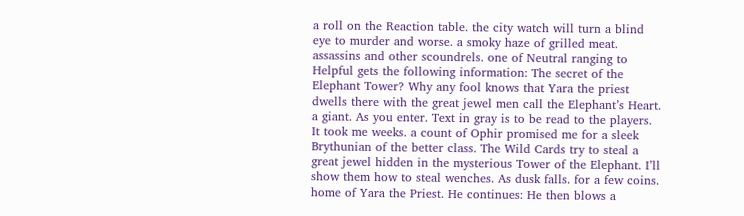a roll on the Reaction table. the city watch will turn a blind eye to murder and worse. a smoky haze of grilled meat. assassins and other scoundrels. one of Neutral ranging to Helpful gets the following information: The secret of the Elephant Tower? Why any fool knows that Yara the priest dwells there with the great jewel men call the Elephant’s Heart. a giant. As you enter. Text in gray is to be read to the players. It took me weeks. a count of Ophir promised me for a sleek Brythunian of the better class. The Wild Cards try to steal a great jewel hidden in the mysterious Tower of the Elephant. I’ll show them how to steal wenches. As dusk falls. for a few coins. home of Yara the Priest. He continues: He then blows a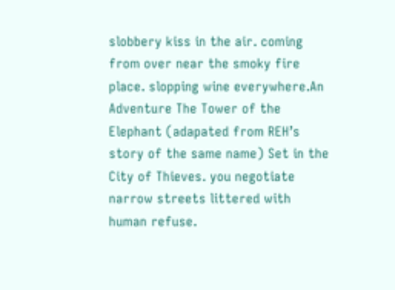slobbery kiss in the air. coming from over near the smoky fire place. slopping wine everywhere.An Adventure The Tower of the Elephant (adapated from REH’s story of the same name) Set in the City of Thieves. you negotiate narrow streets littered with human refuse.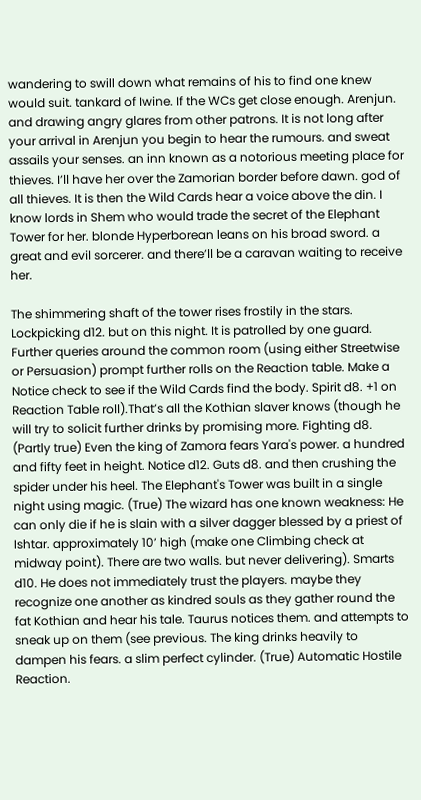wandering to swill down what remains of his to find one knew would suit. tankard of Iwine. If the WCs get close enough. Arenjun. and drawing angry glares from other patrons. It is not long after your arrival in Arenjun you begin to hear the rumours. and sweat assails your senses. an inn known as a notorious meeting place for thieves. I’ll have her over the Zamorian border before dawn. god of all thieves. It is then the Wild Cards hear a voice above the din. I know lords in Shem who would trade the secret of the Elephant Tower for her. blonde Hyperborean leans on his broad sword. a great and evil sorcerer. and there’ll be a caravan waiting to receive her.

The shimmering shaft of the tower rises frostily in the stars. Lockpicking d12. but on this night. It is patrolled by one guard. Further queries around the common room (using either Streetwise or Persuasion) prompt further rolls on the Reaction table. Make a Notice check to see if the Wild Cards find the body. Spirit d8. +1 on Reaction Table roll).That’s all the Kothian slaver knows (though he will try to solicit further drinks by promising more. Fighting d8. (Partly true) Even the king of Zamora fears Yara's power. a hundred and fifty feet in height. Notice d12. Guts d8. and then crushing the spider under his heel. The Elephant's Tower was built in a single night using magic. (True) The wizard has one known weakness: He can only die if he is slain with a silver dagger blessed by a priest of Ishtar. approximately 10’ high (make one Climbing check at midway point). There are two walls. but never delivering). Smarts d10. He does not immediately trust the players. maybe they recognize one another as kindred souls as they gather round the fat Kothian and hear his tale. Taurus notices them. and attempts to sneak up on them (see previous. The king drinks heavily to dampen his fears. a slim perfect cylinder. (True) Automatic Hostile Reaction.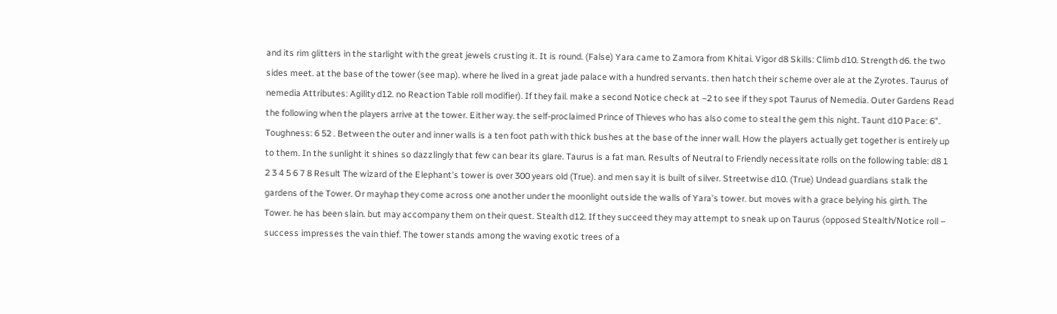and its rim glitters in the starlight with the great jewels crusting it. It is round. (False) Yara came to Zamora from Khitai. Vigor d8 Skills: Climb d10. Strength d6. the two sides meet. at the base of the tower (see map). where he lived in a great jade palace with a hundred servants. then hatch their scheme over ale at the Zyrotes. Taurus of nemedia Attributes: Agility d12. no Reaction Table roll modifier). If they fail. make a second Notice check at –2 to see if they spot Taurus of Nemedia. Outer Gardens Read the following when the players arrive at the tower. Either way. the self-proclaimed Prince of Thieves who has also come to steal the gem this night. Taunt d10 Pace: 6”. Toughness: 6 52 . Between the outer and inner walls is a ten foot path with thick bushes at the base of the inner wall. How the players actually get together is entirely up to them. In the sunlight it shines so dazzlingly that few can bear its glare. Taurus is a fat man. Results of Neutral to Friendly necessitate rolls on the following table: d8 1 2 3 4 5 6 7 8 Result The wizard of the Elephant’s tower is over 300 years old (True). and men say it is built of silver. Streetwise d10. (True) Undead guardians stalk the gardens of the Tower. Or mayhap they come across one another under the moonlight outside the walls of Yara’s tower. but moves with a grace belying his girth. The Tower. he has been slain. but may accompany them on their quest. Stealth d12. If they succeed they may attempt to sneak up on Taurus (opposed Stealth/Notice roll – success impresses the vain thief. The tower stands among the waving exotic trees of a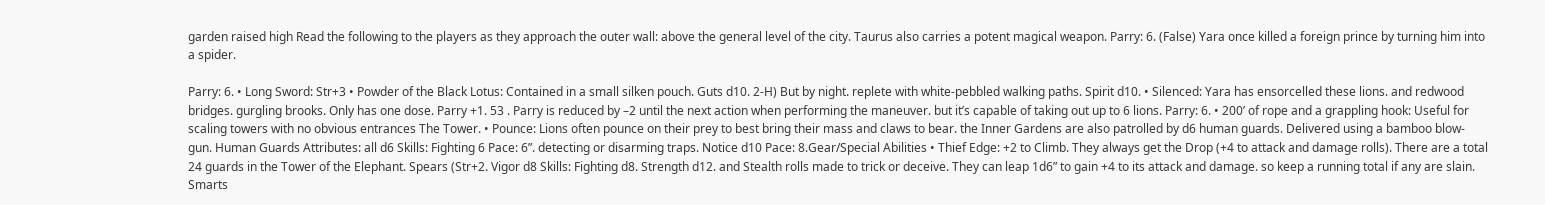garden raised high Read the following to the players as they approach the outer wall: above the general level of the city. Taurus also carries a potent magical weapon. Parry: 6. (False) Yara once killed a foreign prince by turning him into a spider.

Parry: 6. • Long Sword: Str+3 • Powder of the Black Lotus: Contained in a small silken pouch. Guts d10. 2-H) But by night. replete with white-pebbled walking paths. Spirit d10. • Silenced: Yara has ensorcelled these lions. and redwood bridges. gurgling brooks. Only has one dose. Parry +1. 53 . Parry is reduced by –2 until the next action when performing the maneuver. but it’s capable of taking out up to 6 lions. Parry: 6. • 200’ of rope and a grappling hook: Useful for scaling towers with no obvious entrances The Tower. • Pounce: Lions often pounce on their prey to best bring their mass and claws to bear. the Inner Gardens are also patrolled by d6 human guards. Delivered using a bamboo blow-gun. Human Guards Attributes: all d6 Skills: Fighting 6 Pace: 6”. detecting or disarming traps. Notice d10 Pace: 8.Gear/Special Abilities • Thief Edge: +2 to Climb. They always get the Drop (+4 to attack and damage rolls). There are a total 24 guards in the Tower of the Elephant. Spears (Str+2. Vigor d8 Skills: Fighting d8. Strength d12. and Stealth rolls made to trick or deceive. They can leap 1d6” to gain +4 to its attack and damage. so keep a running total if any are slain. Smarts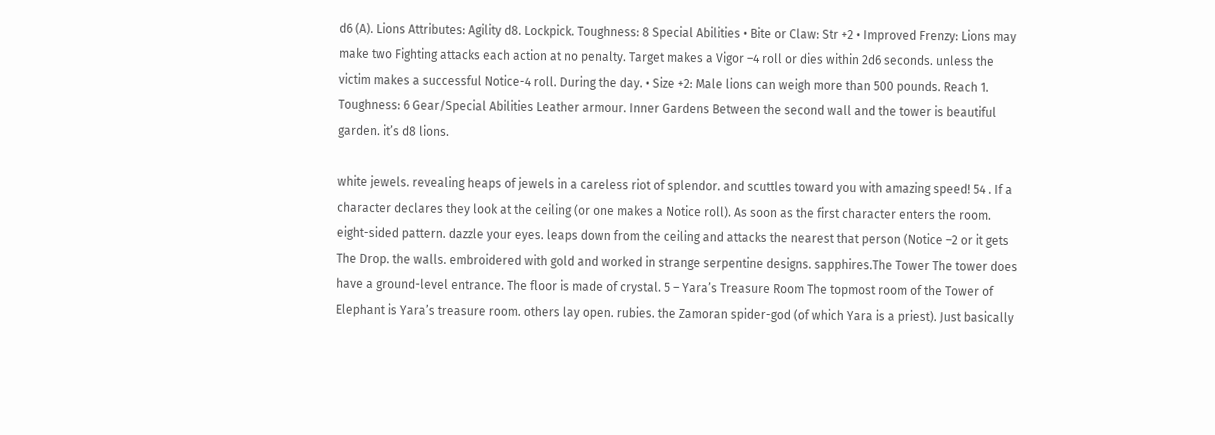d6 (A). Lions Attributes: Agility d8. Lockpick. Toughness: 8 Special Abilities • Bite or Claw: Str +2 • Improved Frenzy: Lions may make two Fighting attacks each action at no penalty. Target makes a Vigor –4 roll or dies within 2d6 seconds. unless the victim makes a successful Notice-4 roll. During the day. • Size +2: Male lions can weigh more than 500 pounds. Reach 1. Toughness: 6 Gear/Special Abilities Leather armour. Inner Gardens Between the second wall and the tower is beautiful garden. it’s d8 lions.

white jewels. revealing heaps of jewels in a careless riot of splendor. and scuttles toward you with amazing speed! 54 . If a character declares they look at the ceiling (or one makes a Notice roll). As soon as the first character enters the room. eight-sided pattern. dazzle your eyes. leaps down from the ceiling and attacks the nearest that person (Notice –2 or it gets The Drop. the walls. embroidered with gold and worked in strange serpentine designs. sapphires.The Tower The tower does have a ground-level entrance. The floor is made of crystal. 5 – Yara’s Treasure Room The topmost room of the Tower of Elephant is Yara’s treasure room. others lay open. rubies. the Zamoran spider-god (of which Yara is a priest). Just basically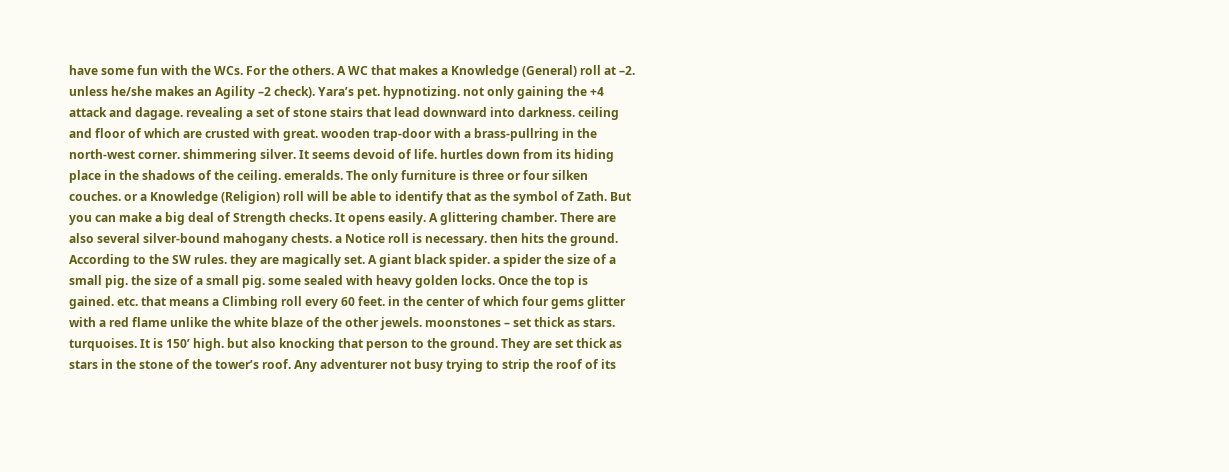have some fun with the WCs. For the others. A WC that makes a Knowledge (General) roll at –2. unless he/she makes an Agility –2 check). Yara’s pet. hypnotizing. not only gaining the +4 attack and dagage. revealing a set of stone stairs that lead downward into darkness. ceiling and floor of which are crusted with great. wooden trap-door with a brass-pullring in the north-west corner. shimmering silver. It seems devoid of life. hurtles down from its hiding place in the shadows of the ceiling. emeralds. The only furniture is three or four silken couches. or a Knowledge (Religion) roll will be able to identify that as the symbol of Zath. But you can make a big deal of Strength checks. It opens easily. A glittering chamber. There are also several silver-bound mahogany chests. a Notice roll is necessary. then hits the ground. According to the SW rules. they are magically set. A giant black spider. a spider the size of a small pig. the size of a small pig. some sealed with heavy golden locks. Once the top is gained. etc. that means a Climbing roll every 60 feet. in the center of which four gems glitter with a red flame unlike the white blaze of the other jewels. moonstones – set thick as stars. turquoises. It is 150’ high. but also knocking that person to the ground. They are set thick as stars in the stone of the tower’s roof. Any adventurer not busy trying to strip the roof of its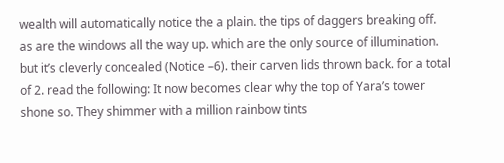wealth will automatically notice the a plain. the tips of daggers breaking off. as are the windows all the way up. which are the only source of illumination. but it’s cleverly concealed (Notice –6). their carven lids thrown back. for a total of 2. read the following: It now becomes clear why the top of Yara’s tower shone so. They shimmer with a million rainbow tints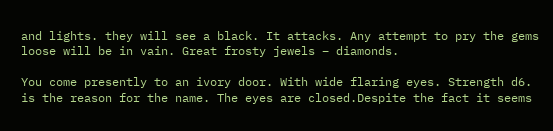and lights. they will see a black. It attacks. Any attempt to pry the gems loose will be in vain. Great frosty jewels – diamonds.

You come presently to an ivory door. With wide flaring eyes. Strength d6. is the reason for the name. The eyes are closed.Despite the fact it seems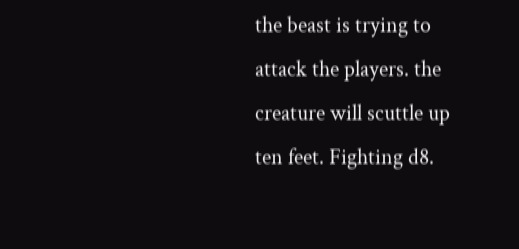the beast is trying to attack the players. the creature will scuttle up ten feet. Fighting d8.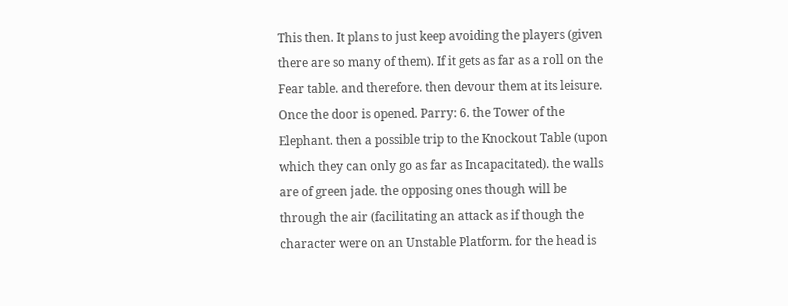This then. It plans to just keep avoiding the players (given there are so many of them). If it gets as far as a roll on the Fear table. and therefore. then devour them at its leisure. Once the door is opened. Parry: 6. the Tower of the Elephant. then a possible trip to the Knockout Table (upon which they can only go as far as Incapacitated). the walls are of green jade. the opposing ones though will be through the air (facilitating an attack as if though the character were on an Unstable Platform. for the head is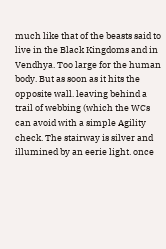much like that of the beasts said to live in the Black Kingdoms and in Vendhya. Too large for the human body. But as soon as it hits the opposite wall. leaving behind a trail of webbing (which the WCs can avoid with a simple Agility check. The stairway is silver and illumined by an eerie light. once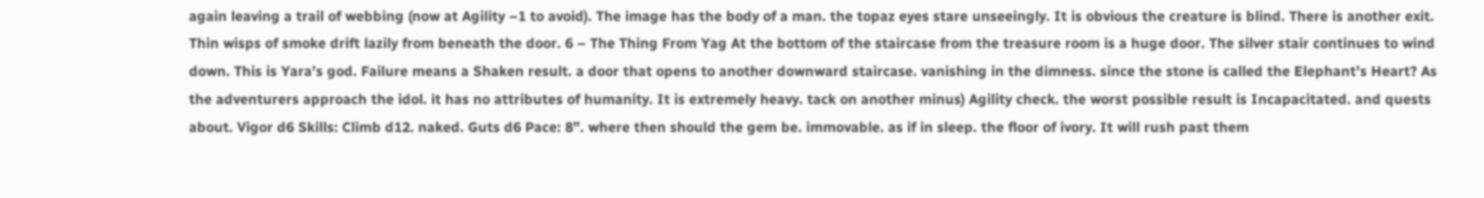again leaving a trail of webbing (now at Agility –1 to avoid). The image has the body of a man. the topaz eyes stare unseeingly. It is obvious the creature is blind. There is another exit. Thin wisps of smoke drift lazily from beneath the door. 6 – The Thing From Yag At the bottom of the staircase from the treasure room is a huge door. The silver stair continues to wind down. This is Yara’s god. Failure means a Shaken result. a door that opens to another downward staircase. vanishing in the dimness. since the stone is called the Elephant’s Heart? As the adventurers approach the idol. it has no attributes of humanity. It is extremely heavy. tack on another minus) Agility check. the worst possible result is Incapacitated. and quests about. Vigor d6 Skills: Climb d12. naked. Guts d6 Pace: 8”. where then should the gem be. immovable. as if in sleep. the floor of ivory. It will rush past them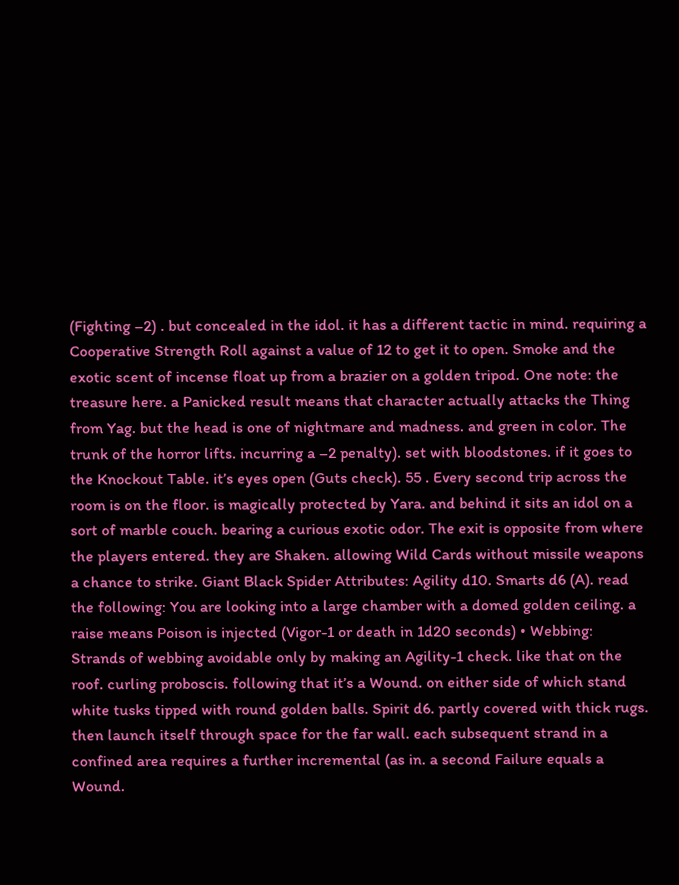(Fighting –2) . but concealed in the idol. it has a different tactic in mind. requiring a Cooperative Strength Roll against a value of 12 to get it to open. Smoke and the exotic scent of incense float up from a brazier on a golden tripod. One note: the treasure here. a Panicked result means that character actually attacks the Thing from Yag. but the head is one of nightmare and madness. and green in color. The trunk of the horror lifts. incurring a –2 penalty). set with bloodstones. if it goes to the Knockout Table. it’s eyes open (Guts check). 55 . Every second trip across the room is on the floor. is magically protected by Yara. and behind it sits an idol on a sort of marble couch. bearing a curious exotic odor. The exit is opposite from where the players entered. they are Shaken. allowing Wild Cards without missile weapons a chance to strike. Giant Black Spider Attributes: Agility d10. Smarts d6 (A). read the following: You are looking into a large chamber with a domed golden ceiling. a raise means Poison is injected (Vigor-1 or death in 1d20 seconds) • Webbing: Strands of webbing avoidable only by making an Agility-1 check. like that on the roof. curling proboscis. following that it’s a Wound. on either side of which stand white tusks tipped with round golden balls. Spirit d6. partly covered with thick rugs. then launch itself through space for the far wall. each subsequent strand in a confined area requires a further incremental (as in. a second Failure equals a Wound.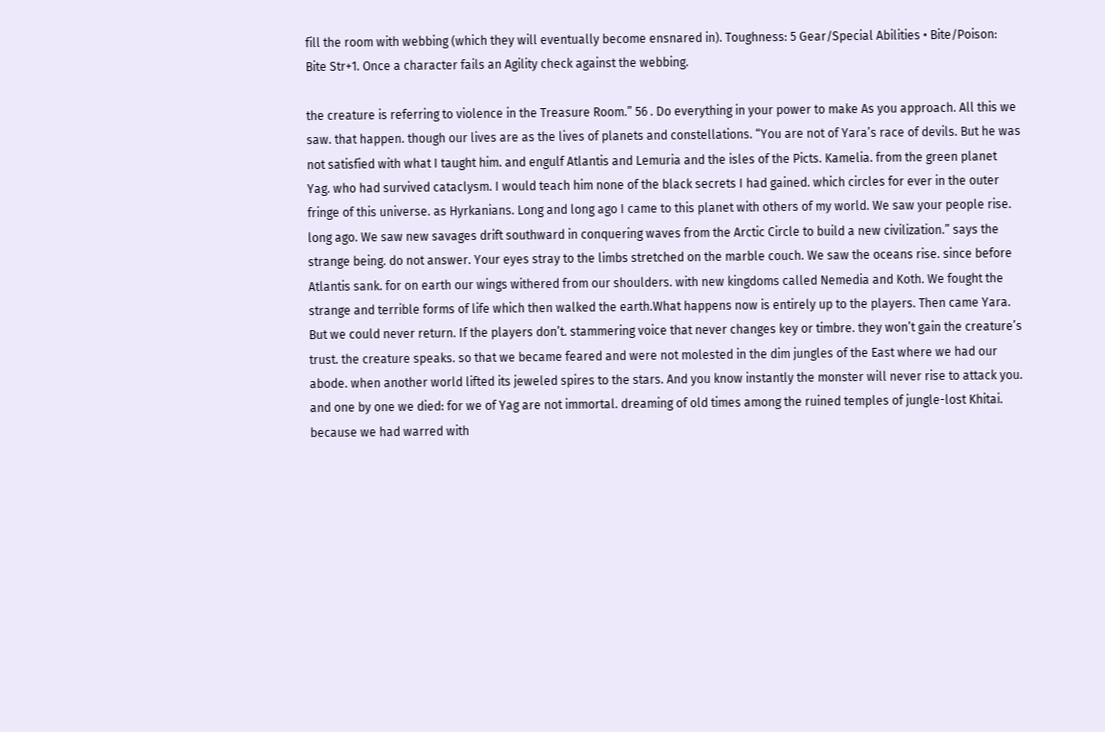fill the room with webbing (which they will eventually become ensnared in). Toughness: 5 Gear/Special Abilities • Bite/Poison: Bite Str+1. Once a character fails an Agility check against the webbing.

the creature is referring to violence in the Treasure Room.” 56 . Do everything in your power to make As you approach. All this we saw. that happen. though our lives are as the lives of planets and constellations. “You are not of Yara’s race of devils. But he was not satisfied with what I taught him. and engulf Atlantis and Lemuria and the isles of the Picts. Kamelia. from the green planet Yag. who had survived cataclysm. I would teach him none of the black secrets I had gained. which circles for ever in the outer fringe of this universe. as Hyrkanians. Long and long ago I came to this planet with others of my world. We saw your people rise. long ago. We saw new savages drift southward in conquering waves from the Arctic Circle to build a new civilization.” says the strange being. do not answer. Your eyes stray to the limbs stretched on the marble couch. We saw the oceans rise. since before Atlantis sank. for on earth our wings withered from our shoulders. with new kingdoms called Nemedia and Koth. We fought the strange and terrible forms of life which then walked the earth.What happens now is entirely up to the players. Then came Yara. But we could never return. If the players don’t. stammering voice that never changes key or timbre. they won’t gain the creature’s trust. the creature speaks. so that we became feared and were not molested in the dim jungles of the East where we had our abode. when another world lifted its jeweled spires to the stars. And you know instantly the monster will never rise to attack you. and one by one we died: for we of Yag are not immortal. dreaming of old times among the ruined temples of jungle-lost Khitai. because we had warred with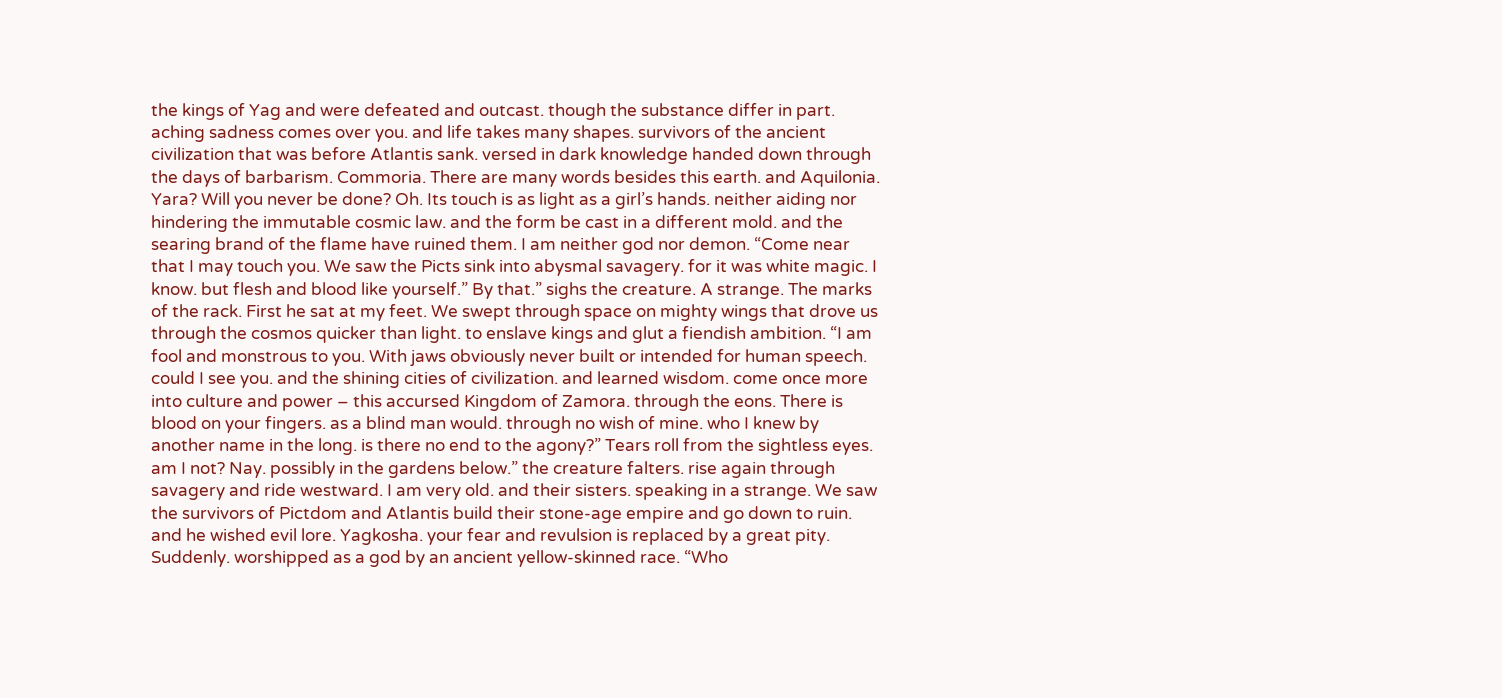the kings of Yag and were defeated and outcast. though the substance differ in part. aching sadness comes over you. and life takes many shapes. survivors of the ancient civilization that was before Atlantis sank. versed in dark knowledge handed down through the days of barbarism. Commoria. There are many words besides this earth. and Aquilonia. Yara? Will you never be done? Oh. Its touch is as light as a girl’s hands. neither aiding nor hindering the immutable cosmic law. and the form be cast in a different mold. and the searing brand of the flame have ruined them. I am neither god nor demon. “Come near that I may touch you. We saw the Picts sink into abysmal savagery. for it was white magic. I know. but flesh and blood like yourself.” By that.” sighs the creature. A strange. The marks of the rack. First he sat at my feet. We swept through space on mighty wings that drove us through the cosmos quicker than light. to enslave kings and glut a fiendish ambition. “I am fool and monstrous to you. With jaws obviously never built or intended for human speech. could I see you. and the shining cities of civilization. and learned wisdom. come once more into culture and power – this accursed Kingdom of Zamora. through the eons. There is blood on your fingers. as a blind man would. through no wish of mine. who I knew by another name in the long. is there no end to the agony?” Tears roll from the sightless eyes. am I not? Nay. possibly in the gardens below.” the creature falters. rise again through savagery and ride westward. I am very old. and their sisters. speaking in a strange. We saw the survivors of Pictdom and Atlantis build their stone-age empire and go down to ruin. and he wished evil lore. Yagkosha. your fear and revulsion is replaced by a great pity. Suddenly. worshipped as a god by an ancient yellow-skinned race. “Who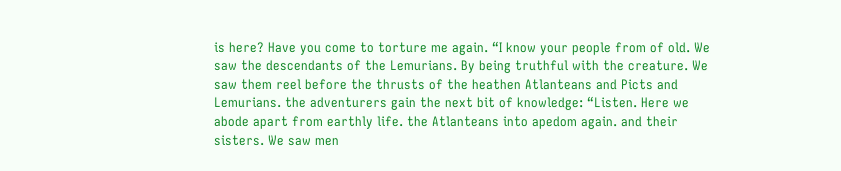is here? Have you come to torture me again. “I know your people from of old. We saw the descendants of the Lemurians. By being truthful with the creature. We saw them reel before the thrusts of the heathen Atlanteans and Picts and Lemurians. the adventurers gain the next bit of knowledge: “Listen. Here we abode apart from earthly life. the Atlanteans into apedom again. and their sisters. We saw men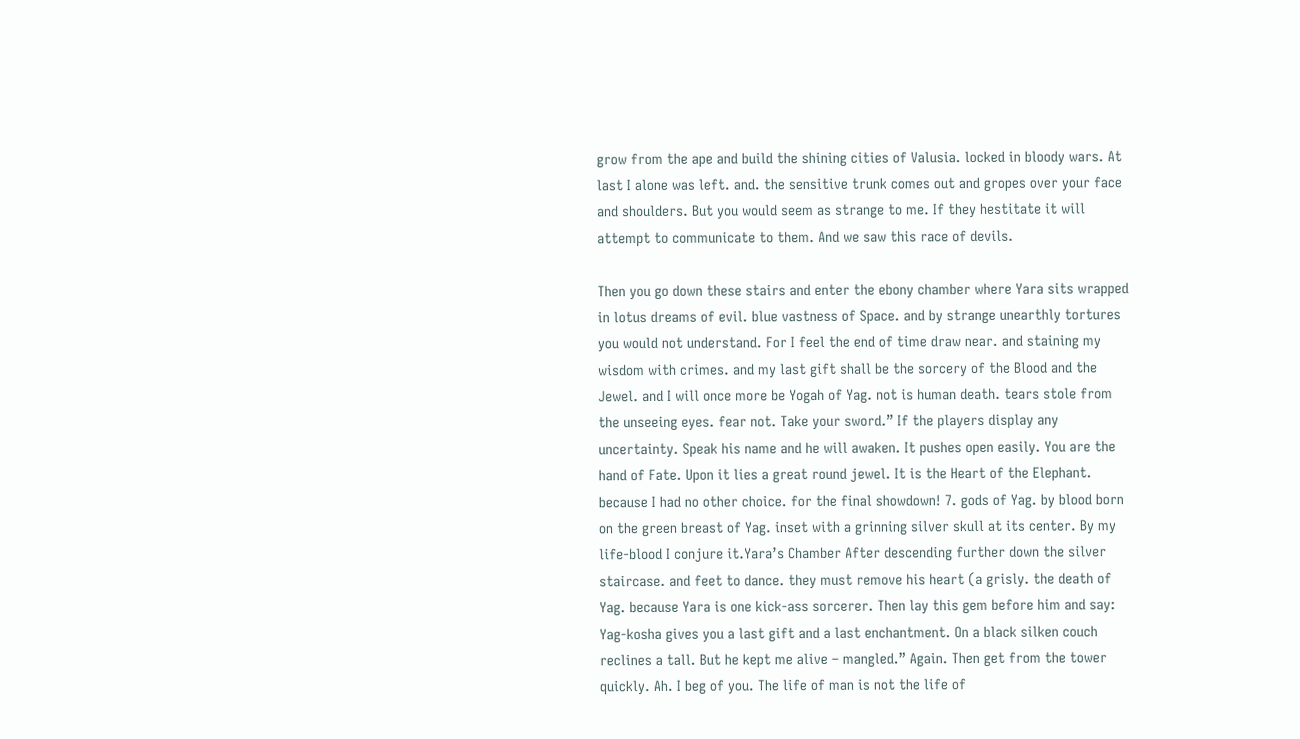grow from the ape and build the shining cities of Valusia. locked in bloody wars. At last I alone was left. and. the sensitive trunk comes out and gropes over your face and shoulders. But you would seem as strange to me. If they hestitate it will attempt to communicate to them. And we saw this race of devils.

Then you go down these stairs and enter the ebony chamber where Yara sits wrapped in lotus dreams of evil. blue vastness of Space. and by strange unearthly tortures you would not understand. For I feel the end of time draw near. and staining my wisdom with crimes. and my last gift shall be the sorcery of the Blood and the Jewel. and I will once more be Yogah of Yag. not is human death. tears stole from the unseeing eyes. fear not. Take your sword.” If the players display any uncertainty. Speak his name and he will awaken. It pushes open easily. You are the hand of Fate. Upon it lies a great round jewel. It is the Heart of the Elephant. because I had no other choice. for the final showdown! 7. gods of Yag. by blood born on the green breast of Yag. inset with a grinning silver skull at its center. By my life-blood I conjure it.Yara’s Chamber After descending further down the silver staircase. and feet to dance. they must remove his heart (a grisly. the death of Yag. because Yara is one kick-ass sorcerer. Then lay this gem before him and say: Yag-kosha gives you a last gift and a last enchantment. On a black silken couch reclines a tall. But he kept me alive – mangled.” Again. Then get from the tower quickly. Ah. I beg of you. The life of man is not the life of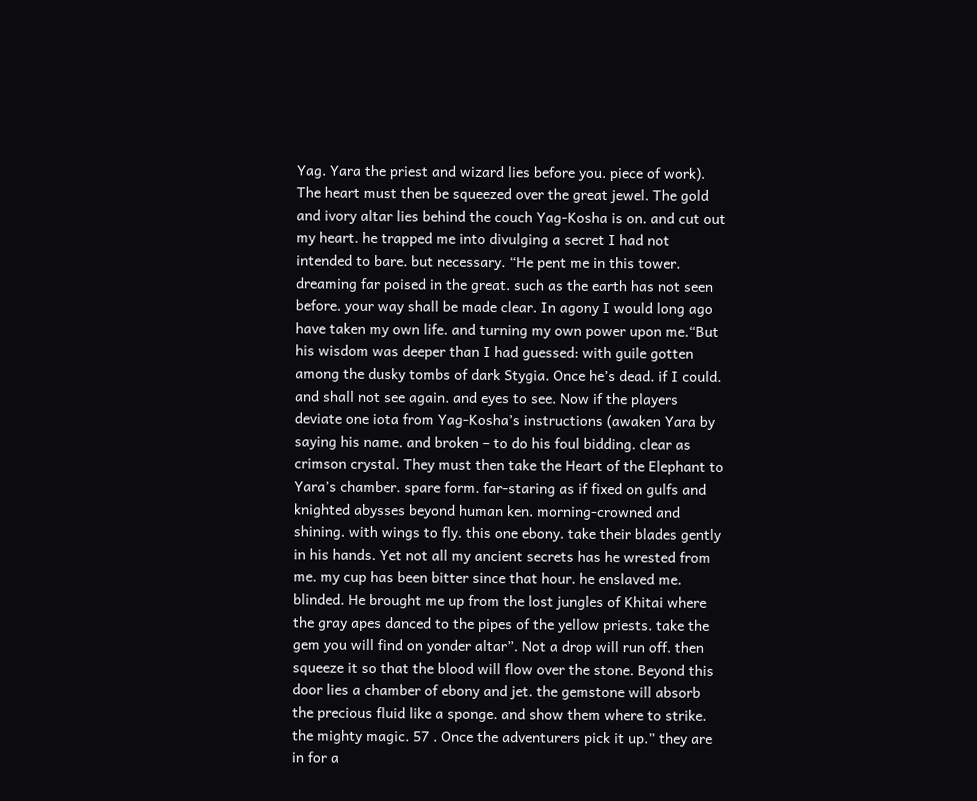Yag. Yara the priest and wizard lies before you. piece of work). The heart must then be squeezed over the great jewel. The gold and ivory altar lies behind the couch Yag-Kosha is on. and cut out my heart. he trapped me into divulging a secret I had not intended to bare. but necessary. “He pent me in this tower. dreaming far poised in the great. such as the earth has not seen before. your way shall be made clear. In agony I would long ago have taken my own life. and turning my own power upon me.“But his wisdom was deeper than I had guessed: with guile gotten among the dusky tombs of dark Stygia. Once he’s dead. if I could. and shall not see again. and eyes to see. Now if the players deviate one iota from Yag-Kosha’s instructions (awaken Yara by saying his name. and broken – to do his foul bidding. clear as crimson crystal. They must then take the Heart of the Elephant to Yara’s chamber. spare form. far-staring as if fixed on gulfs and knighted abysses beyond human ken. morning-crowned and shining. with wings to fly. this one ebony. take their blades gently in his hands. Yet not all my ancient secrets has he wrested from me. my cup has been bitter since that hour. he enslaved me. blinded. He brought me up from the lost jungles of Khitai where the gray apes danced to the pipes of the yellow priests. take the gem you will find on yonder altar”. Not a drop will run off. then squeeze it so that the blood will flow over the stone. Beyond this door lies a chamber of ebony and jet. the gemstone will absorb the precious fluid like a sponge. and show them where to strike. the mighty magic. 57 . Once the adventurers pick it up.” they are in for a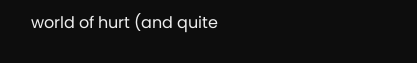world of hurt (and quite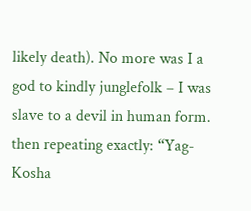likely death). No more was I a god to kindly junglefolk – I was slave to a devil in human form. then repeating exactly: “Yag-Kosha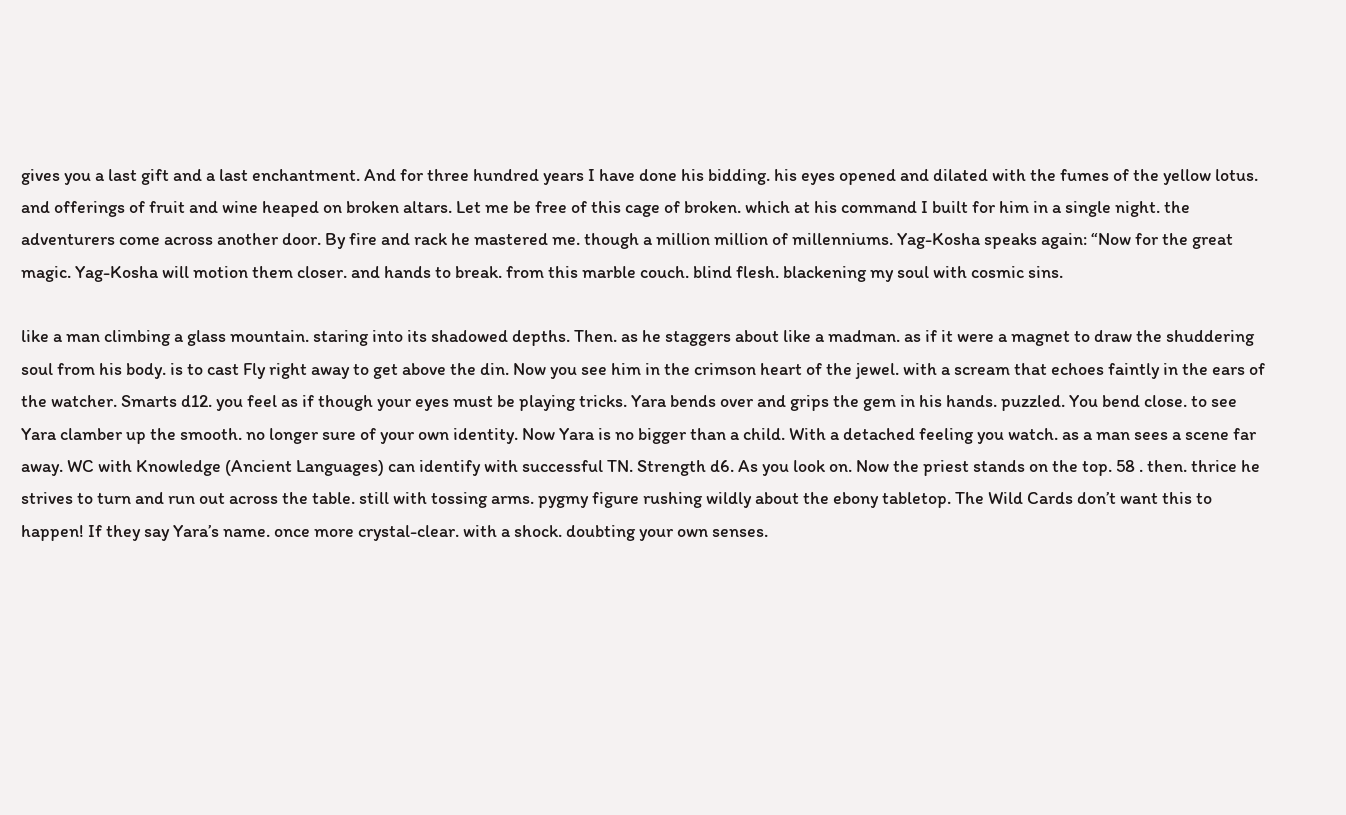gives you a last gift and a last enchantment. And for three hundred years I have done his bidding. his eyes opened and dilated with the fumes of the yellow lotus. and offerings of fruit and wine heaped on broken altars. Let me be free of this cage of broken. which at his command I built for him in a single night. the adventurers come across another door. By fire and rack he mastered me. though a million million of millenniums. Yag-Kosha speaks again: “Now for the great magic. Yag-Kosha will motion them closer. and hands to break. from this marble couch. blind flesh. blackening my soul with cosmic sins.

like a man climbing a glass mountain. staring into its shadowed depths. Then. as he staggers about like a madman. as if it were a magnet to draw the shuddering soul from his body. is to cast Fly right away to get above the din. Now you see him in the crimson heart of the jewel. with a scream that echoes faintly in the ears of the watcher. Smarts d12. you feel as if though your eyes must be playing tricks. Yara bends over and grips the gem in his hands. puzzled. You bend close. to see Yara clamber up the smooth. no longer sure of your own identity. Now Yara is no bigger than a child. With a detached feeling you watch. as a man sees a scene far away. WC with Knowledge (Ancient Languages) can identify with successful TN. Strength d6. As you look on. Now the priest stands on the top. 58 . then. thrice he strives to turn and run out across the table. still with tossing arms. pygmy figure rushing wildly about the ebony tabletop. The Wild Cards don’t want this to happen! If they say Yara’s name. once more crystal-clear. with a shock. doubting your own senses.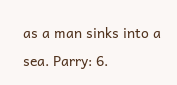as a man sinks into a sea. Parry: 6.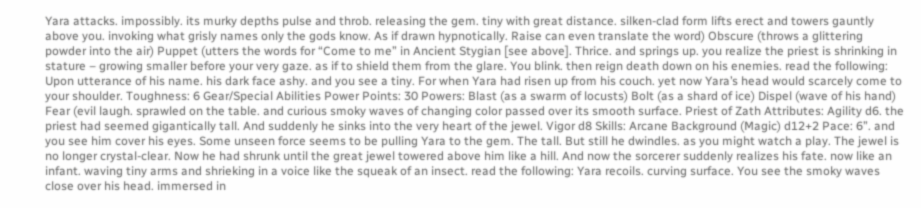Yara attacks. impossibly. its murky depths pulse and throb. releasing the gem. tiny with great distance. silken-clad form lifts erect and towers gauntly above you. invoking what grisly names only the gods know. As if drawn hypnotically. Raise can even translate the word) Obscure (throws a glittering powder into the air) Puppet (utters the words for “Come to me” in Ancient Stygian [see above]. Thrice. and springs up. you realize the priest is shrinking in stature – growing smaller before your very gaze. as if to shield them from the glare. You blink. then reign death down on his enemies. read the following: Upon utterance of his name. his dark face ashy. and you see a tiny. For when Yara had risen up from his couch. yet now Yara’s head would scarcely come to your shoulder. Toughness: 6 Gear/Special Abilities Power Points: 30 Powers: Blast (as a swarm of locusts) Bolt (as a shard of ice) Dispel (wave of his hand) Fear (evil laugh. sprawled on the table. and curious smoky waves of changing color passed over its smooth surface. Priest of Zath Attributes: Agility d6. the priest had seemed gigantically tall. And suddenly he sinks into the very heart of the jewel. Vigor d8 Skills: Arcane Background (Magic) d12+2 Pace: 6”. and you see him cover his eyes. Some unseen force seems to be pulling Yara to the gem. The tall. But still he dwindles. as you might watch a play. The jewel is no longer crystal-clear. Now he had shrunk until the great jewel towered above him like a hill. And now the sorcerer suddenly realizes his fate. now like an infant. waving tiny arms and shrieking in a voice like the squeak of an insect. read the following: Yara recoils. curving surface. You see the smoky waves close over his head. immersed in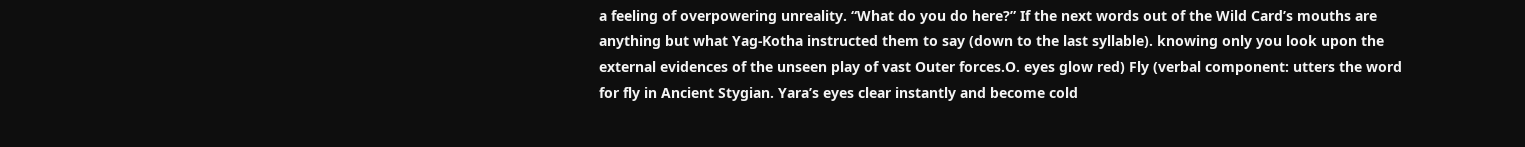a feeling of overpowering unreality. “What do you do here?” If the next words out of the Wild Card’s mouths are anything but what Yag-Kotha instructed them to say (down to the last syllable). knowing only you look upon the external evidences of the unseen play of vast Outer forces.O. eyes glow red) Fly (verbal component: utters the word for fly in Ancient Stygian. Yara’s eyes clear instantly and become cold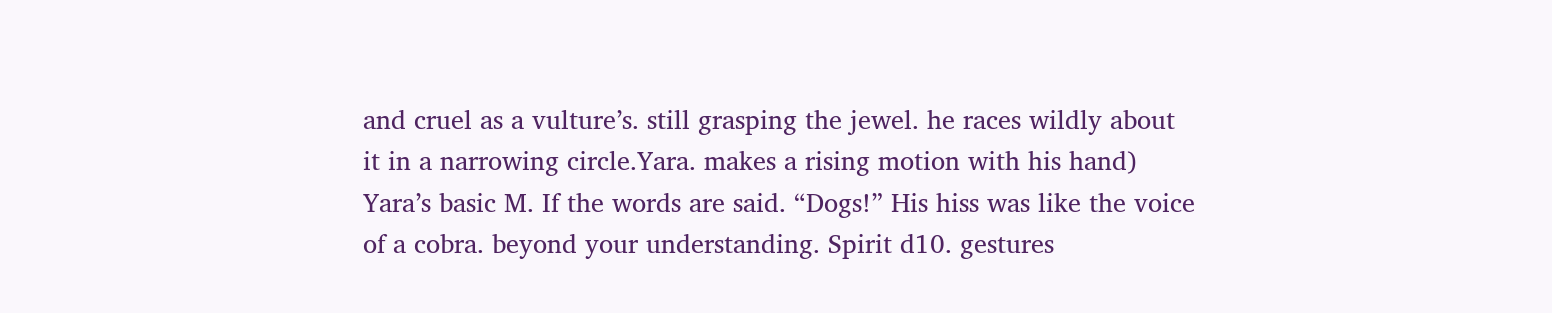and cruel as a vulture’s. still grasping the jewel. he races wildly about it in a narrowing circle.Yara. makes a rising motion with his hand) Yara’s basic M. If the words are said. “Dogs!” His hiss was like the voice of a cobra. beyond your understanding. Spirit d10. gestures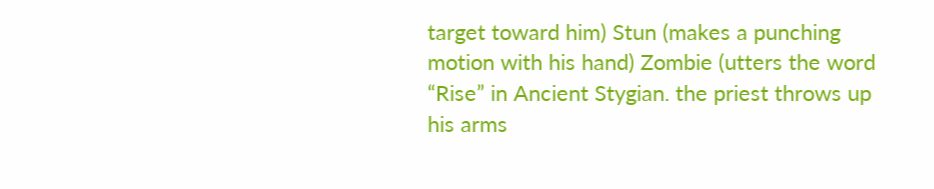target toward him) Stun (makes a punching motion with his hand) Zombie (utters the word “Rise” in Ancient Stygian. the priest throws up his arms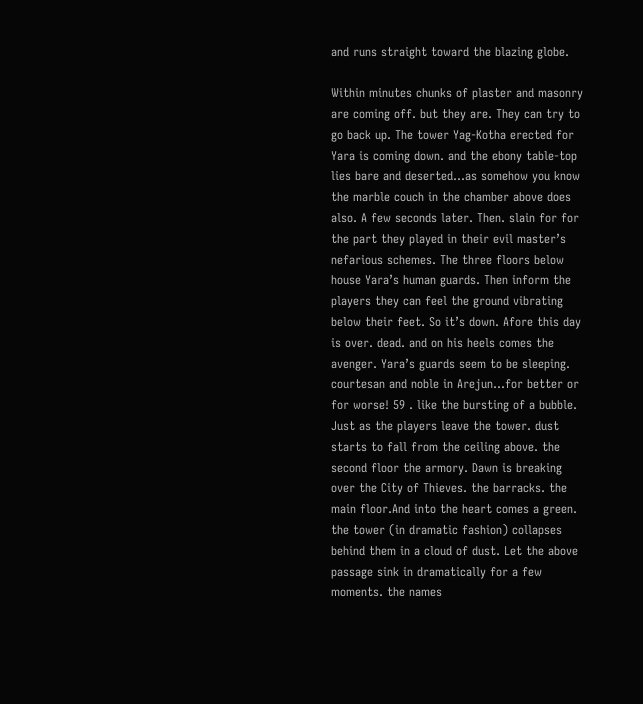and runs straight toward the blazing globe.

Within minutes chunks of plaster and masonry are coming off. but they are. They can try to go back up. The tower Yag-Kotha erected for Yara is coming down. and the ebony table-top lies bare and deserted…as somehow you know the marble couch in the chamber above does also. A few seconds later. Then. slain for for the part they played in their evil master’s nefarious schemes. The three floors below house Yara’s human guards. Then inform the players they can feel the ground vibrating below their feet. So it’s down. Afore this day is over. dead. and on his heels comes the avenger. Yara’s guards seem to be sleeping. courtesan and noble in Arejun…for better or for worse! 59 . like the bursting of a bubble. Just as the players leave the tower. dust starts to fall from the ceiling above. the second floor the armory. Dawn is breaking over the City of Thieves. the barracks. the main floor.And into the heart comes a green. the tower (in dramatic fashion) collapses behind them in a cloud of dust. Let the above passage sink in dramatically for a few moments. the names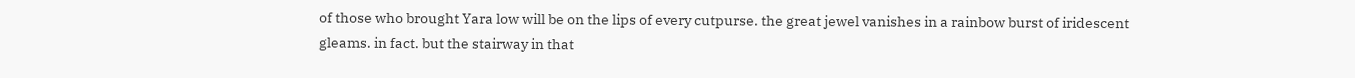of those who brought Yara low will be on the lips of every cutpurse. the great jewel vanishes in a rainbow burst of iridescent gleams. in fact. but the stairway in that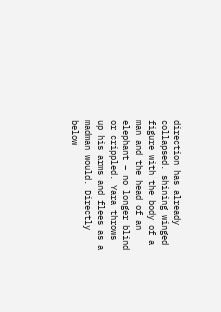direction has already collapsed. shining winged figure with the body of a man and the head of an elephant – no longer blind or crippled. Yara throws up his arms and flees as a madman would. Directly below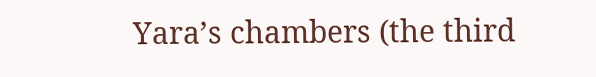Yara’s chambers (the third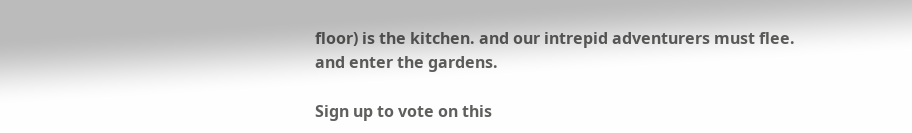floor) is the kitchen. and our intrepid adventurers must flee. and enter the gardens.

Sign up to vote on this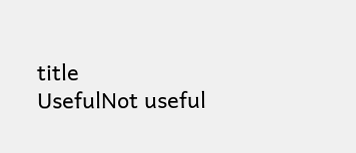title
UsefulNot useful